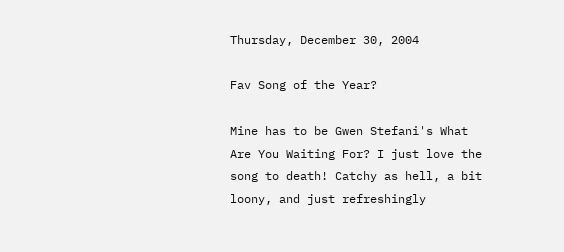Thursday, December 30, 2004

Fav Song of the Year?

Mine has to be Gwen Stefani's What Are You Waiting For? I just love the song to death! Catchy as hell, a bit loony, and just refreshingly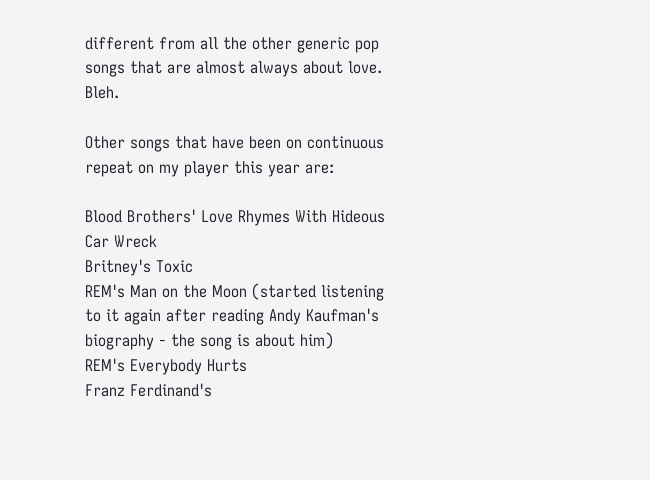different from all the other generic pop songs that are almost always about love. Bleh.

Other songs that have been on continuous repeat on my player this year are:

Blood Brothers' Love Rhymes With Hideous Car Wreck
Britney's Toxic
REM's Man on the Moon (started listening to it again after reading Andy Kaufman's biography - the song is about him)
REM's Everybody Hurts
Franz Ferdinand's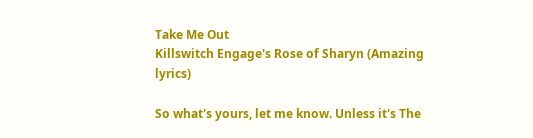Take Me Out
Killswitch Engage's Rose of Sharyn (Amazing lyrics)

So what's yours, let me know. Unless it's The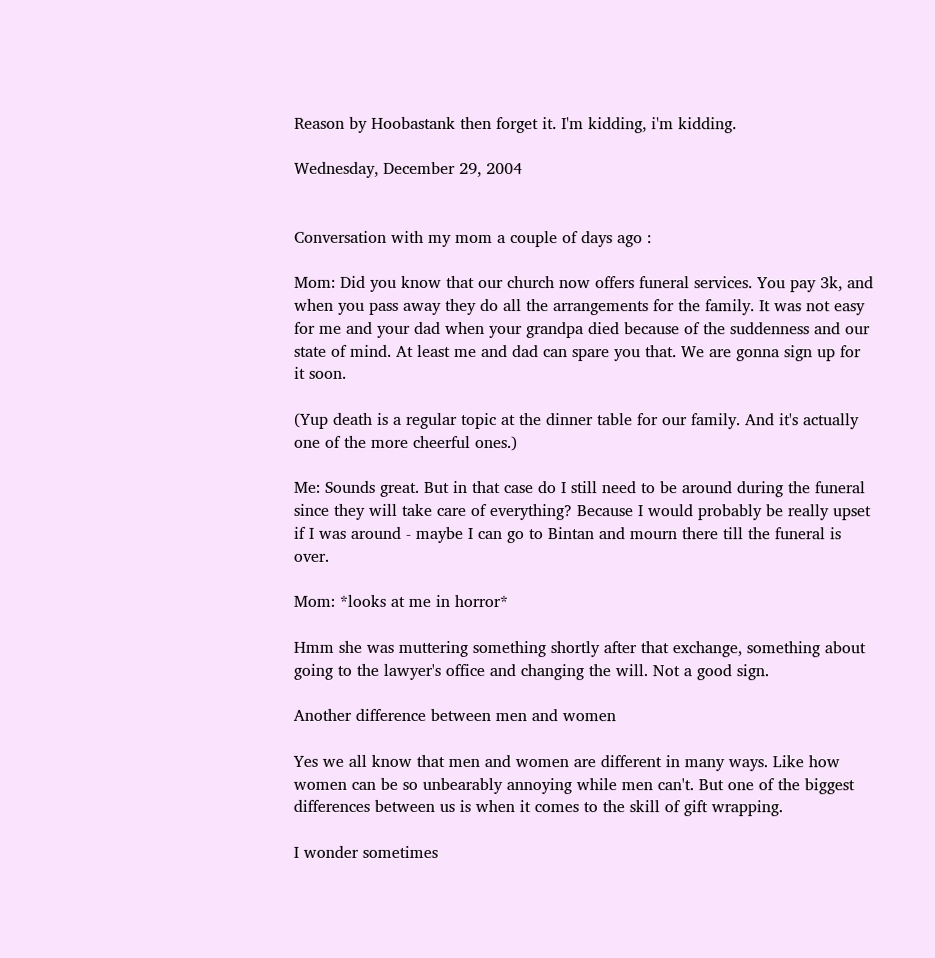Reason by Hoobastank then forget it. I'm kidding, i'm kidding.

Wednesday, December 29, 2004


Conversation with my mom a couple of days ago :

Mom: Did you know that our church now offers funeral services. You pay 3k, and when you pass away they do all the arrangements for the family. It was not easy for me and your dad when your grandpa died because of the suddenness and our state of mind. At least me and dad can spare you that. We are gonna sign up for it soon.

(Yup death is a regular topic at the dinner table for our family. And it's actually one of the more cheerful ones.)

Me: Sounds great. But in that case do I still need to be around during the funeral since they will take care of everything? Because I would probably be really upset if I was around - maybe I can go to Bintan and mourn there till the funeral is over.

Mom: *looks at me in horror*

Hmm she was muttering something shortly after that exchange, something about going to the lawyer's office and changing the will. Not a good sign.

Another difference between men and women

Yes we all know that men and women are different in many ways. Like how women can be so unbearably annoying while men can't. But one of the biggest differences between us is when it comes to the skill of gift wrapping.

I wonder sometimes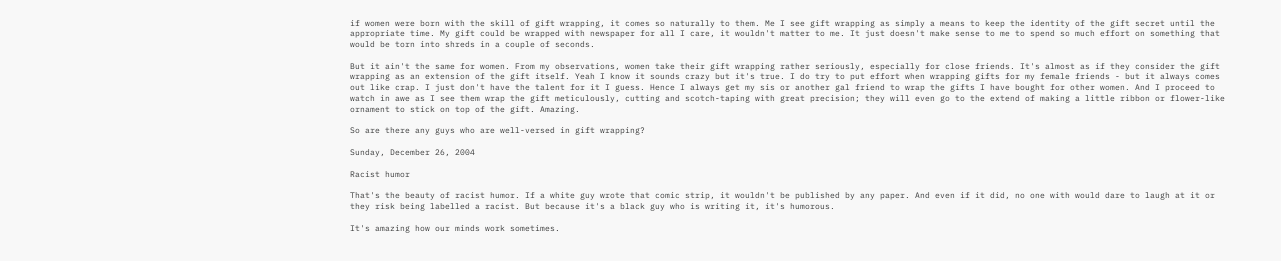if women were born with the skill of gift wrapping, it comes so naturally to them. Me I see gift wrapping as simply a means to keep the identity of the gift secret until the appropriate time. My gift could be wrapped with newspaper for all I care, it wouldn't matter to me. It just doesn't make sense to me to spend so much effort on something that would be torn into shreds in a couple of seconds.

But it ain't the same for women. From my observations, women take their gift wrapping rather seriously, especially for close friends. It's almost as if they consider the gift wrapping as an extension of the gift itself. Yeah I know it sounds crazy but it's true. I do try to put effort when wrapping gifts for my female friends - but it always comes out like crap. I just don't have the talent for it I guess. Hence I always get my sis or another gal friend to wrap the gifts I have bought for other women. And I proceed to watch in awe as I see them wrap the gift meticulously, cutting and scotch-taping with great precision; they will even go to the extend of making a little ribbon or flower-like ornament to stick on top of the gift. Amazing.

So are there any guys who are well-versed in gift wrapping?

Sunday, December 26, 2004

Racist humor

That's the beauty of racist humor. If a white guy wrote that comic strip, it wouldn't be published by any paper. And even if it did, no one with would dare to laugh at it or they risk being labelled a racist. But because it's a black guy who is writing it, it's humorous.

It's amazing how our minds work sometimes.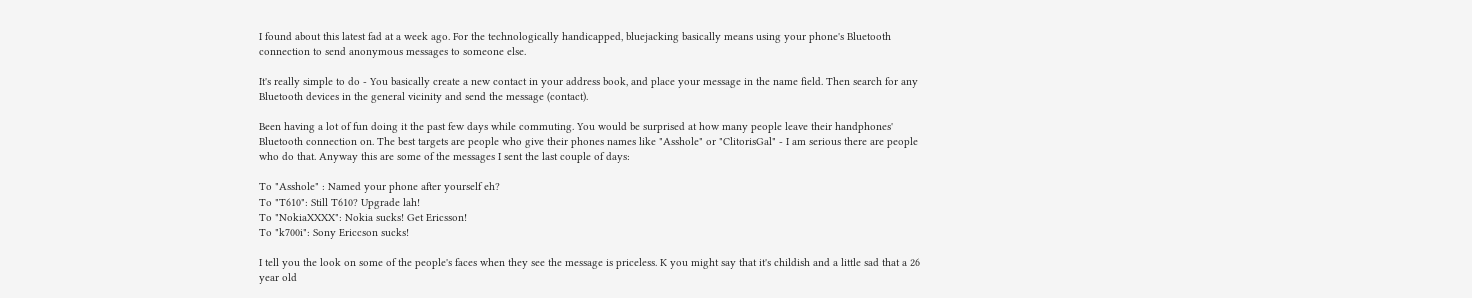I found about this latest fad at a week ago. For the technologically handicapped, bluejacking basically means using your phone's Bluetooth connection to send anonymous messages to someone else.

It's really simple to do - You basically create a new contact in your address book, and place your message in the name field. Then search for any Bluetooth devices in the general vicinity and send the message (contact).

Been having a lot of fun doing it the past few days while commuting. You would be surprised at how many people leave their handphones' Bluetooth connection on. The best targets are people who give their phones names like "Asshole" or "ClitorisGal" - I am serious there are people who do that. Anyway this are some of the messages I sent the last couple of days:

To "Asshole" : Named your phone after yourself eh?
To "T610": Still T610? Upgrade lah!
To "NokiaXXXX": Nokia sucks! Get Ericsson!
To "k700i": Sony Ericcson sucks!

I tell you the look on some of the people's faces when they see the message is priceless. K you might say that it's childish and a little sad that a 26 year old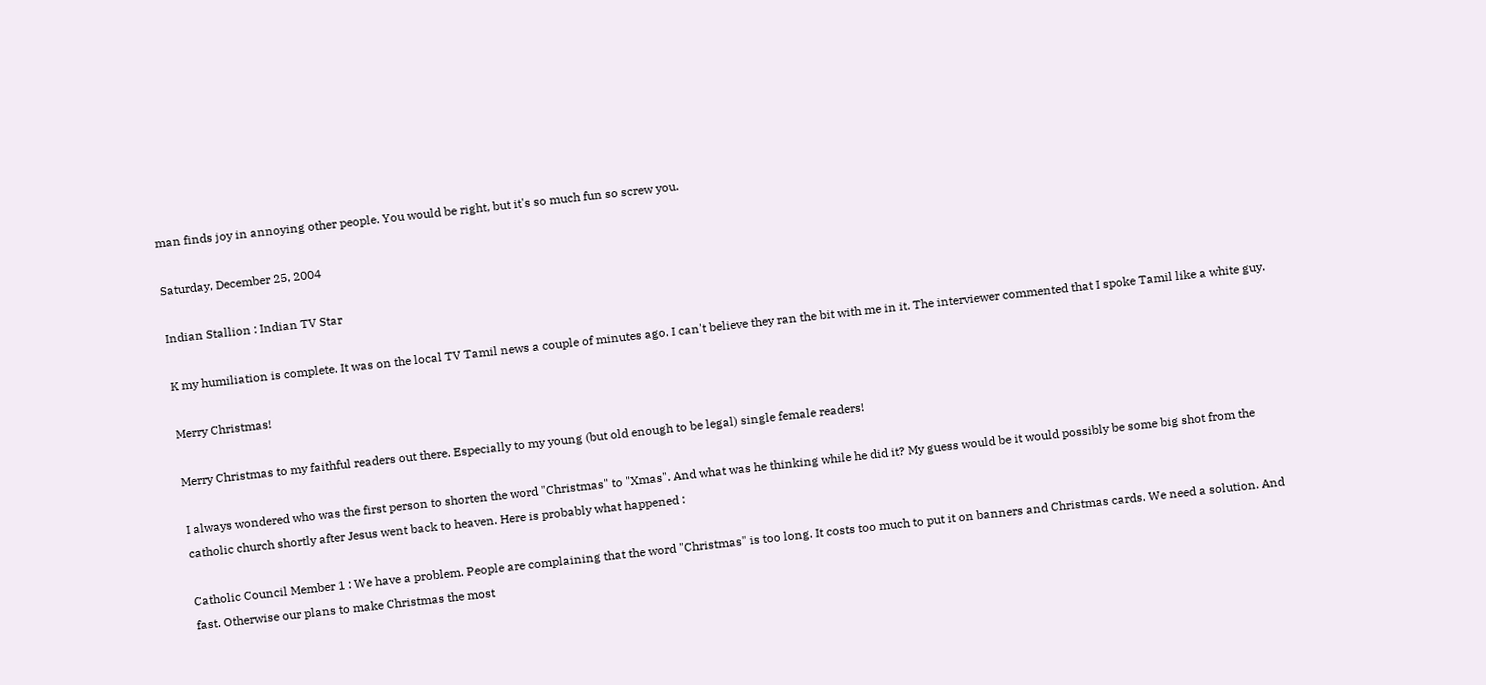man finds joy in annoying other people. You would be right, but it's so much fun so screw you.

Saturday, December 25, 2004

Indian Stallion : Indian TV Star

K my humiliation is complete. It was on the local TV Tamil news a couple of minutes ago. I can't believe they ran the bit with me in it. The interviewer commented that I spoke Tamil like a white guy.

Merry Christmas!

Merry Christmas to my faithful readers out there. Especially to my young (but old enough to be legal) single female readers!

I always wondered who was the first person to shorten the word "Christmas" to "Xmas". And what was he thinking while he did it? My guess would be it would possibly be some big shot from the catholic church shortly after Jesus went back to heaven. Here is probably what happened :

Catholic Council Member 1 : We have a problem. People are complaining that the word "Christmas" is too long. It costs too much to put it on banners and Christmas cards. We need a solution. And fast. Otherwise our plans to make Christmas the most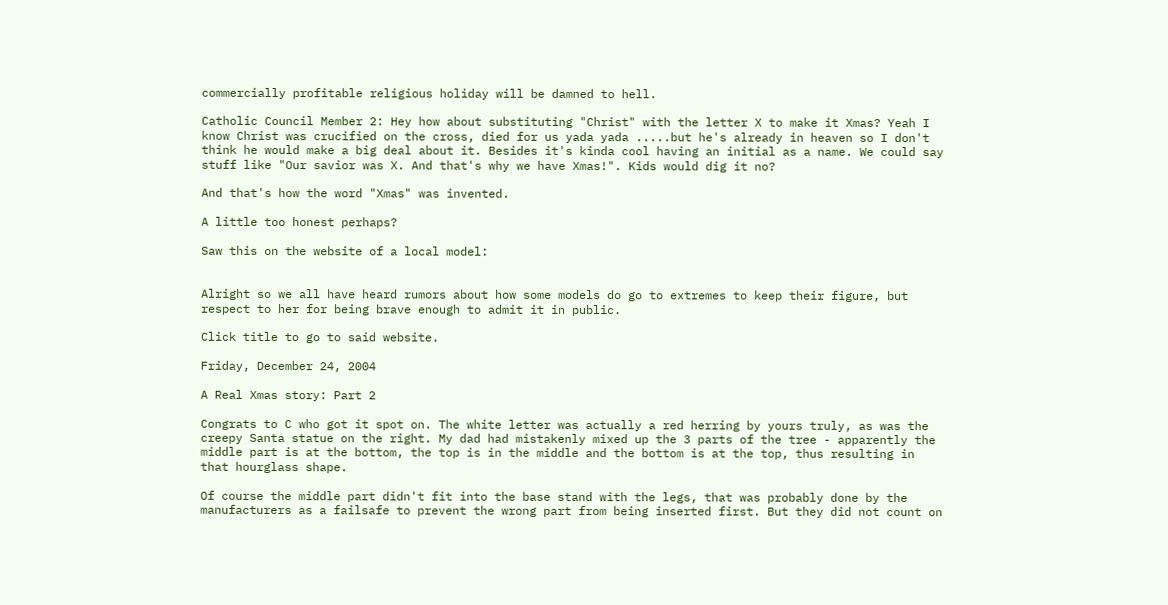commercially profitable religious holiday will be damned to hell.

Catholic Council Member 2: Hey how about substituting "Christ" with the letter X to make it Xmas? Yeah I know Christ was crucified on the cross, died for us yada yada .....but he's already in heaven so I don't think he would make a big deal about it. Besides it's kinda cool having an initial as a name. We could say stuff like "Our savior was X. And that's why we have Xmas!". Kids would dig it no?

And that's how the word "Xmas" was invented.

A little too honest perhaps?

Saw this on the website of a local model:


Alright so we all have heard rumors about how some models do go to extremes to keep their figure, but respect to her for being brave enough to admit it in public.

Click title to go to said website.

Friday, December 24, 2004

A Real Xmas story: Part 2

Congrats to C who got it spot on. The white letter was actually a red herring by yours truly, as was the creepy Santa statue on the right. My dad had mistakenly mixed up the 3 parts of the tree - apparently the middle part is at the bottom, the top is in the middle and the bottom is at the top, thus resulting in that hourglass shape.

Of course the middle part didn't fit into the base stand with the legs, that was probably done by the manufacturers as a failsafe to prevent the wrong part from being inserted first. But they did not count on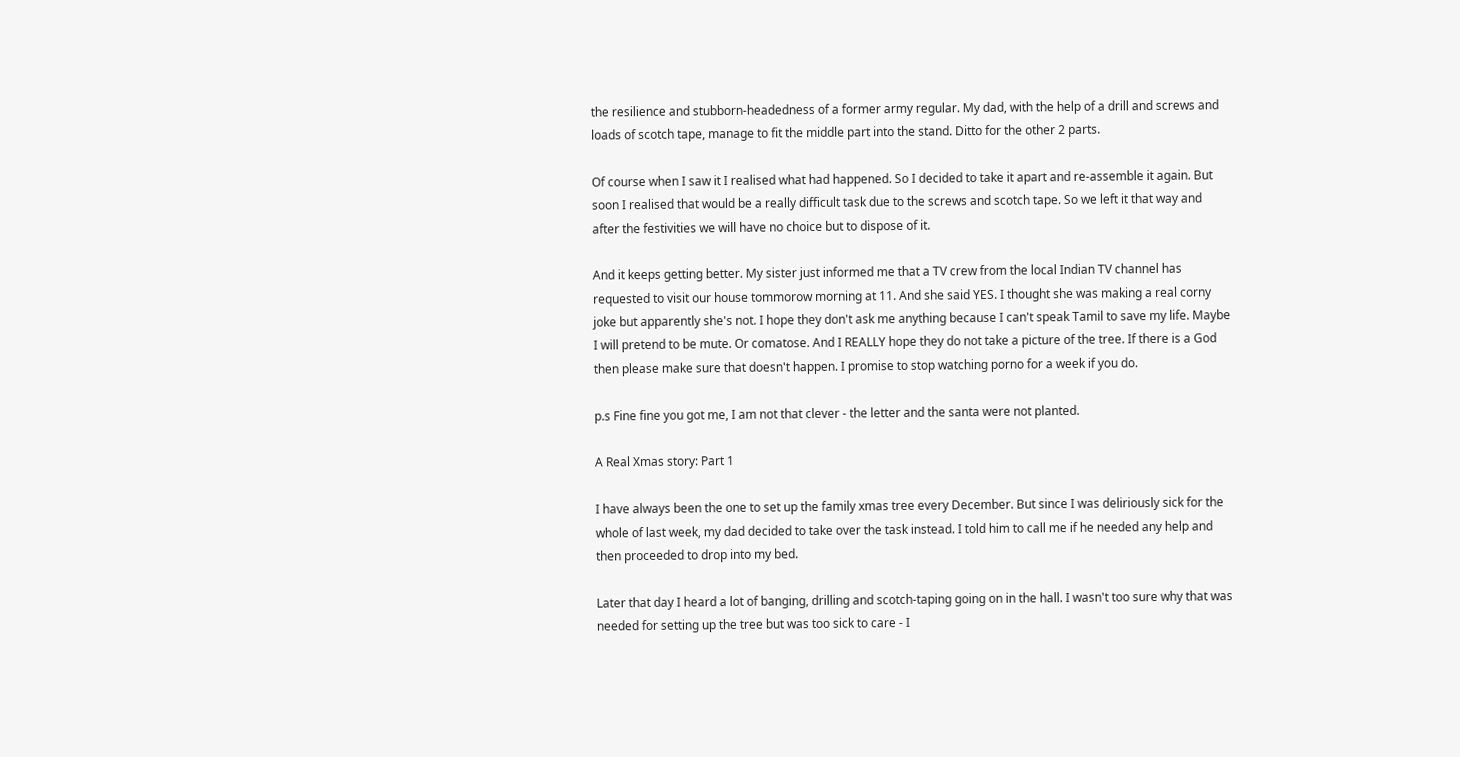the resilience and stubborn-headedness of a former army regular. My dad, with the help of a drill and screws and loads of scotch tape, manage to fit the middle part into the stand. Ditto for the other 2 parts.

Of course when I saw it I realised what had happened. So I decided to take it apart and re-assemble it again. But soon I realised that would be a really difficult task due to the screws and scotch tape. So we left it that way and after the festivities we will have no choice but to dispose of it.

And it keeps getting better. My sister just informed me that a TV crew from the local Indian TV channel has requested to visit our house tommorow morning at 11. And she said YES. I thought she was making a real corny joke but apparently she's not. I hope they don't ask me anything because I can't speak Tamil to save my life. Maybe I will pretend to be mute. Or comatose. And I REALLY hope they do not take a picture of the tree. If there is a God then please make sure that doesn't happen. I promise to stop watching porno for a week if you do.

p.s Fine fine you got me, I am not that clever - the letter and the santa were not planted.

A Real Xmas story: Part 1

I have always been the one to set up the family xmas tree every December. But since I was deliriously sick for the whole of last week, my dad decided to take over the task instead. I told him to call me if he needed any help and then proceeded to drop into my bed.

Later that day I heard a lot of banging, drilling and scotch-taping going on in the hall. I wasn't too sure why that was needed for setting up the tree but was too sick to care - I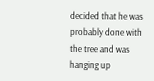decided that he was probably done with the tree and was hanging up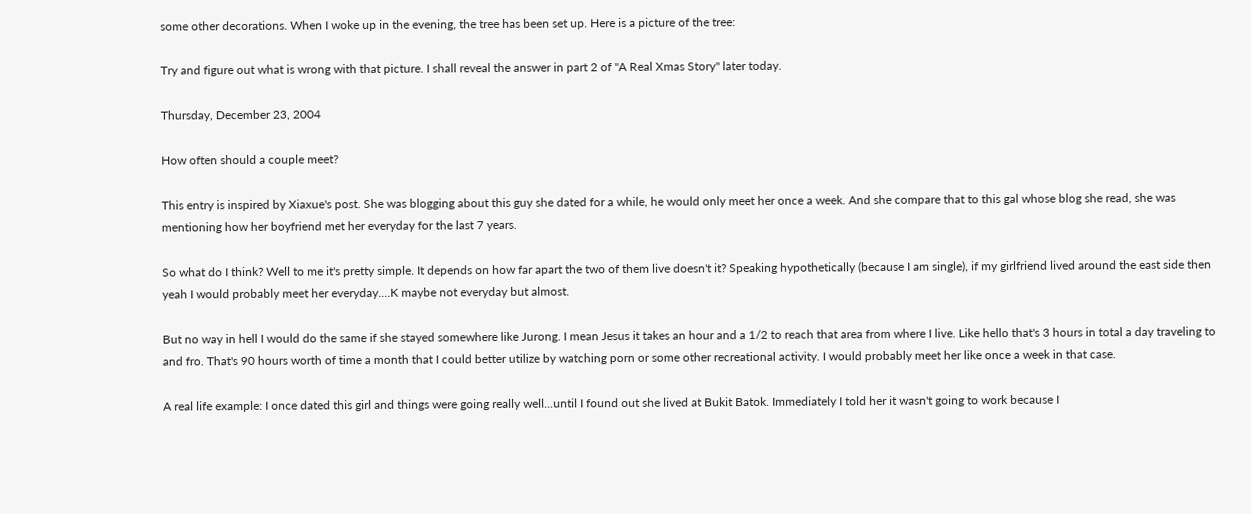some other decorations. When I woke up in the evening, the tree has been set up. Here is a picture of the tree:

Try and figure out what is wrong with that picture. I shall reveal the answer in part 2 of "A Real Xmas Story" later today.

Thursday, December 23, 2004

How often should a couple meet?

This entry is inspired by Xiaxue's post. She was blogging about this guy she dated for a while, he would only meet her once a week. And she compare that to this gal whose blog she read, she was mentioning how her boyfriend met her everyday for the last 7 years.

So what do I think? Well to me it's pretty simple. It depends on how far apart the two of them live doesn't it? Speaking hypothetically (because I am single), if my girlfriend lived around the east side then yeah I would probably meet her everyday....K maybe not everyday but almost.

But no way in hell I would do the same if she stayed somewhere like Jurong. I mean Jesus it takes an hour and a 1/2 to reach that area from where I live. Like hello that's 3 hours in total a day traveling to and fro. That's 90 hours worth of time a month that I could better utilize by watching porn or some other recreational activity. I would probably meet her like once a week in that case.

A real life example: I once dated this girl and things were going really well...until I found out she lived at Bukit Batok. Immediately I told her it wasn't going to work because I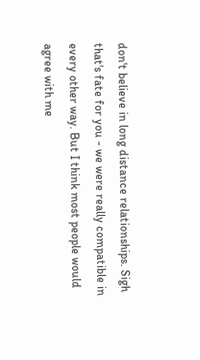don't believe in long distance relationships. Sigh that's fate for you - we were really compatible in every other way. But I think most people would agree with me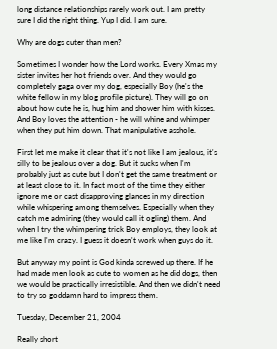long distance relationships rarely work out. I am pretty sure I did the right thing. Yup I did. I am sure.

Why are dogs cuter than men?

Sometimes I wonder how the Lord works. Every Xmas my sister invites her hot friends over. And they would go completely gaga over my dog, especially Boy (he's the white fellow in my blog profile picture). They will go on about how cute he is, hug him and shower him with kisses. And Boy loves the attention - he will whine and whimper when they put him down. That manipulative asshole.

First let me make it clear that it's not like I am jealous, it's silly to be jealous over a dog. But it sucks when I'm probably just as cute but I don't get the same treatment or at least close to it. In fact most of the time they either ignore me or cast disapproving glances in my direction while whispering among themselves. Especially when they catch me admiring (they would call it ogling) them. And when I try the whimpering trick Boy employs, they look at me like I'm crazy. I guess it doesn't work when guys do it.

But anyway my point is God kinda screwed up there. If he had made men look as cute to women as he did dogs, then we would be practically irresistible. And then we didn't need to try so goddamn hard to impress them.

Tuesday, December 21, 2004

Really short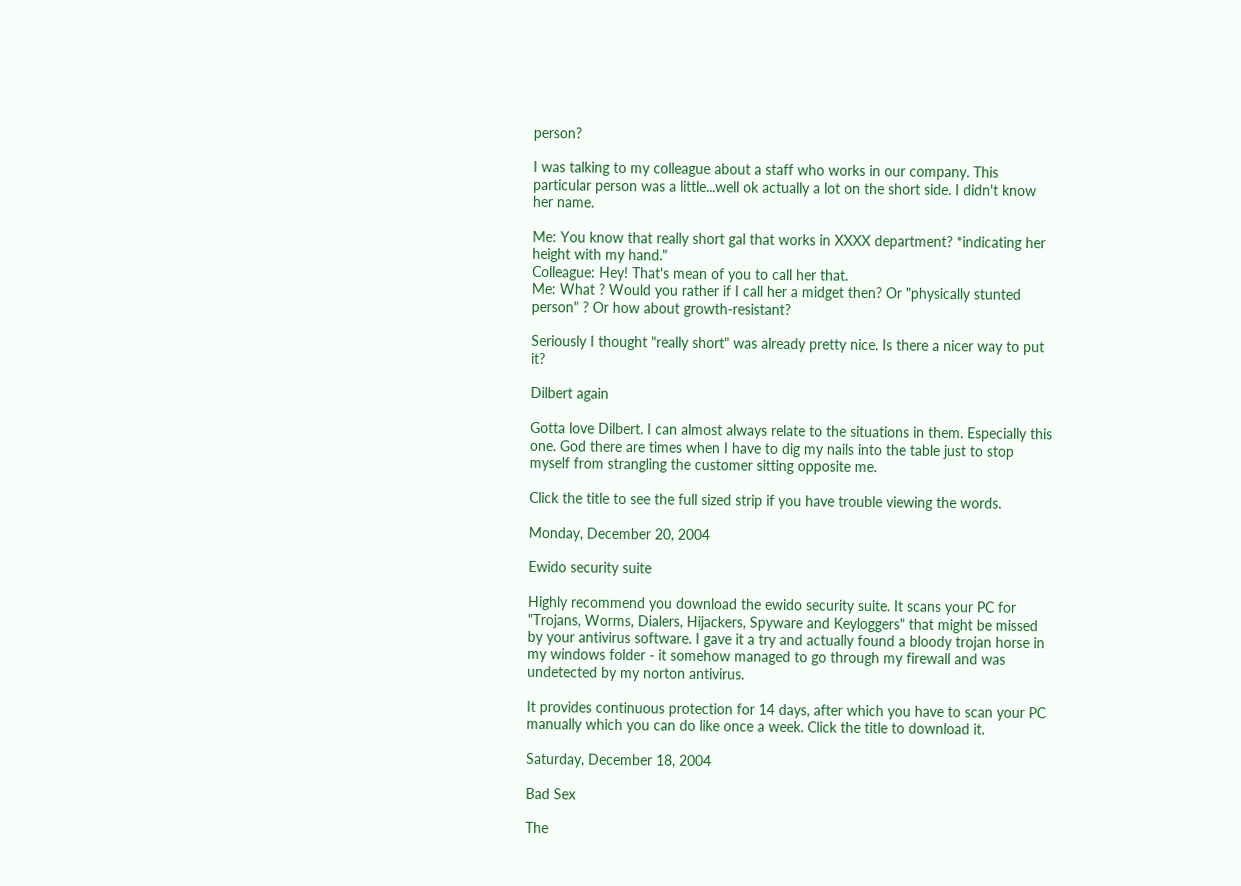person?

I was talking to my colleague about a staff who works in our company. This particular person was a little...well ok actually a lot on the short side. I didn't know her name.

Me: You know that really short gal that works in XXXX department? *indicating her height with my hand."
Colleague: Hey! That's mean of you to call her that.
Me: What ? Would you rather if I call her a midget then? Or "physically stunted person" ? Or how about growth-resistant?

Seriously I thought "really short" was already pretty nice. Is there a nicer way to put it?

Dilbert again

Gotta love Dilbert. I can almost always relate to the situations in them. Especially this one. God there are times when I have to dig my nails into the table just to stop myself from strangling the customer sitting opposite me.

Click the title to see the full sized strip if you have trouble viewing the words.

Monday, December 20, 2004

Ewido security suite

Highly recommend you download the ewido security suite. It scans your PC for "Trojans, Worms, Dialers, Hijackers, Spyware and Keyloggers" that might be missed by your antivirus software. I gave it a try and actually found a bloody trojan horse in my windows folder - it somehow managed to go through my firewall and was undetected by my norton antivirus.

It provides continuous protection for 14 days, after which you have to scan your PC manually which you can do like once a week. Click the title to download it.

Saturday, December 18, 2004

Bad Sex

The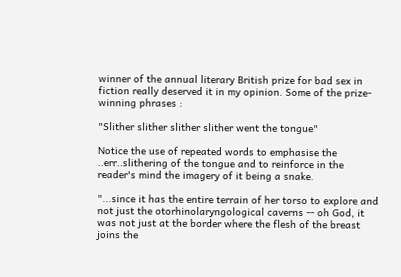winner of the annual literary British prize for bad sex in fiction really deserved it in my opinion. Some of the prize-winning phrases :

"Slither slither slither slither went the tongue"

Notice the use of repeated words to emphasise the ..err..slithering of the tongue and to reinforce in the reader's mind the imagery of it being a snake.

"...since it has the entire terrain of her torso to explore and not just the otorhinolaryngological caverns -- oh God, it was not just at the border where the flesh of the breast joins the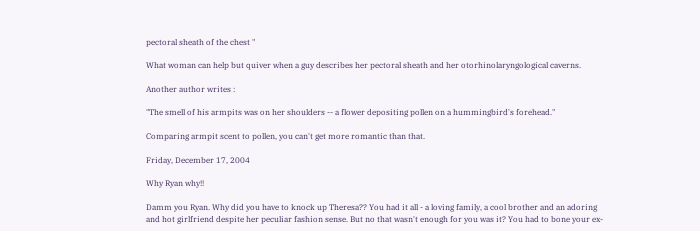pectoral sheath of the chest "

What woman can help but quiver when a guy describes her pectoral sheath and her otorhinolaryngological caverns.

Another author writes :

"The smell of his armpits was on her shoulders -- a flower depositing pollen on a hummingbird's forehead."

Comparing armpit scent to pollen, you can't get more romantic than that.

Friday, December 17, 2004

Why Ryan why!!

Damm you Ryan. Why did you have to knock up Theresa?? You had it all - a loving family, a cool brother and an adoring and hot girlfriend despite her peculiar fashion sense. But no that wasn't enough for you was it? You had to bone your ex-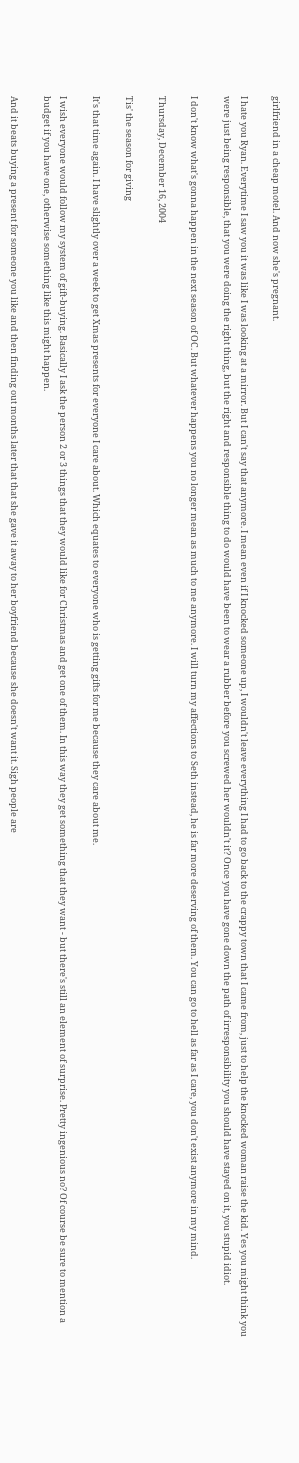girlfriend in a cheap motel. And now she's pregnant.

I hate you Ryan. Everytime I saw you it was like I was looking at a mirror. But I can't say that anymore. I mean even if I knocked someone up, I wouldn't leave everything I had to go back to the crappy town that I came from, just to help the knocked woman raise the kid. Yes you might think you were just being responsible, that you were doing the right thing, but the right and responsible thing to do would have been to wear a rubber before you screwed her wouldn't it? Once you have gone down the path of irresponsibility you should have stayed on it, you stupid idiot.

I don't know what's gonna happen in the next season of OC. But whatever happens you no longer mean as much to me anymore. I will turn my affections to Seth instead, he is far more deserving of them. You can go to hell as far as I care, you don't exist anymore in my mind.

Thursday, December 16, 2004

Tis' the season for giving

It's that time again. I have slightly over a week to get Xmas presents for everyone I care about. Which equates to everyone who is getting gifts for me because they care about me.

I wish everyone would follow my system of gift-buying. Basically I ask the person 2 or 3 things that they would like for Christmas and get one of them. In this way they get something that they want - but there's still an element of surprise. Pretty ingenious no? Of course be sure to mention a budget if you have one, otherwise something like this might happen.

And it beats buying a present for someone you like and then finding out months later that that she gave it away to her boyfriend because she doesn't want it. Sigh people are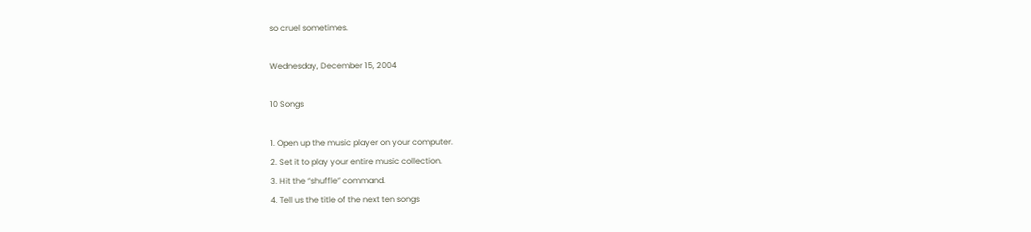so cruel sometimes.

Wednesday, December 15, 2004

10 Songs

1. Open up the music player on your computer.
2. Set it to play your entire music collection.
3. Hit the “shuffle” command.
4. Tell us the title of the next ten songs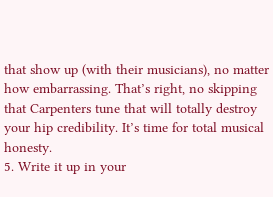that show up (with their musicians), no matter how embarrassing. That’s right, no skipping that Carpenters tune that will totally destroy your hip credibility. It’s time for total musical honesty.
5. Write it up in your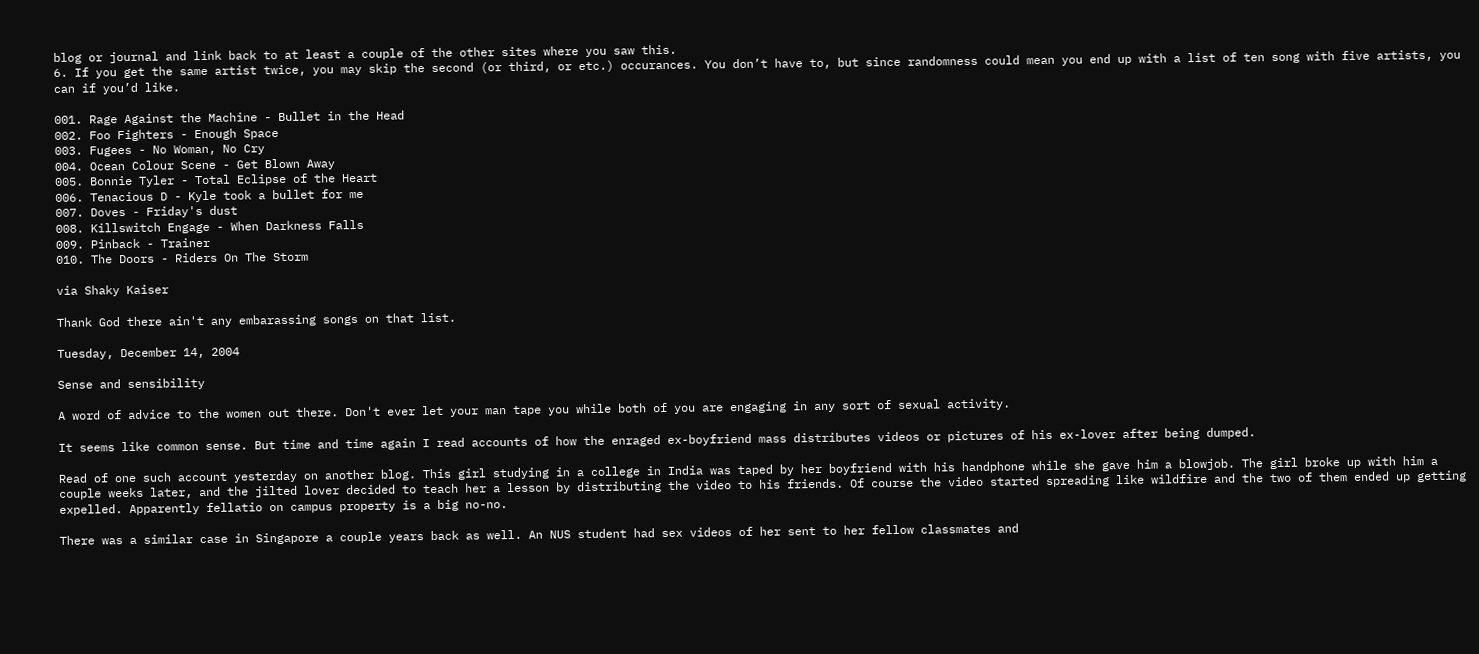blog or journal and link back to at least a couple of the other sites where you saw this.
6. If you get the same artist twice, you may skip the second (or third, or etc.) occurances. You don’t have to, but since randomness could mean you end up with a list of ten song with five artists, you can if you’d like.

001. Rage Against the Machine - Bullet in the Head
002. Foo Fighters - Enough Space
003. Fugees - No Woman, No Cry
004. Ocean Colour Scene - Get Blown Away
005. Bonnie Tyler - Total Eclipse of the Heart
006. Tenacious D - Kyle took a bullet for me
007. Doves - Friday's dust
008. Killswitch Engage - When Darkness Falls
009. Pinback - Trainer
010. The Doors - Riders On The Storm

via Shaky Kaiser

Thank God there ain't any embarassing songs on that list.

Tuesday, December 14, 2004

Sense and sensibility

A word of advice to the women out there. Don't ever let your man tape you while both of you are engaging in any sort of sexual activity.

It seems like common sense. But time and time again I read accounts of how the enraged ex-boyfriend mass distributes videos or pictures of his ex-lover after being dumped.

Read of one such account yesterday on another blog. This girl studying in a college in India was taped by her boyfriend with his handphone while she gave him a blowjob. The girl broke up with him a couple weeks later, and the jilted lover decided to teach her a lesson by distributing the video to his friends. Of course the video started spreading like wildfire and the two of them ended up getting expelled. Apparently fellatio on campus property is a big no-no.

There was a similar case in Singapore a couple years back as well. An NUS student had sex videos of her sent to her fellow classmates and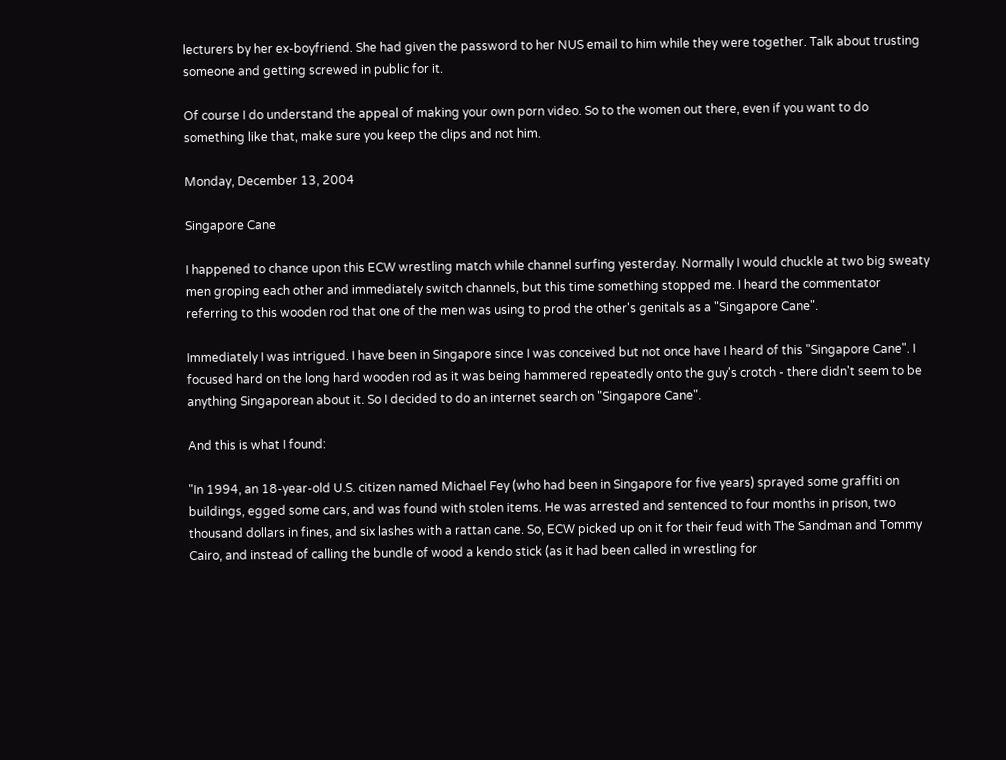lecturers by her ex-boyfriend. She had given the password to her NUS email to him while they were together. Talk about trusting someone and getting screwed in public for it.

Of course I do understand the appeal of making your own porn video. So to the women out there, even if you want to do something like that, make sure you keep the clips and not him.

Monday, December 13, 2004

Singapore Cane

I happened to chance upon this ECW wrestling match while channel surfing yesterday. Normally I would chuckle at two big sweaty men groping each other and immediately switch channels, but this time something stopped me. I heard the commentator referring to this wooden rod that one of the men was using to prod the other's genitals as a "Singapore Cane".

Immediately I was intrigued. I have been in Singapore since I was conceived but not once have I heard of this "Singapore Cane". I focused hard on the long hard wooden rod as it was being hammered repeatedly onto the guy's crotch - there didn't seem to be anything Singaporean about it. So I decided to do an internet search on "Singapore Cane".

And this is what I found:

"In 1994, an 18-year-old U.S. citizen named Michael Fey (who had been in Singapore for five years) sprayed some graffiti on buildings, egged some cars, and was found with stolen items. He was arrested and sentenced to four months in prison, two thousand dollars in fines, and six lashes with a rattan cane. So, ECW picked up on it for their feud with The Sandman and Tommy Cairo, and instead of calling the bundle of wood a kendo stick (as it had been called in wrestling for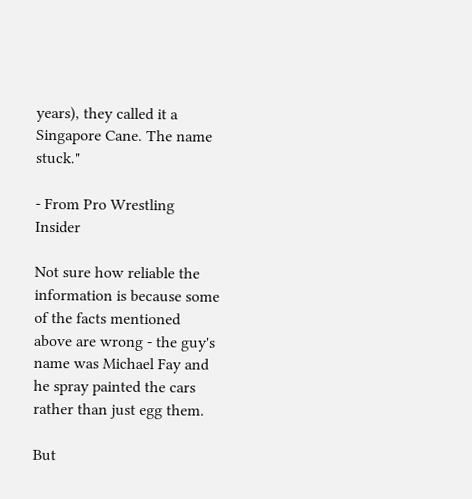years), they called it a Singapore Cane. The name stuck."

- From Pro Wrestling Insider

Not sure how reliable the information is because some of the facts mentioned above are wrong - the guy's name was Michael Fay and he spray painted the cars rather than just egg them.

But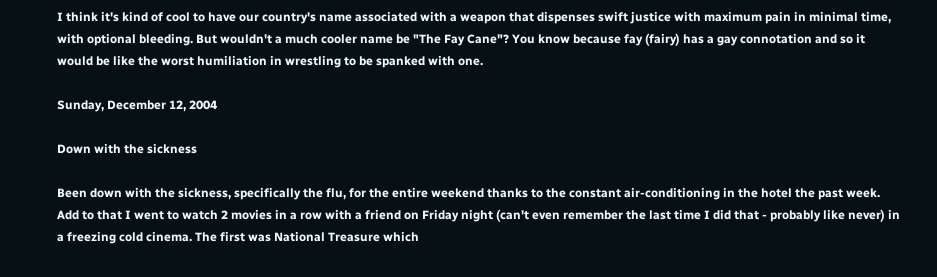I think it's kind of cool to have our country's name associated with a weapon that dispenses swift justice with maximum pain in minimal time, with optional bleeding. But wouldn't a much cooler name be "The Fay Cane"? You know because fay (fairy) has a gay connotation and so it would be like the worst humiliation in wrestling to be spanked with one.

Sunday, December 12, 2004

Down with the sickness

Been down with the sickness, specifically the flu, for the entire weekend thanks to the constant air-conditioning in the hotel the past week. Add to that I went to watch 2 movies in a row with a friend on Friday night (can't even remember the last time I did that - probably like never) in a freezing cold cinema. The first was National Treasure which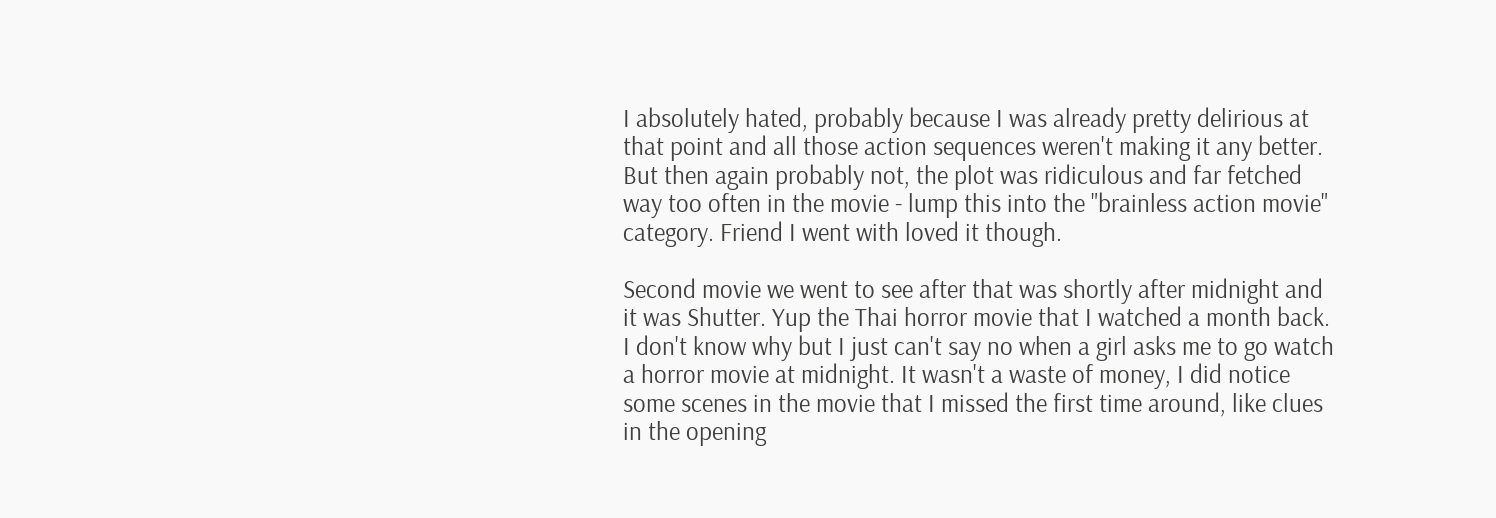I absolutely hated, probably because I was already pretty delirious at that point and all those action sequences weren't making it any better. But then again probably not, the plot was ridiculous and far fetched way too often in the movie - lump this into the "brainless action movie" category. Friend I went with loved it though.

Second movie we went to see after that was shortly after midnight and it was Shutter. Yup the Thai horror movie that I watched a month back. I don't know why but I just can't say no when a girl asks me to go watch a horror movie at midnight. It wasn't a waste of money, I did notice some scenes in the movie that I missed the first time around, like clues in the opening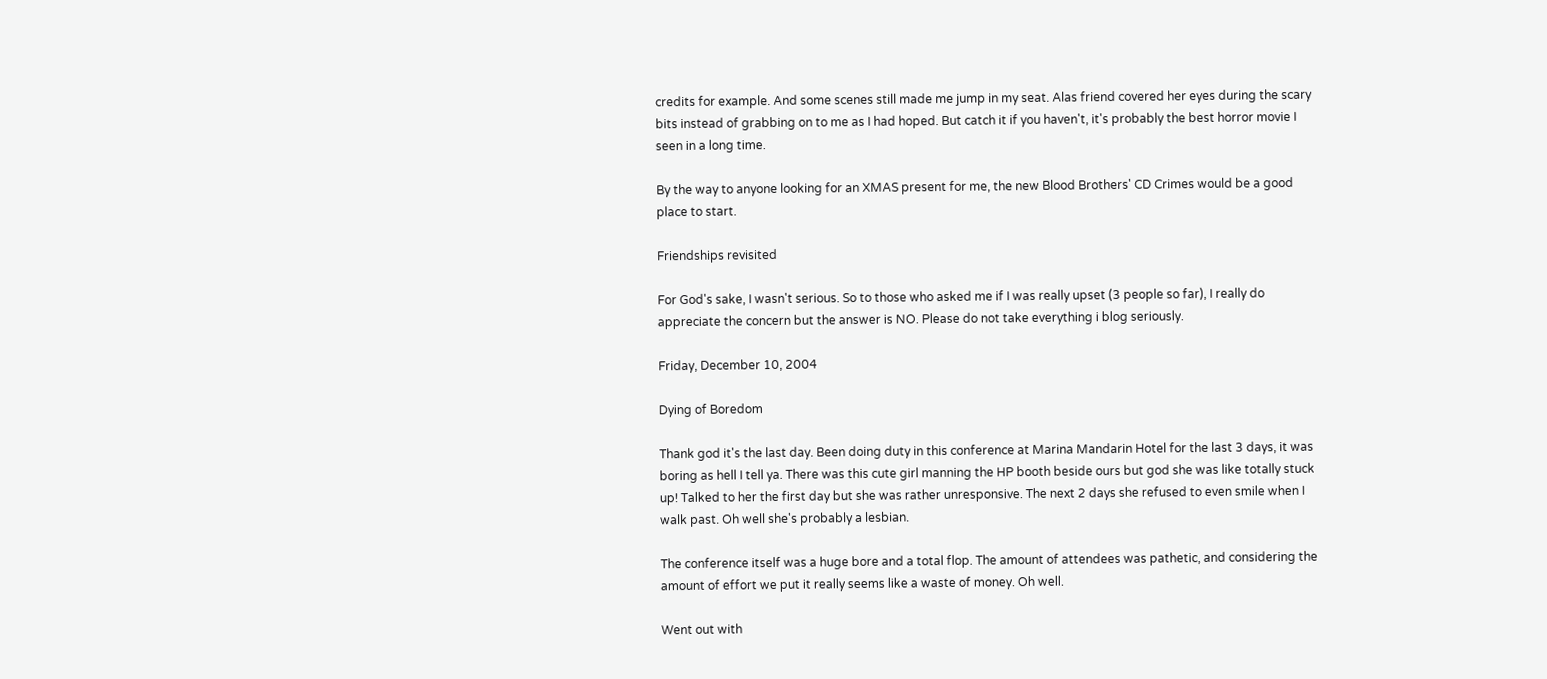credits for example. And some scenes still made me jump in my seat. Alas friend covered her eyes during the scary bits instead of grabbing on to me as I had hoped. But catch it if you haven't, it's probably the best horror movie I seen in a long time.

By the way to anyone looking for an XMAS present for me, the new Blood Brothers' CD Crimes would be a good place to start.

Friendships revisited

For God's sake, I wasn't serious. So to those who asked me if I was really upset (3 people so far), I really do appreciate the concern but the answer is NO. Please do not take everything i blog seriously.

Friday, December 10, 2004

Dying of Boredom

Thank god it's the last day. Been doing duty in this conference at Marina Mandarin Hotel for the last 3 days, it was boring as hell I tell ya. There was this cute girl manning the HP booth beside ours but god she was like totally stuck up! Talked to her the first day but she was rather unresponsive. The next 2 days she refused to even smile when I walk past. Oh well she's probably a lesbian.

The conference itself was a huge bore and a total flop. The amount of attendees was pathetic, and considering the amount of effort we put it really seems like a waste of money. Oh well.

Went out with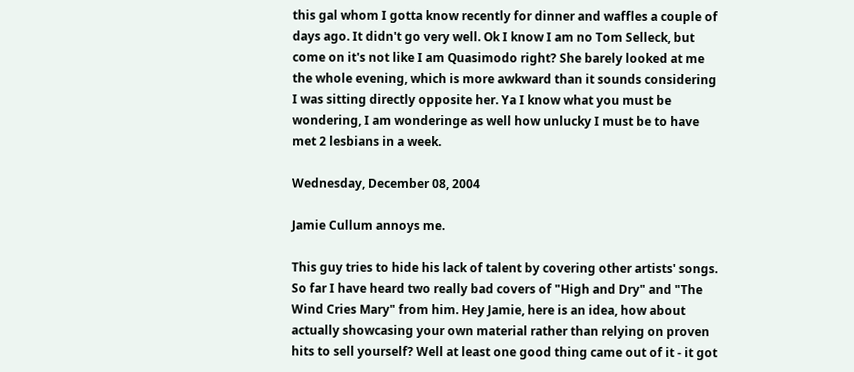this gal whom I gotta know recently for dinner and waffles a couple of days ago. It didn't go very well. Ok I know I am no Tom Selleck, but come on it's not like I am Quasimodo right? She barely looked at me the whole evening, which is more awkward than it sounds considering I was sitting directly opposite her. Ya I know what you must be wondering, I am wonderinge as well how unlucky I must be to have met 2 lesbians in a week.

Wednesday, December 08, 2004

Jamie Cullum annoys me.

This guy tries to hide his lack of talent by covering other artists' songs. So far I have heard two really bad covers of "High and Dry" and "The Wind Cries Mary" from him. Hey Jamie, here is an idea, how about actually showcasing your own material rather than relying on proven hits to sell yourself? Well at least one good thing came out of it - it got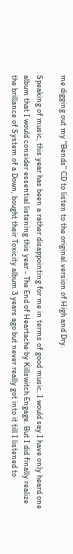me digging out my "Bends" CD to listen to the original version of High and Dry.

Speaking of music, this year has been a rather disappointing for me in terms of good music. I would say I have only heard one album that I would consider essential listening this year - The End of Heartache by Killswitch Engage. But I did finally realize the brillance of System of a Down, bought their Toxicity album 3 years ago but never really got into it till I listened to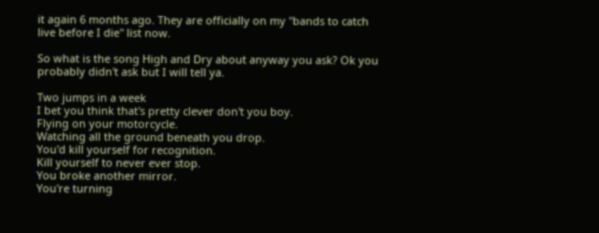it again 6 months ago. They are officially on my "bands to catch live before I die" list now.

So what is the song High and Dry about anyway you ask? Ok you probably didn't ask but I will tell ya.

Two jumps in a week
I bet you think that's pretty clever don't you boy.
Flying on your motorcycle.
Watching all the ground beneath you drop.
You'd kill yourself for recognition.
Kill yourself to never ever stop.
You broke another mirror.
You're turning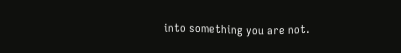into something you are not.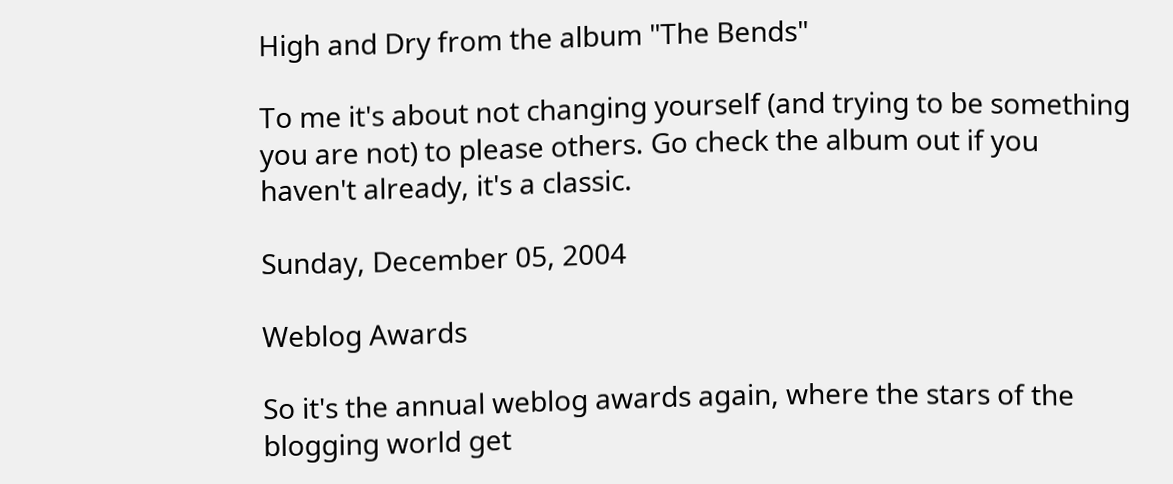High and Dry from the album "The Bends"

To me it's about not changing yourself (and trying to be something you are not) to please others. Go check the album out if you haven't already, it's a classic.

Sunday, December 05, 2004

Weblog Awards

So it's the annual weblog awards again, where the stars of the blogging world get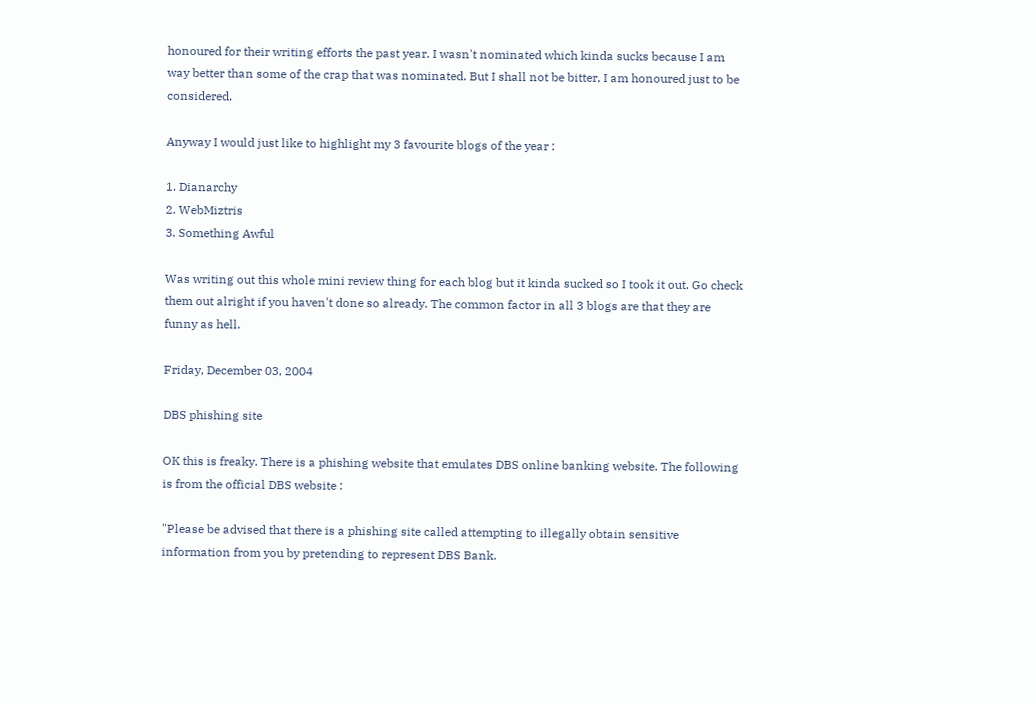honoured for their writing efforts the past year. I wasn't nominated which kinda sucks because I am way better than some of the crap that was nominated. But I shall not be bitter, I am honoured just to be considered.

Anyway I would just like to highlight my 3 favourite blogs of the year :

1. Dianarchy
2. WebMiztris
3. Something Awful

Was writing out this whole mini review thing for each blog but it kinda sucked so I took it out. Go check them out alright if you haven't done so already. The common factor in all 3 blogs are that they are funny as hell.

Friday, December 03, 2004

DBS phishing site

OK this is freaky. There is a phishing website that emulates DBS online banking website. The following is from the official DBS website :

"Please be advised that there is a phishing site called attempting to illegally obtain sensitive information from you by pretending to represent DBS Bank.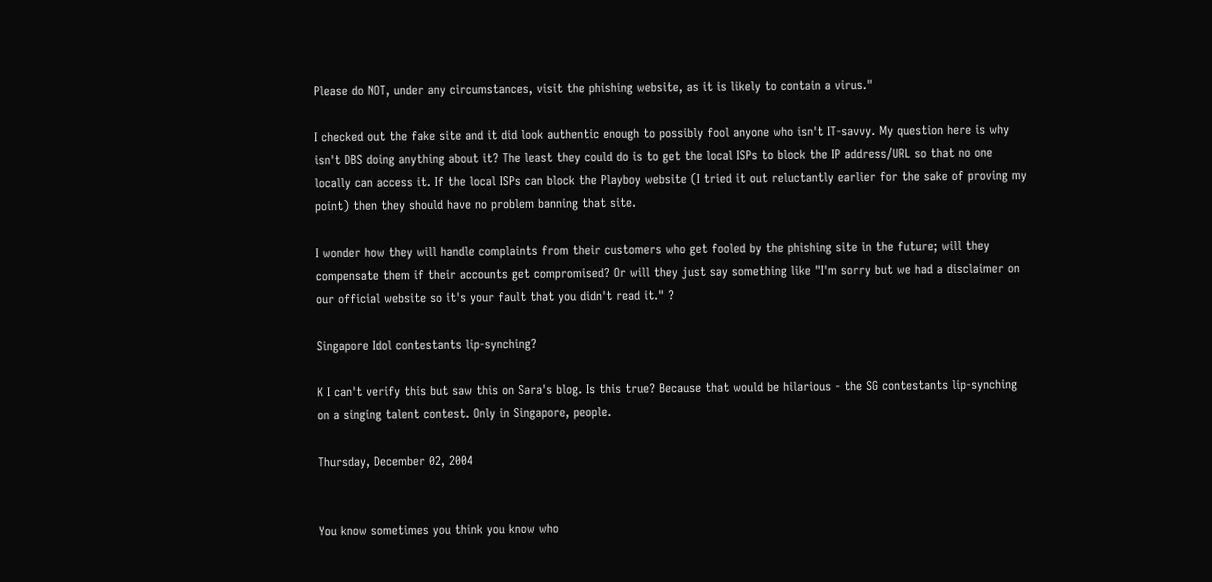Please do NOT, under any circumstances, visit the phishing website, as it is likely to contain a virus."

I checked out the fake site and it did look authentic enough to possibly fool anyone who isn't IT-savvy. My question here is why isn't DBS doing anything about it? The least they could do is to get the local ISPs to block the IP address/URL so that no one locally can access it. If the local ISPs can block the Playboy website (I tried it out reluctantly earlier for the sake of proving my point) then they should have no problem banning that site.

I wonder how they will handle complaints from their customers who get fooled by the phishing site in the future; will they compensate them if their accounts get compromised? Or will they just say something like "I'm sorry but we had a disclaimer on our official website so it's your fault that you didn't read it." ?

Singapore Idol contestants lip-synching?

K I can't verify this but saw this on Sara's blog. Is this true? Because that would be hilarious - the SG contestants lip-synching on a singing talent contest. Only in Singapore, people.

Thursday, December 02, 2004


You know sometimes you think you know who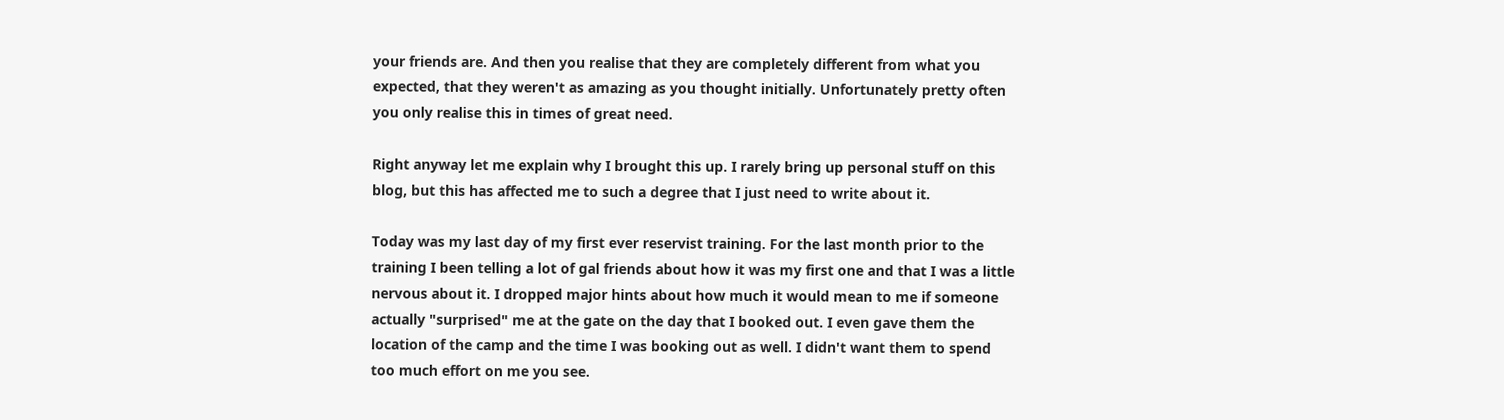your friends are. And then you realise that they are completely different from what you expected, that they weren't as amazing as you thought initially. Unfortunately pretty often you only realise this in times of great need.

Right anyway let me explain why I brought this up. I rarely bring up personal stuff on this blog, but this has affected me to such a degree that I just need to write about it.

Today was my last day of my first ever reservist training. For the last month prior to the training I been telling a lot of gal friends about how it was my first one and that I was a little nervous about it. I dropped major hints about how much it would mean to me if someone actually "surprised" me at the gate on the day that I booked out. I even gave them the location of the camp and the time I was booking out as well. I didn't want them to spend too much effort on me you see.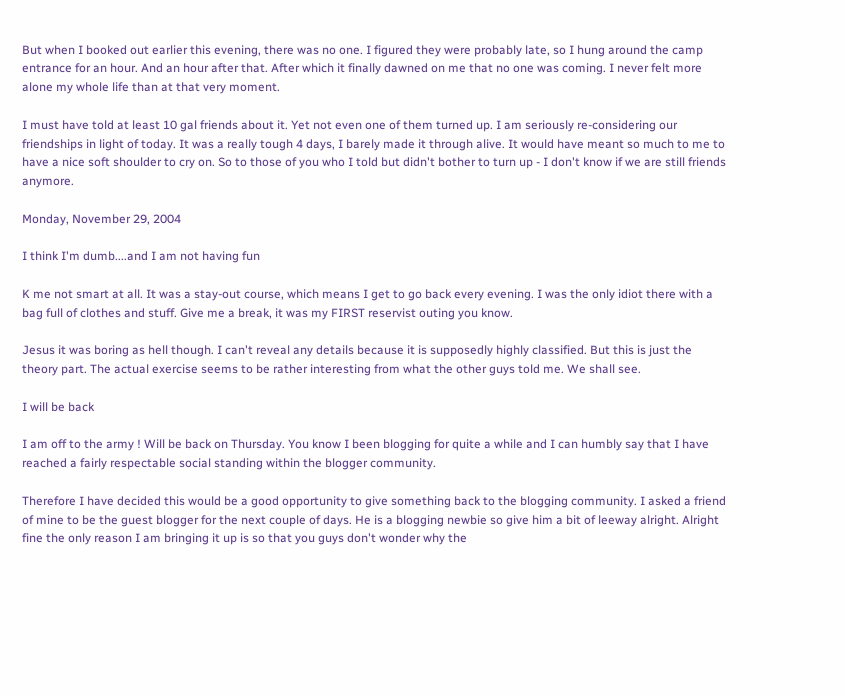But when I booked out earlier this evening, there was no one. I figured they were probably late, so I hung around the camp entrance for an hour. And an hour after that. After which it finally dawned on me that no one was coming. I never felt more alone my whole life than at that very moment.

I must have told at least 10 gal friends about it. Yet not even one of them turned up. I am seriously re-considering our friendships in light of today. It was a really tough 4 days, I barely made it through alive. It would have meant so much to me to have a nice soft shoulder to cry on. So to those of you who I told but didn't bother to turn up - I don't know if we are still friends anymore.

Monday, November 29, 2004

I think I'm dumb....and I am not having fun

K me not smart at all. It was a stay-out course, which means I get to go back every evening. I was the only idiot there with a bag full of clothes and stuff. Give me a break, it was my FIRST reservist outing you know.

Jesus it was boring as hell though. I can't reveal any details because it is supposedly highly classified. But this is just the theory part. The actual exercise seems to be rather interesting from what the other guys told me. We shall see.

I will be back

I am off to the army ! Will be back on Thursday. You know I been blogging for quite a while and I can humbly say that I have reached a fairly respectable social standing within the blogger community.

Therefore I have decided this would be a good opportunity to give something back to the blogging community. I asked a friend of mine to be the guest blogger for the next couple of days. He is a blogging newbie so give him a bit of leeway alright. Alright fine the only reason I am bringing it up is so that you guys don't wonder why the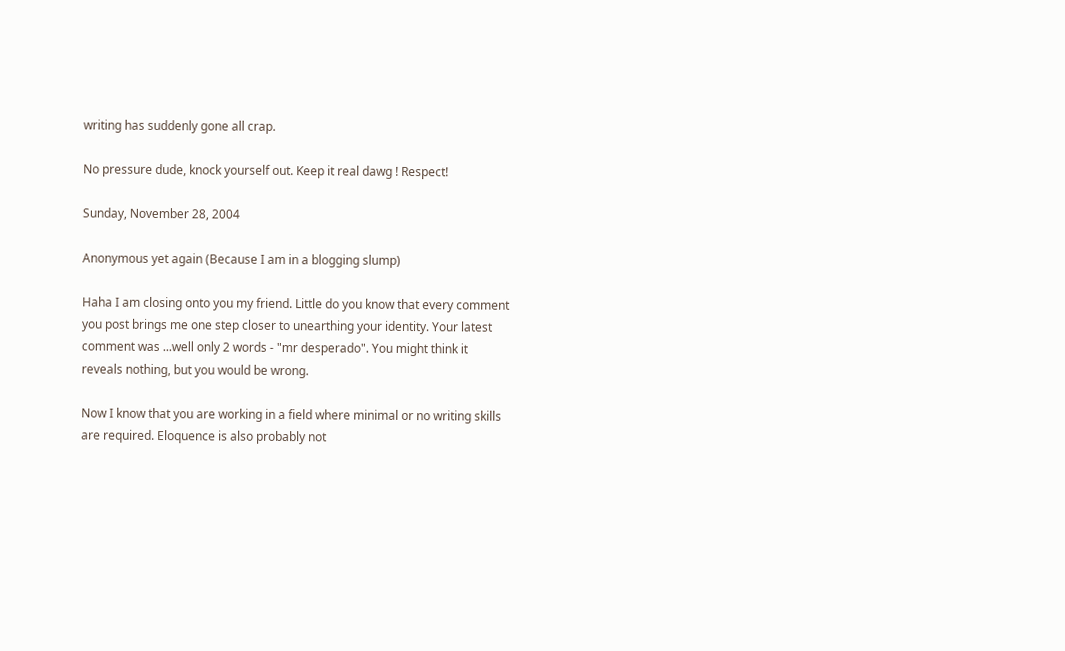writing has suddenly gone all crap.

No pressure dude, knock yourself out. Keep it real dawg ! Respect!

Sunday, November 28, 2004

Anonymous yet again (Because I am in a blogging slump)

Haha I am closing onto you my friend. Little do you know that every comment you post brings me one step closer to unearthing your identity. Your latest comment was ...well only 2 words - "mr desperado". You might think it reveals nothing, but you would be wrong.

Now I know that you are working in a field where minimal or no writing skills are required. Eloquence is also probably not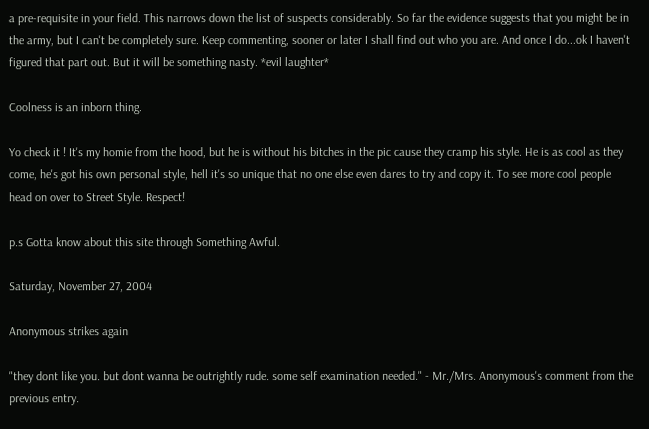a pre-requisite in your field. This narrows down the list of suspects considerably. So far the evidence suggests that you might be in the army, but I can't be completely sure. Keep commenting, sooner or later I shall find out who you are. And once I do...ok I haven't figured that part out. But it will be something nasty. *evil laughter*

Coolness is an inborn thing.

Yo check it ! It's my homie from the hood, but he is without his bitches in the pic cause they cramp his style. He is as cool as they come, he's got his own personal style, hell it's so unique that no one else even dares to try and copy it. To see more cool people head on over to Street Style. Respect!

p.s Gotta know about this site through Something Awful.

Saturday, November 27, 2004

Anonymous strikes again

"they dont like you. but dont wanna be outrightly rude. some self examination needed." - Mr./Mrs. Anonymous's comment from the previous entry.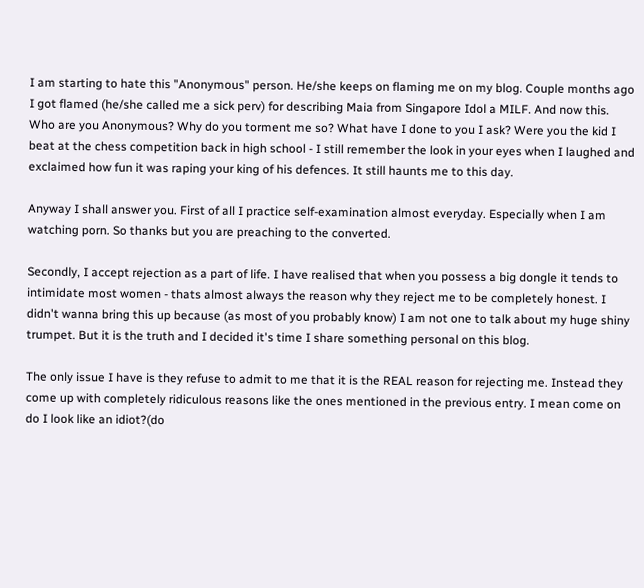I am starting to hate this "Anonymous" person. He/she keeps on flaming me on my blog. Couple months ago I got flamed (he/she called me a sick perv) for describing Maia from Singapore Idol a MILF. And now this. Who are you Anonymous? Why do you torment me so? What have I done to you I ask? Were you the kid I beat at the chess competition back in high school - I still remember the look in your eyes when I laughed and exclaimed how fun it was raping your king of his defences. It still haunts me to this day.

Anyway I shall answer you. First of all I practice self-examination almost everyday. Especially when I am watching porn. So thanks but you are preaching to the converted.

Secondly, I accept rejection as a part of life. I have realised that when you possess a big dongle it tends to intimidate most women - thats almost always the reason why they reject me to be completely honest. I didn't wanna bring this up because (as most of you probably know) I am not one to talk about my huge shiny trumpet. But it is the truth and I decided it's time I share something personal on this blog.

The only issue I have is they refuse to admit to me that it is the REAL reason for rejecting me. Instead they come up with completely ridiculous reasons like the ones mentioned in the previous entry. I mean come on do I look like an idiot?(do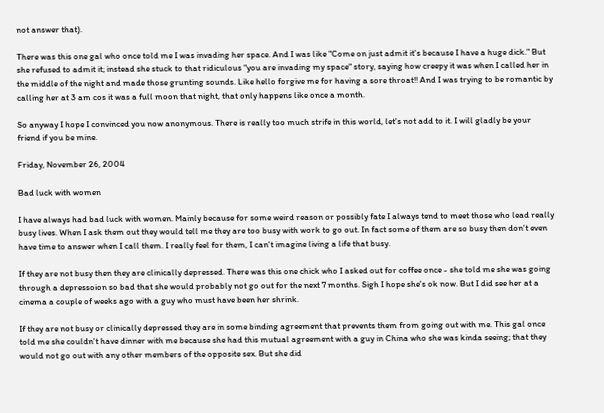not answer that).

There was this one gal who once told me I was invading her space. And I was like "Come on just admit it's because I have a huge dick." But she refused to admit it; instead she stuck to that ridiculous "you are invading my space" story, saying how creepy it was when I called her in the middle of the night and made those grunting sounds. Like hello forgive me for having a sore throat!! And I was trying to be romantic by calling her at 3 am cos it was a full moon that night, that only happens like once a month.

So anyway I hope I convinced you now anonymous. There is really too much strife in this world, let's not add to it. I will gladly be your friend if you be mine.

Friday, November 26, 2004

Bad luck with women

I have always had bad luck with women. Mainly because for some weird reason or possibly fate I always tend to meet those who lead really busy lives. When I ask them out they would tell me they are too busy with work to go out. In fact some of them are so busy then don't even have time to answer when I call them. I really feel for them, I can't imagine living a life that busy.

If they are not busy then they are clinically depressed. There was this one chick who I asked out for coffee once - she told me she was going through a depressoion so bad that she would probably not go out for the next 7 months. Sigh I hope she's ok now. But I did see her at a cinema a couple of weeks ago with a guy who must have been her shrink.

If they are not busy or clinically depressed they are in some binding agreement that prevents them from going out with me. This gal once told me she couldn't have dinner with me because she had this mutual agreement with a guy in China who she was kinda seeing; that they would not go out with any other members of the opposite sex. But she did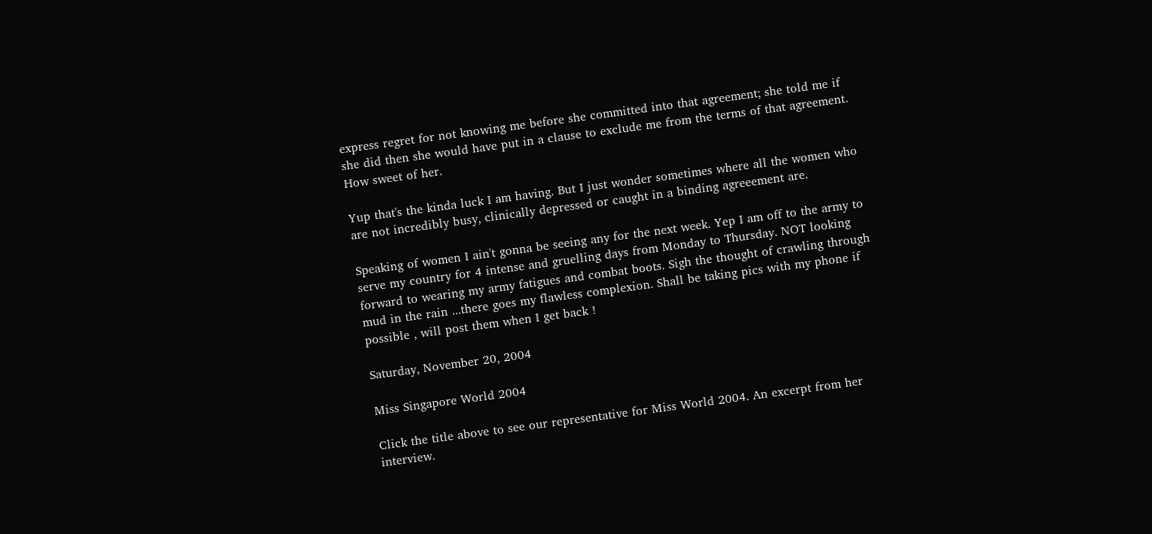express regret for not knowing me before she committed into that agreement; she told me if she did then she would have put in a clause to exclude me from the terms of that agreement. How sweet of her.

Yup that's the kinda luck I am having. But I just wonder sometimes where all the women who are not incredibly busy, clinically depressed or caught in a binding agreeement are.

Speaking of women I ain't gonna be seeing any for the next week. Yep I am off to the army to serve my country for 4 intense and gruelling days from Monday to Thursday. NOT looking forward to wearing my army fatigues and combat boots. Sigh the thought of crawling through mud in the rain ...there goes my flawless complexion. Shall be taking pics with my phone if possible , will post them when I get back !

Saturday, November 20, 2004

Miss Singapore World 2004

Click the title above to see our representative for Miss World 2004. An excerpt from her interview.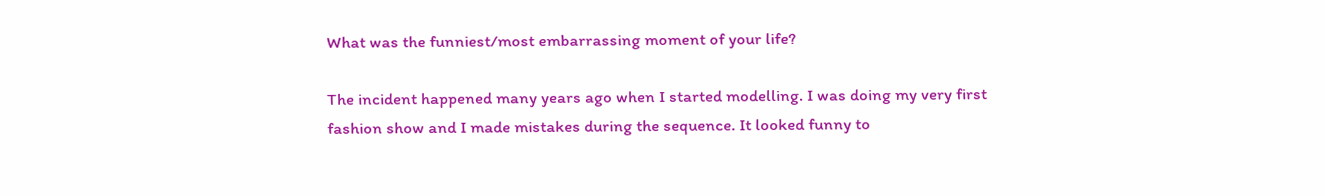What was the funniest/most embarrassing moment of your life?

The incident happened many years ago when I started modelling. I was doing my very first fashion show and I made mistakes during the sequence. It looked funny to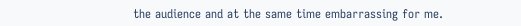the audience and at the same time embarrassing for me.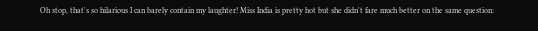Oh stop, that's so hilarious I can barely contain my laughter! Miss India is pretty hot but she didn't fare much better on the same question: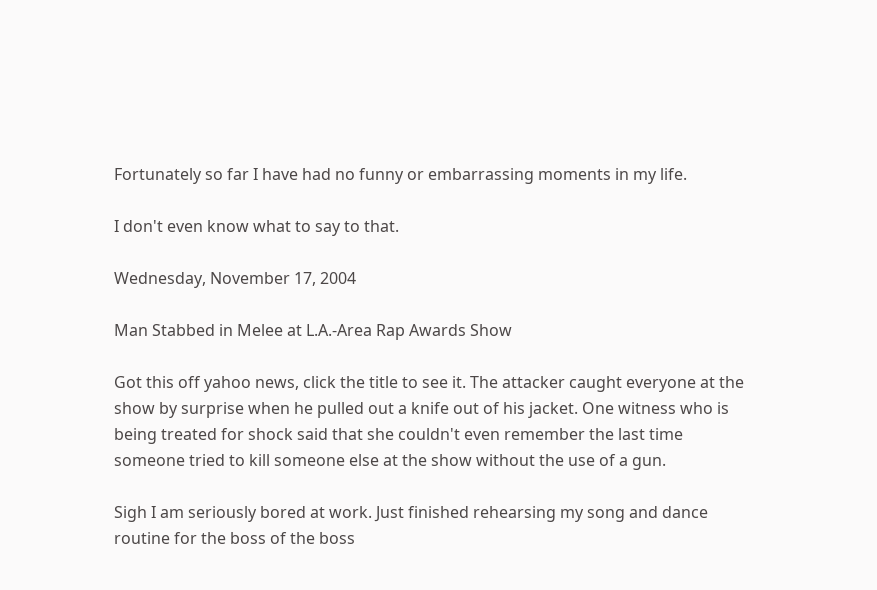Fortunately so far I have had no funny or embarrassing moments in my life.

I don't even know what to say to that.

Wednesday, November 17, 2004

Man Stabbed in Melee at L.A.-Area Rap Awards Show

Got this off yahoo news, click the title to see it. The attacker caught everyone at the show by surprise when he pulled out a knife out of his jacket. One witness who is being treated for shock said that she couldn't even remember the last time someone tried to kill someone else at the show without the use of a gun.

Sigh I am seriously bored at work. Just finished rehearsing my song and dance routine for the boss of the boss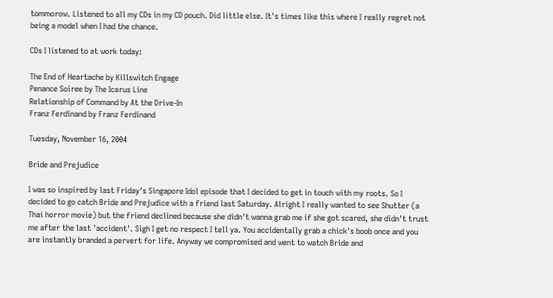tommorow. Listened to all my CDs in my CD pouch. Did little else. It's times like this where I really regret not being a model when I had the chance.

CDs I listened to at work today:

The End of Heartache by Killswitch Engage
Penance Soiree by The Icarus Line
Relationship of Command by At the Drive-In
Franz Ferdinand by Franz Ferdinand

Tuesday, November 16, 2004

Bride and Prejudice

I was so inspired by last Friday's Singapore Idol episode that I decided to get in touch with my roots. So I decided to go catch Bride and Prejudice with a friend last Saturday. Alright I really wanted to see Shutter (a Thai horror movie) but the friend declined because she didn't wanna grab me if she got scared, she didn't trust me after the last 'accident'. Sigh I get no respect I tell ya. You accidentally grab a chick's boob once and you are instantly branded a pervert for life. Anyway we compromised and went to watch Bride and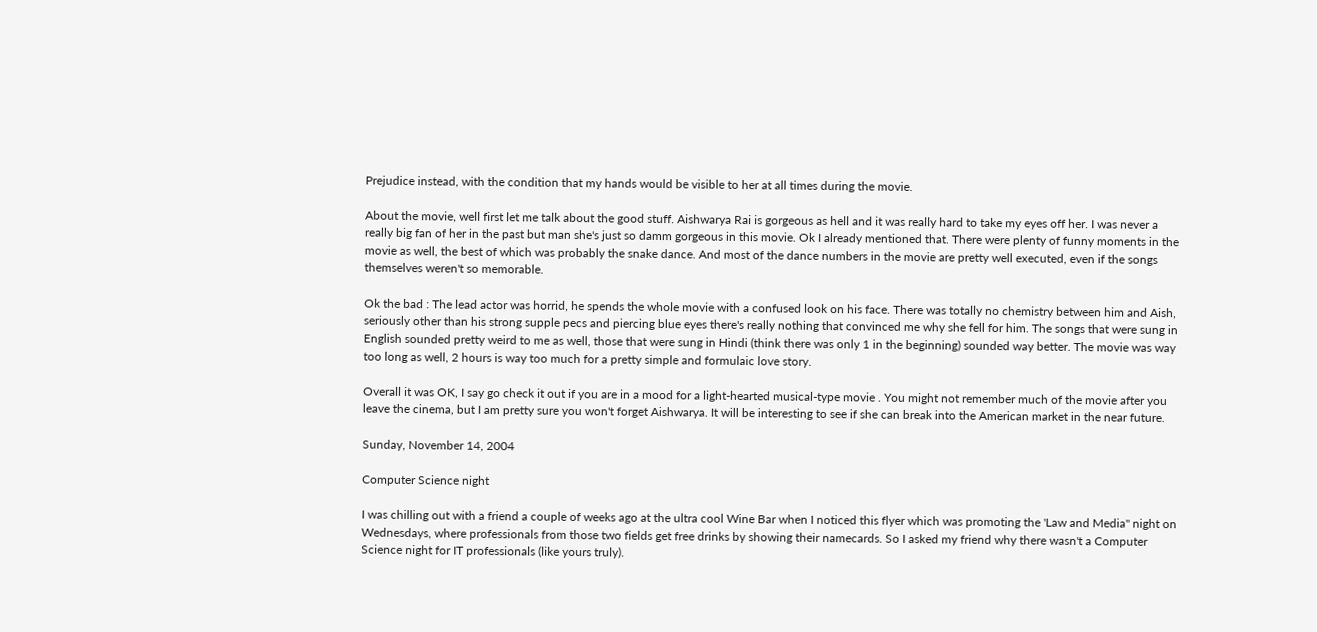Prejudice instead, with the condition that my hands would be visible to her at all times during the movie.

About the movie, well first let me talk about the good stuff. Aishwarya Rai is gorgeous as hell and it was really hard to take my eyes off her. I was never a really big fan of her in the past but man she's just so damm gorgeous in this movie. Ok I already mentioned that. There were plenty of funny moments in the movie as well, the best of which was probably the snake dance. And most of the dance numbers in the movie are pretty well executed, even if the songs themselves weren't so memorable.

Ok the bad : The lead actor was horrid, he spends the whole movie with a confused look on his face. There was totally no chemistry between him and Aish, seriously other than his strong supple pecs and piercing blue eyes there's really nothing that convinced me why she fell for him. The songs that were sung in English sounded pretty weird to me as well, those that were sung in Hindi (think there was only 1 in the beginning) sounded way better. The movie was way too long as well, 2 hours is way too much for a pretty simple and formulaic love story.

Overall it was OK, I say go check it out if you are in a mood for a light-hearted musical-type movie . You might not remember much of the movie after you leave the cinema, but I am pretty sure you won't forget Aishwarya. It will be interesting to see if she can break into the American market in the near future.

Sunday, November 14, 2004

Computer Science night

I was chilling out with a friend a couple of weeks ago at the ultra cool Wine Bar when I noticed this flyer which was promoting the 'Law and Media" night on Wednesdays, where professionals from those two fields get free drinks by showing their namecards. So I asked my friend why there wasn't a Computer Science night for IT professionals (like yours truly).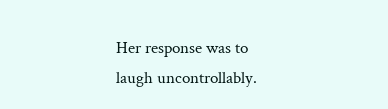Her response was to laugh uncontrollably.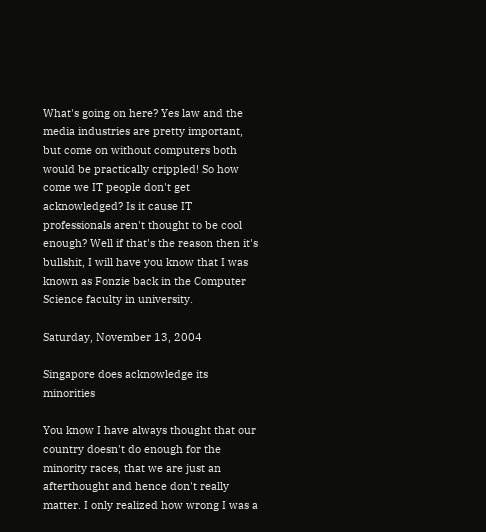What's going on here? Yes law and the media industries are pretty important, but come on without computers both would be practically crippled! So how come we IT people don't get acknowledged? Is it cause IT professionals aren't thought to be cool enough? Well if that's the reason then it's bullshit, I will have you know that I was known as Fonzie back in the Computer Science faculty in university.

Saturday, November 13, 2004

Singapore does acknowledge its minorities

You know I have always thought that our country doesn't do enough for the minority races, that we are just an afterthought and hence don't really matter. I only realized how wrong I was a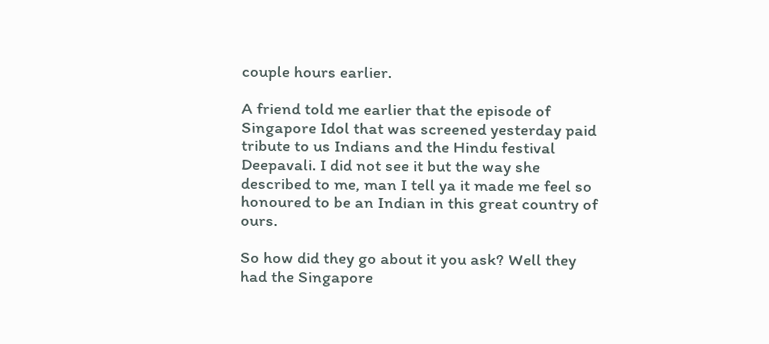couple hours earlier.

A friend told me earlier that the episode of Singapore Idol that was screened yesterday paid tribute to us Indians and the Hindu festival Deepavali. I did not see it but the way she described to me, man I tell ya it made me feel so honoured to be an Indian in this great country of ours.

So how did they go about it you ask? Well they had the Singapore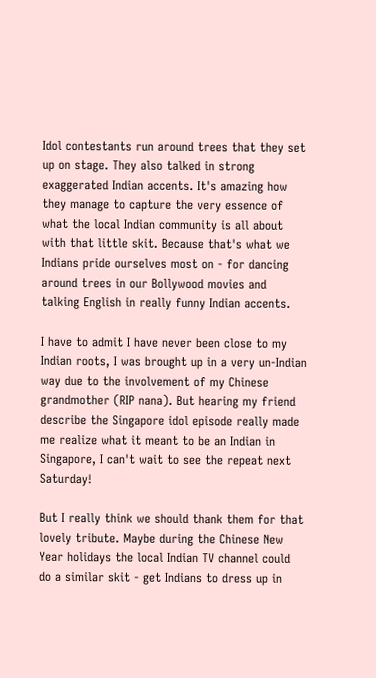Idol contestants run around trees that they set up on stage. They also talked in strong exaggerated Indian accents. It's amazing how they manage to capture the very essence of what the local Indian community is all about with that little skit. Because that's what we Indians pride ourselves most on - for dancing around trees in our Bollywood movies and talking English in really funny Indian accents.

I have to admit I have never been close to my Indian roots, I was brought up in a very un-Indian way due to the involvement of my Chinese grandmother (RIP nana). But hearing my friend describe the Singapore idol episode really made me realize what it meant to be an Indian in Singapore, I can't wait to see the repeat next Saturday!

But I really think we should thank them for that lovely tribute. Maybe during the Chinese New Year holidays the local Indian TV channel could do a similar skit - get Indians to dress up in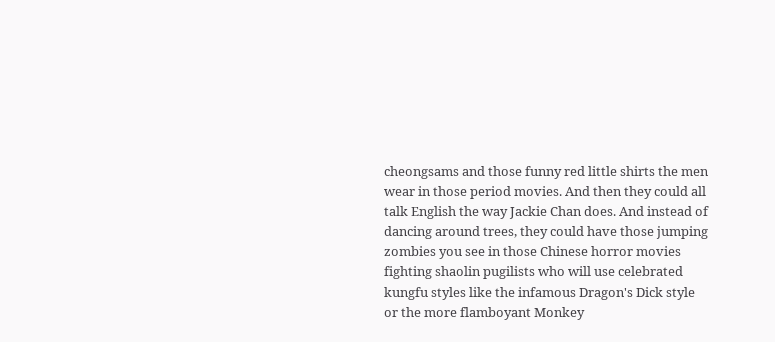cheongsams and those funny red little shirts the men wear in those period movies. And then they could all talk English the way Jackie Chan does. And instead of dancing around trees, they could have those jumping zombies you see in those Chinese horror movies fighting shaolin pugilists who will use celebrated kungfu styles like the infamous Dragon's Dick style or the more flamboyant Monkey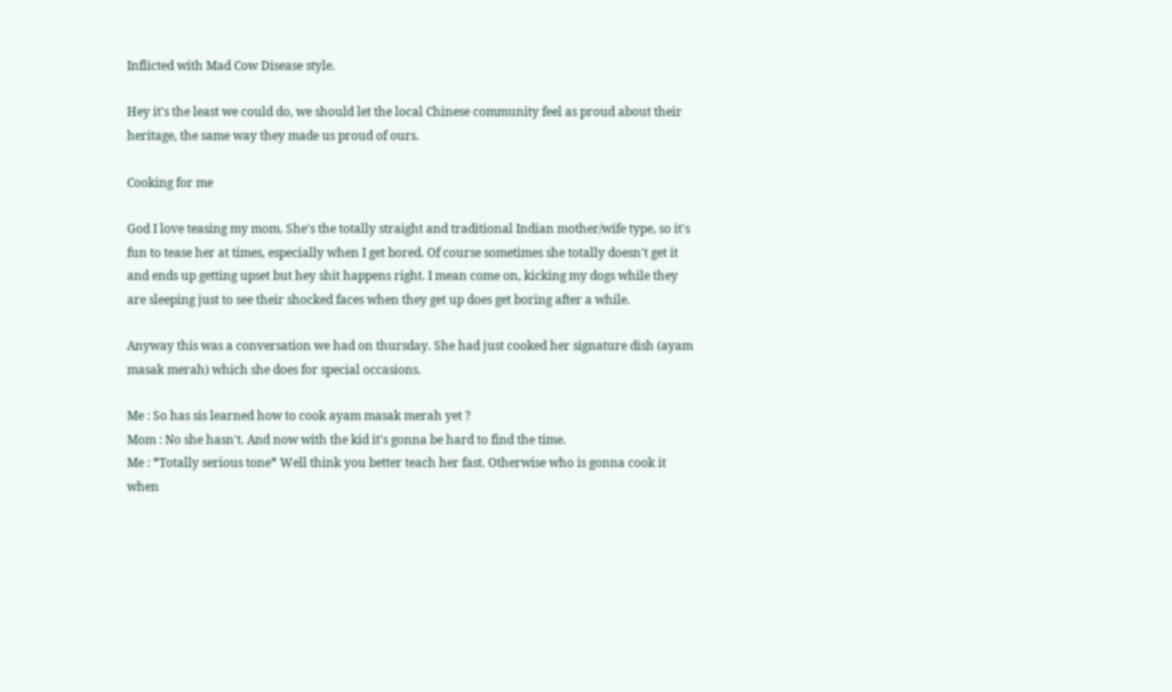Inflicted with Mad Cow Disease style.

Hey it's the least we could do, we should let the local Chinese community feel as proud about their heritage, the same way they made us proud of ours.

Cooking for me

God I love teasing my mom. She's the totally straight and traditional Indian mother/wife type, so it's fun to tease her at times, especially when I get bored. Of course sometimes she totally doesn't get it and ends up getting upset but hey shit happens right. I mean come on, kicking my dogs while they are sleeping just to see their shocked faces when they get up does get boring after a while.

Anyway this was a conversation we had on thursday. She had just cooked her signature dish (ayam masak merah) which she does for special occasions.

Me : So has sis learned how to cook ayam masak merah yet ?
Mom : No she hasn't. And now with the kid it's gonna be hard to find the time.
Me : *Totally serious tone* Well think you better teach her fast. Otherwise who is gonna cook it when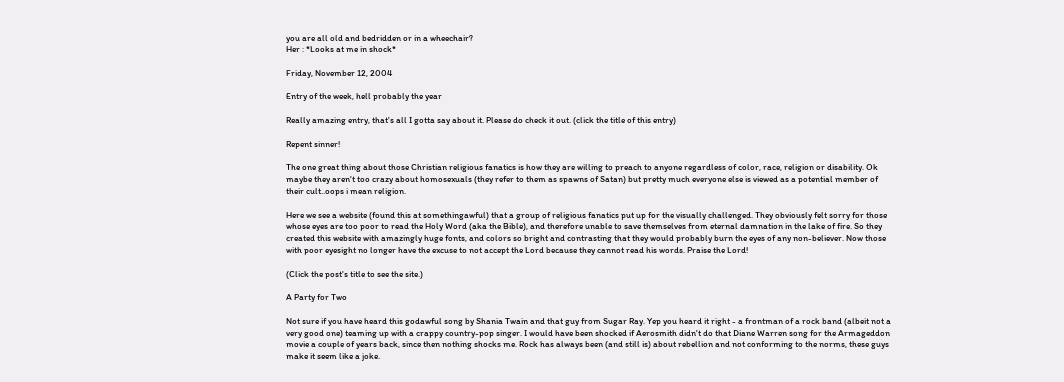you are all old and bedridden or in a wheechair?
Her : *Looks at me in shock*

Friday, November 12, 2004

Entry of the week, hell probably the year

Really amazing entry, that's all I gotta say about it. Please do check it out. (click the title of this entry)

Repent sinner!

The one great thing about those Christian religious fanatics is how they are willing to preach to anyone regardless of color, race, religion or disability. Ok maybe they aren't too crazy about homosexuals (they refer to them as spawns of Satan) but pretty much everyone else is viewed as a potential member of their cult..oops i mean religion.

Here we see a website (found this at somethingawful) that a group of religious fanatics put up for the visually challenged. They obviously felt sorry for those whose eyes are too poor to read the Holy Word (aka the Bible), and therefore unable to save themselves from eternal damnation in the lake of fire. So they created this website with amazingly huge fonts, and colors so bright and contrasting that they would probably burn the eyes of any non-believer. Now those with poor eyesight no longer have the excuse to not accept the Lord because they cannot read his words. Praise the Lord!

(Click the post's title to see the site.)

A Party for Two

Not sure if you have heard this godawful song by Shania Twain and that guy from Sugar Ray. Yep you heard it right - a frontman of a rock band (albeit not a very good one) teaming up with a crappy country-pop singer. I would have been shocked if Aerosmith didn't do that Diane Warren song for the Armageddon movie a couple of years back, since then nothing shocks me. Rock has always been (and still is) about rebellion and not conforming to the norms, these guys make it seem like a joke.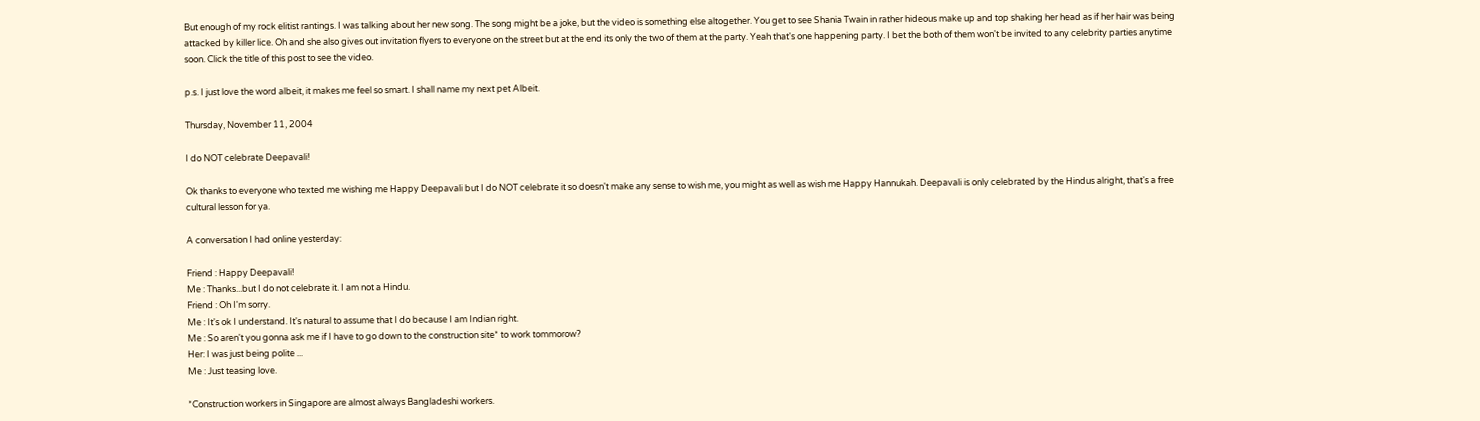But enough of my rock elitist rantings. I was talking about her new song. The song might be a joke, but the video is something else altogether. You get to see Shania Twain in rather hideous make up and top shaking her head as if her hair was being attacked by killer lice. Oh and she also gives out invitation flyers to everyone on the street but at the end its only the two of them at the party. Yeah that's one happening party. I bet the both of them won't be invited to any celebrity parties anytime soon. Click the title of this post to see the video.

p.s. I just love the word albeit, it makes me feel so smart. I shall name my next pet Albeit.

Thursday, November 11, 2004

I do NOT celebrate Deepavali!

Ok thanks to everyone who texted me wishing me Happy Deepavali but I do NOT celebrate it so doesn't make any sense to wish me, you might as well as wish me Happy Hannukah. Deepavali is only celebrated by the Hindus alright, that's a free cultural lesson for ya.

A conversation I had online yesterday:

Friend : Happy Deepavali!
Me : Thanks...but I do not celebrate it. I am not a Hindu.
Friend : Oh I'm sorry.
Me : It's ok I understand. It's natural to assume that I do because I am Indian right.
Me : So aren't you gonna ask me if I have to go down to the construction site* to work tommorow?
Her: I was just being polite ...
Me : Just teasing love.

*Construction workers in Singapore are almost always Bangladeshi workers.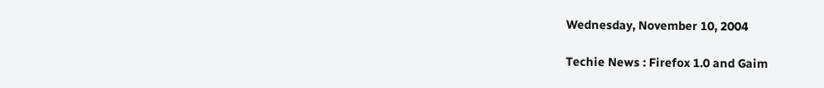Wednesday, November 10, 2004

Techie News : Firefox 1.0 and Gaim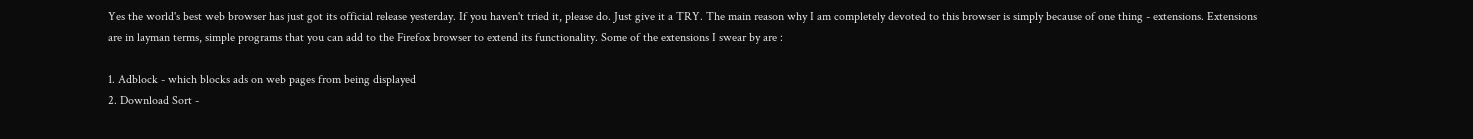Yes the world's best web browser has just got its official release yesterday. If you haven't tried it, please do. Just give it a TRY. The main reason why I am completely devoted to this browser is simply because of one thing - extensions. Extensions are in layman terms, simple programs that you can add to the Firefox browser to extend its functionality. Some of the extensions I swear by are :

1. Adblock - which blocks ads on web pages from being displayed
2. Download Sort -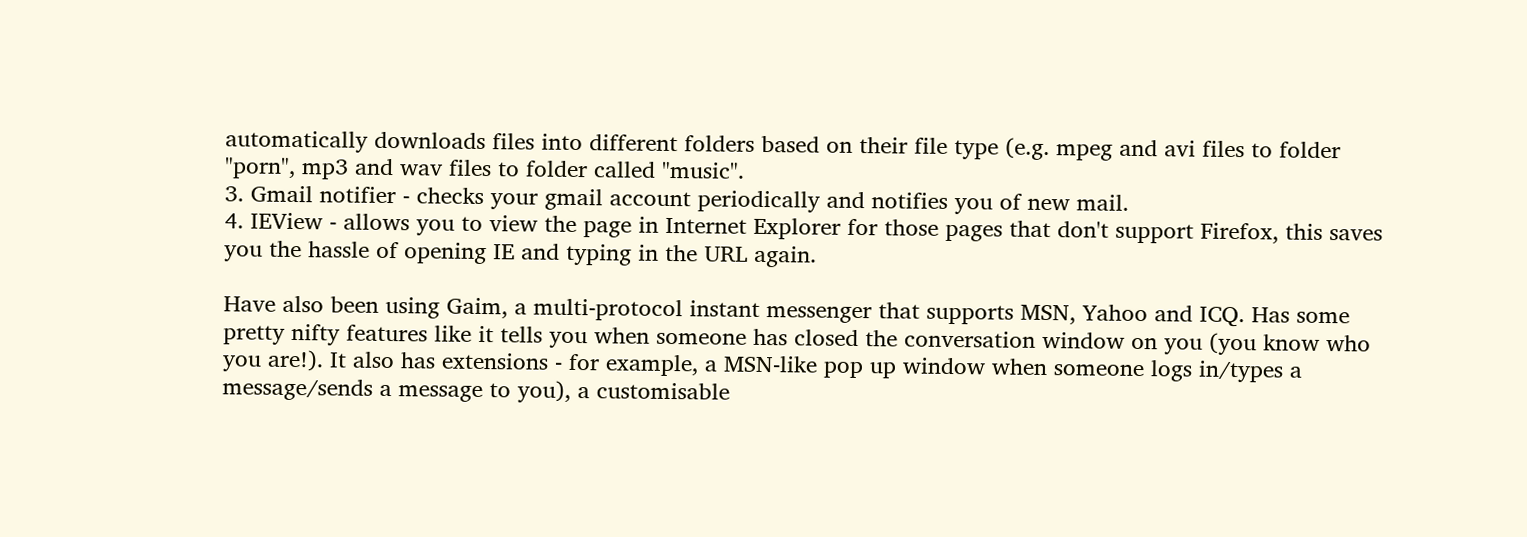automatically downloads files into different folders based on their file type (e.g. mpeg and avi files to folder "porn", mp3 and wav files to folder called "music".
3. Gmail notifier - checks your gmail account periodically and notifies you of new mail.
4. IEView - allows you to view the page in Internet Explorer for those pages that don't support Firefox, this saves you the hassle of opening IE and typing in the URL again.

Have also been using Gaim, a multi-protocol instant messenger that supports MSN, Yahoo and ICQ. Has some pretty nifty features like it tells you when someone has closed the conversation window on you (you know who you are!). It also has extensions - for example, a MSN-like pop up window when someone logs in/types a message/sends a message to you), a customisable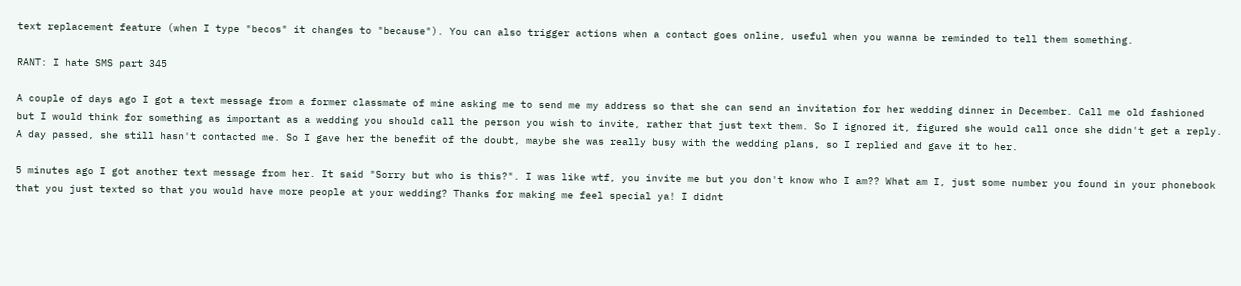text replacement feature (when I type "becos" it changes to "because"). You can also trigger actions when a contact goes online, useful when you wanna be reminded to tell them something.

RANT: I hate SMS part 345

A couple of days ago I got a text message from a former classmate of mine asking me to send me my address so that she can send an invitation for her wedding dinner in December. Call me old fashioned but I would think for something as important as a wedding you should call the person you wish to invite, rather that just text them. So I ignored it, figured she would call once she didn't get a reply. A day passed, she still hasn't contacted me. So I gave her the benefit of the doubt, maybe she was really busy with the wedding plans, so I replied and gave it to her.

5 minutes ago I got another text message from her. It said "Sorry but who is this?". I was like wtf, you invite me but you don't know who I am?? What am I, just some number you found in your phonebook that you just texted so that you would have more people at your wedding? Thanks for making me feel special ya! I didnt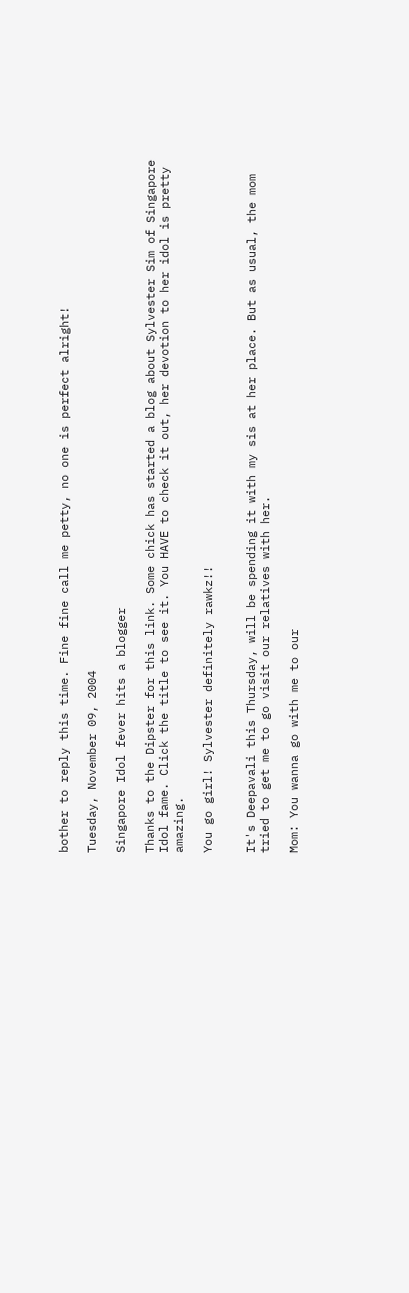bother to reply this time. Fine fine call me petty, no one is perfect alright!

Tuesday, November 09, 2004

Singapore Idol fever hits a blogger

Thanks to the Dipster for this link. Some chick has started a blog about Sylvester Sim of Singapore Idol fame. Click the title to see it. You HAVE to check it out, her devotion to her idol is pretty amazing.

You go girl! Sylvester definitely rawkz!!


It's Deepavali this Thursday, will be spending it with my sis at her place. But as usual, the mom tried to get me to go visit our relatives with her.

Mom: You wanna go with me to our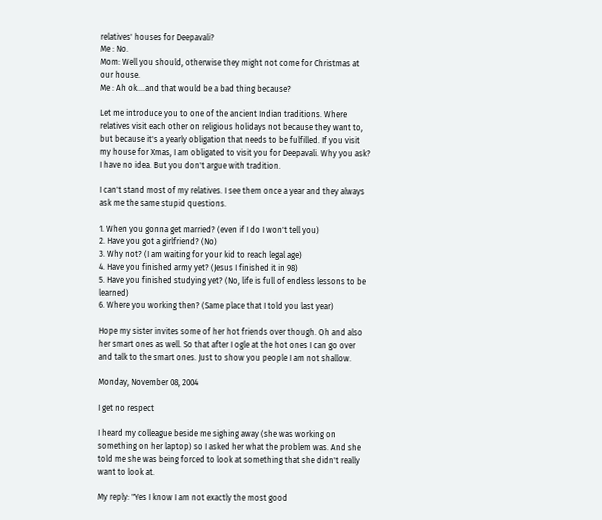relatives' houses for Deepavali?
Me : No.
Mom: Well you should, otherwise they might not come for Christmas at our house.
Me : Ah ok....and that would be a bad thing because?

Let me introduce you to one of the ancient Indian traditions. Where relatives visit each other on religious holidays not because they want to, but because it's a yearly obligation that needs to be fulfilled. If you visit my house for Xmas, I am obligated to visit you for Deepavali. Why you ask? I have no idea. But you don't argue with tradition.

I can't stand most of my relatives. I see them once a year and they always ask me the same stupid questions.

1. When you gonna get married? (even if I do I won't tell you)
2. Have you got a girlfriend? (No)
3. Why not? (I am waiting for your kid to reach legal age)
4. Have you finished army yet? (Jesus I finished it in 98)
5. Have you finished studying yet? (No, life is full of endless lessons to be learned)
6. Where you working then? (Same place that I told you last year)

Hope my sister invites some of her hot friends over though. Oh and also her smart ones as well. So that after I ogle at the hot ones I can go over and talk to the smart ones. Just to show you people I am not shallow.

Monday, November 08, 2004

I get no respect

I heard my colleague beside me sighing away (she was working on something on her laptop) so I asked her what the problem was. And she told me she was being forced to look at something that she didn't really want to look at.

My reply: "Yes I know I am not exactly the most good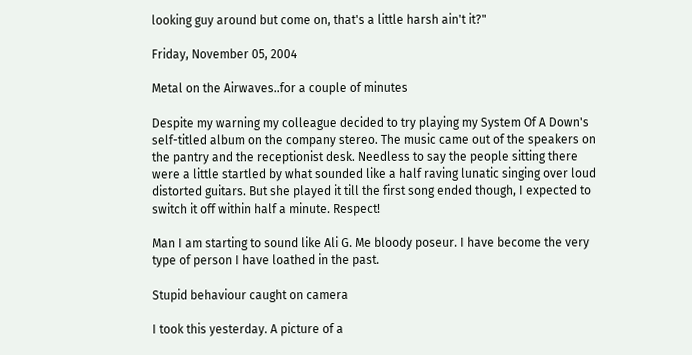looking guy around but come on, that's a little harsh ain't it?"

Friday, November 05, 2004

Metal on the Airwaves..for a couple of minutes

Despite my warning my colleague decided to try playing my System Of A Down's self-titled album on the company stereo. The music came out of the speakers on the pantry and the receptionist desk. Needless to say the people sitting there were a little startled by what sounded like a half raving lunatic singing over loud distorted guitars. But she played it till the first song ended though, I expected to switch it off within half a minute. Respect!

Man I am starting to sound like Ali G. Me bloody poseur. I have become the very type of person I have loathed in the past.

Stupid behaviour caught on camera

I took this yesterday. A picture of a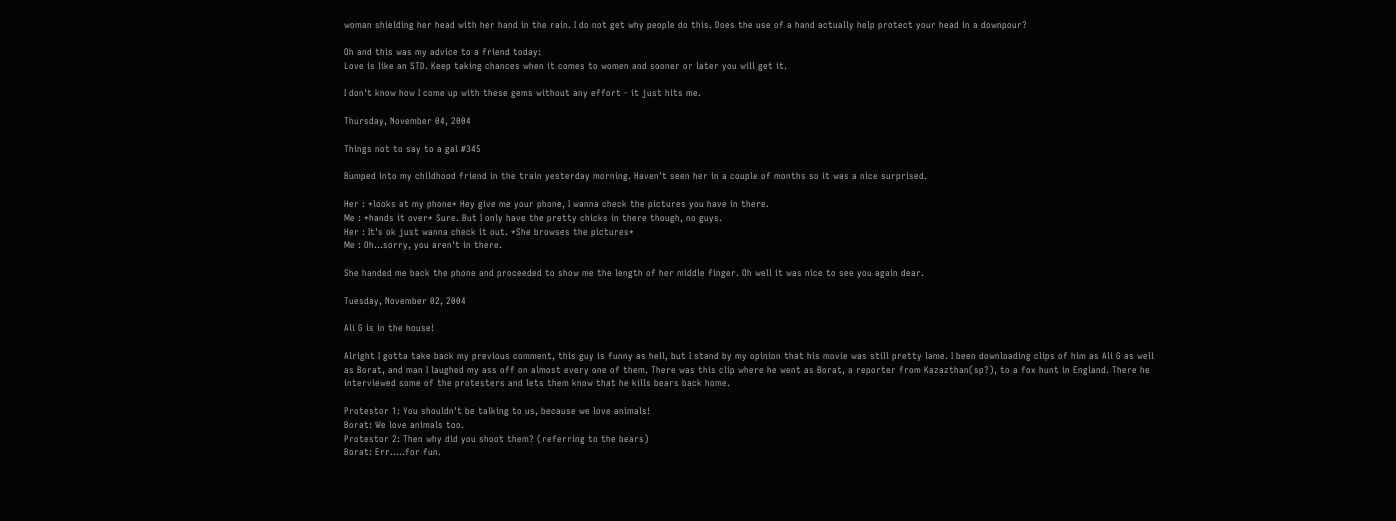woman shielding her head with her hand in the rain. I do not get why people do this. Does the use of a hand actually help protect your head in a downpour?

Oh and this was my advice to a friend today:
Love is like an STD. Keep taking chances when it comes to women and sooner or later you will get it.

I don't know how I come up with these gems without any effort - it just hits me.

Thursday, November 04, 2004

Things not to say to a gal #345

Bumped into my childhood friend in the train yesterday morning. Haven't seen her in a couple of months so it was a nice surprised.

Her : *looks at my phone* Hey give me your phone, I wanna check the pictures you have in there.
Me : *hands it over* Sure. But I only have the pretty chicks in there though, no guys.
Her : It's ok just wanna check it out. *She browses the pictures*
Me : Oh...sorry, you aren't in there.

She handed me back the phone and proceeded to show me the length of her middle finger. Oh well it was nice to see you again dear.

Tuesday, November 02, 2004

Ali G is in the house!

Alright I gotta take back my previous comment, this guy is funny as hell, but I stand by my opinion that his movie was still pretty lame. I been downloading clips of him as Ali G as well as Borat, and man I laughed my ass off on almost every one of them. There was this clip where he went as Borat, a reporter from Kazazthan(sp?), to a fox hunt in England. There he interviewed some of the protesters and lets them know that he kills bears back home.

Protestor 1: You shouldn't be talking to us, because we love animals!
Borat: We love animals too.
Protestor 2: Then why did you shoot them? (referring to the bears)
Borat: Err.....for fun.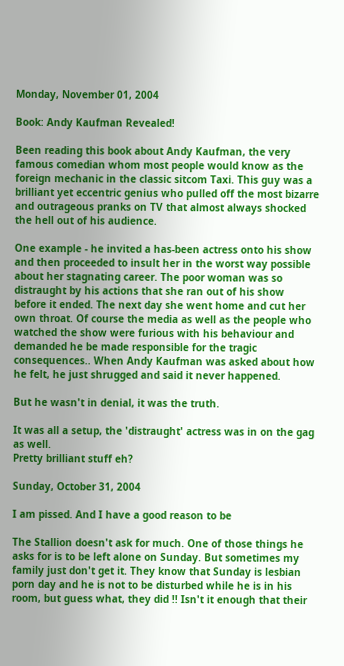Monday, November 01, 2004

Book: Andy Kaufman Revealed!

Been reading this book about Andy Kaufman, the very famous comedian whom most people would know as the foreign mechanic in the classic sitcom Taxi. This guy was a brilliant yet eccentric genius who pulled off the most bizarre and outrageous pranks on TV that almost always shocked the hell out of his audience.

One example - he invited a has-been actress onto his show and then proceeded to insult her in the worst way possible about her stagnating career. The poor woman was so distraught by his actions that she ran out of his show before it ended. The next day she went home and cut her own throat. Of course the media as well as the people who watched the show were furious with his behaviour and demanded he be made responsible for the tragic consequences.. When Andy Kaufman was asked about how he felt, he just shrugged and said it never happened.

But he wasn't in denial, it was the truth.

It was all a setup, the 'distraught' actress was in on the gag as well.
Pretty brilliant stuff eh?

Sunday, October 31, 2004

I am pissed. And I have a good reason to be

The Stallion doesn't ask for much. One of those things he asks for is to be left alone on Sunday. But sometimes my family just don't get it. They know that Sunday is lesbian porn day and he is not to be disturbed while he is in his room, but guess what, they did !! Isn't it enough that their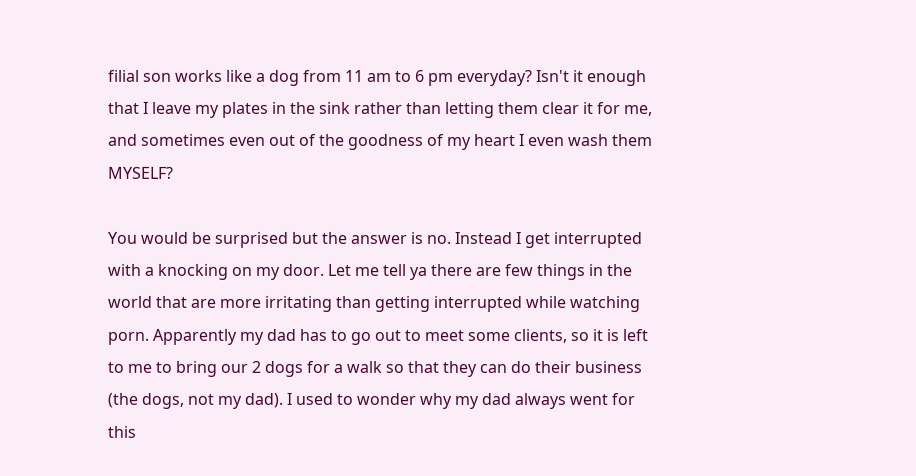filial son works like a dog from 11 am to 6 pm everyday? Isn't it enough that I leave my plates in the sink rather than letting them clear it for me, and sometimes even out of the goodness of my heart I even wash them MYSELF?

You would be surprised but the answer is no. Instead I get interrupted with a knocking on my door. Let me tell ya there are few things in the world that are more irritating than getting interrupted while watching porn. Apparently my dad has to go out to meet some clients, so it is left to me to bring our 2 dogs for a walk so that they can do their business (the dogs, not my dad). I used to wonder why my dad always went for this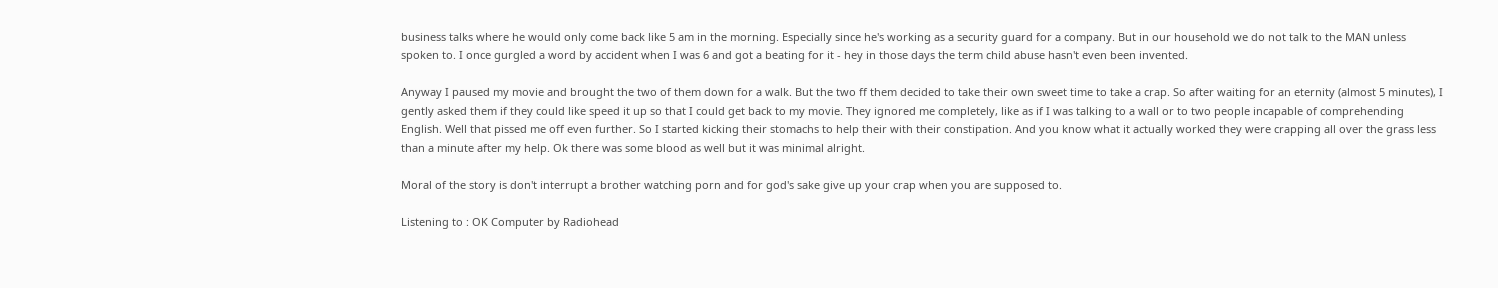business talks where he would only come back like 5 am in the morning. Especially since he's working as a security guard for a company. But in our household we do not talk to the MAN unless spoken to. I once gurgled a word by accident when I was 6 and got a beating for it - hey in those days the term child abuse hasn't even been invented.

Anyway I paused my movie and brought the two of them down for a walk. But the two ff them decided to take their own sweet time to take a crap. So after waiting for an eternity (almost 5 minutes), I gently asked them if they could like speed it up so that I could get back to my movie. They ignored me completely, like as if I was talking to a wall or to two people incapable of comprehending English. Well that pissed me off even further. So I started kicking their stomachs to help their with their constipation. And you know what it actually worked they were crapping all over the grass less than a minute after my help. Ok there was some blood as well but it was minimal alright.

Moral of the story is don't interrupt a brother watching porn and for god's sake give up your crap when you are supposed to.

Listening to : OK Computer by Radiohead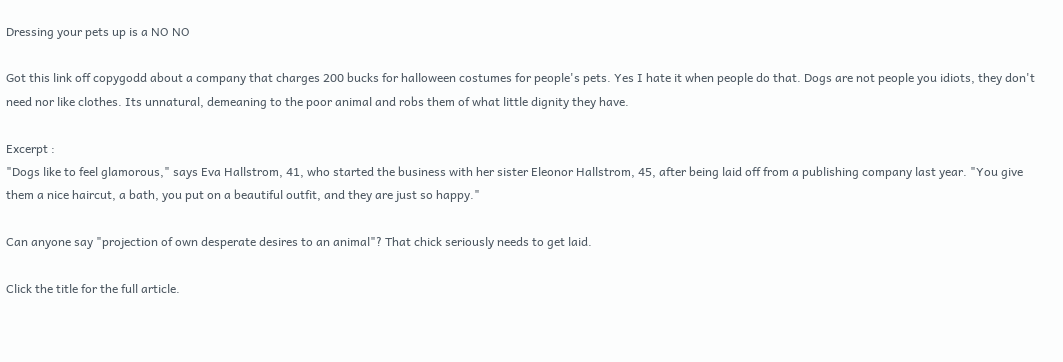Dressing your pets up is a NO NO

Got this link off copygodd about a company that charges 200 bucks for halloween costumes for people's pets. Yes I hate it when people do that. Dogs are not people you idiots, they don't need nor like clothes. Its unnatural, demeaning to the poor animal and robs them of what little dignity they have.

Excerpt :
"Dogs like to feel glamorous," says Eva Hallstrom, 41, who started the business with her sister Eleonor Hallstrom, 45, after being laid off from a publishing company last year. "You give them a nice haircut, a bath, you put on a beautiful outfit, and they are just so happy."

Can anyone say "projection of own desperate desires to an animal"? That chick seriously needs to get laid.

Click the title for the full article.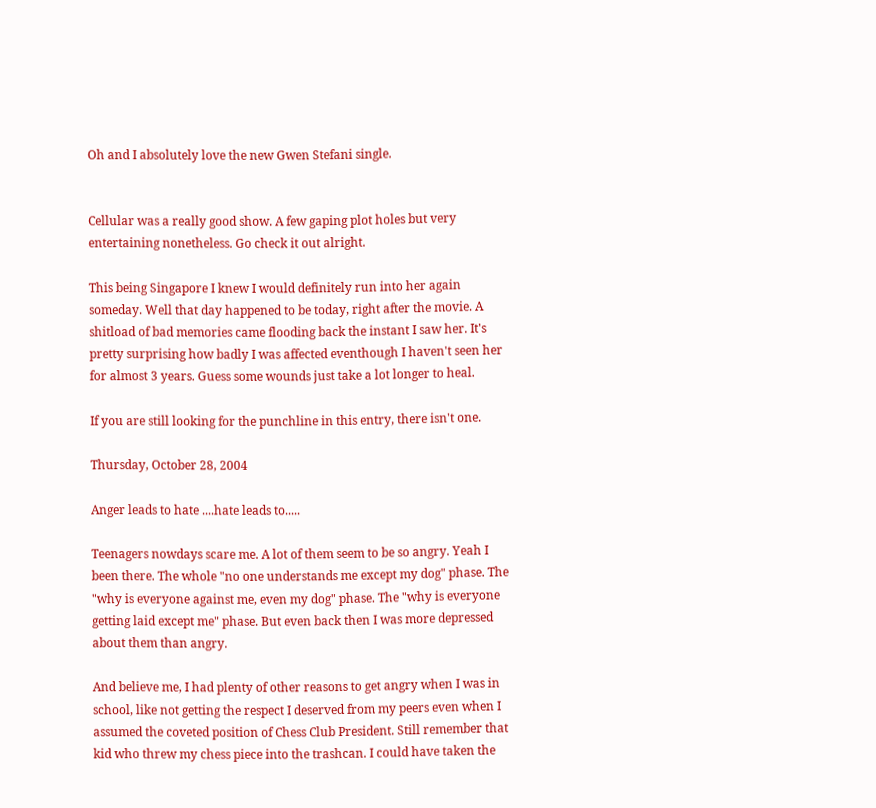Oh and I absolutely love the new Gwen Stefani single.


Cellular was a really good show. A few gaping plot holes but very entertaining nonetheless. Go check it out alright.

This being Singapore I knew I would definitely run into her again someday. Well that day happened to be today, right after the movie. A shitload of bad memories came flooding back the instant I saw her. It's pretty surprising how badly I was affected eventhough I haven't seen her for almost 3 years. Guess some wounds just take a lot longer to heal.

If you are still looking for the punchline in this entry, there isn't one.

Thursday, October 28, 2004

Anger leads to hate ....hate leads to.....

Teenagers nowdays scare me. A lot of them seem to be so angry. Yeah I been there. The whole "no one understands me except my dog" phase. The "why is everyone against me, even my dog" phase. The "why is everyone getting laid except me" phase. But even back then I was more depressed about them than angry.

And believe me, I had plenty of other reasons to get angry when I was in school, like not getting the respect I deserved from my peers even when I assumed the coveted position of Chess Club President. Still remember that kid who threw my chess piece into the trashcan. I could have taken the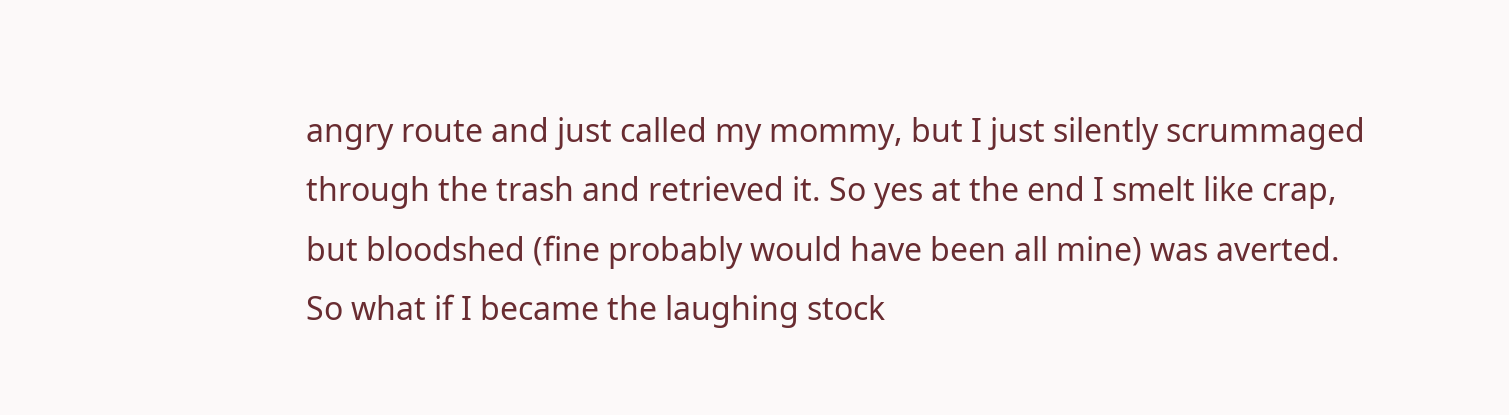angry route and just called my mommy, but I just silently scrummaged through the trash and retrieved it. So yes at the end I smelt like crap, but bloodshed (fine probably would have been all mine) was averted. So what if I became the laughing stock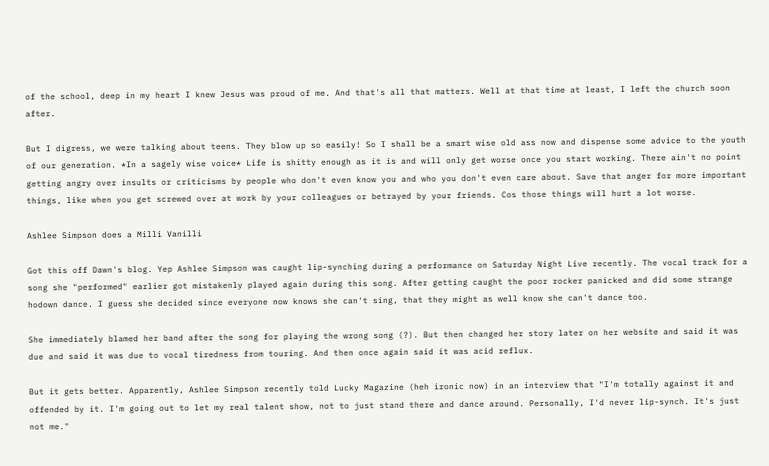of the school, deep in my heart I knew Jesus was proud of me. And that's all that matters. Well at that time at least, I left the church soon after.

But I digress, we were talking about teens. They blow up so easily! So I shall be a smart wise old ass now and dispense some advice to the youth of our generation. *In a sagely wise voice* Life is shitty enough as it is and will only get worse once you start working. There ain't no point getting angry over insults or criticisms by people who don't even know you and who you don't even care about. Save that anger for more important things, like when you get screwed over at work by your colleagues or betrayed by your friends. Cos those things will hurt a lot worse.

Ashlee Simpson does a Milli Vanilli

Got this off Dawn's blog. Yep Ashlee Simpson was caught lip-synching during a performance on Saturday Night Live recently. The vocal track for a song she "performed" earlier got mistakenly played again during this song. After getting caught the poor rocker panicked and did some strange hodown dance. I guess she decided since everyone now knows she can't sing, that they might as well know she can't dance too.

She immediately blamed her band after the song for playing the wrong song (?). But then changed her story later on her website and said it was due and said it was due to vocal tiredness from touring. And then once again said it was acid reflux.

But it gets better. Apparently, Ashlee Simpson recently told Lucky Magazine (heh ironic now) in an interview that "I'm totally against it and offended by it. I'm going out to let my real talent show, not to just stand there and dance around. Personally, I'd never lip-synch. It's just not me."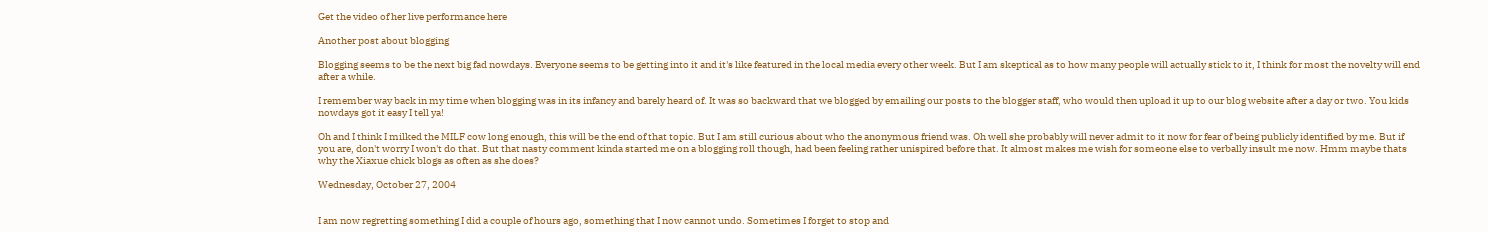Get the video of her live performance here

Another post about blogging

Blogging seems to be the next big fad nowdays. Everyone seems to be getting into it and it's like featured in the local media every other week. But I am skeptical as to how many people will actually stick to it, I think for most the novelty will end after a while.

I remember way back in my time when blogging was in its infancy and barely heard of. It was so backward that we blogged by emailing our posts to the blogger staff, who would then upload it up to our blog website after a day or two. You kids nowdays got it easy I tell ya!

Oh and I think I milked the MILF cow long enough, this will be the end of that topic. But I am still curious about who the anonymous friend was. Oh well she probably will never admit to it now for fear of being publicly identified by me. But if you are, don't worry I won't do that. But that nasty comment kinda started me on a blogging roll though, had been feeling rather unispired before that. It almost makes me wish for someone else to verbally insult me now. Hmm maybe thats why the Xiaxue chick blogs as often as she does?

Wednesday, October 27, 2004


I am now regretting something I did a couple of hours ago, something that I now cannot undo. Sometimes I forget to stop and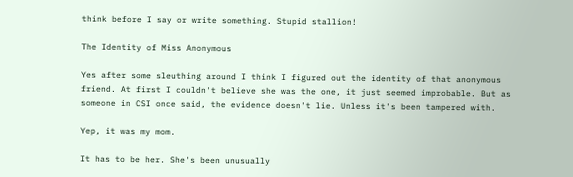think before I say or write something. Stupid stallion!

The Identity of Miss Anonymous

Yes after some sleuthing around I think I figured out the identity of that anonymous friend. At first I couldn't believe she was the one, it just seemed improbable. But as someone in CSI once said, the evidence doesn't lie. Unless it's been tampered with.

Yep, it was my mom.

It has to be her. She's been unusually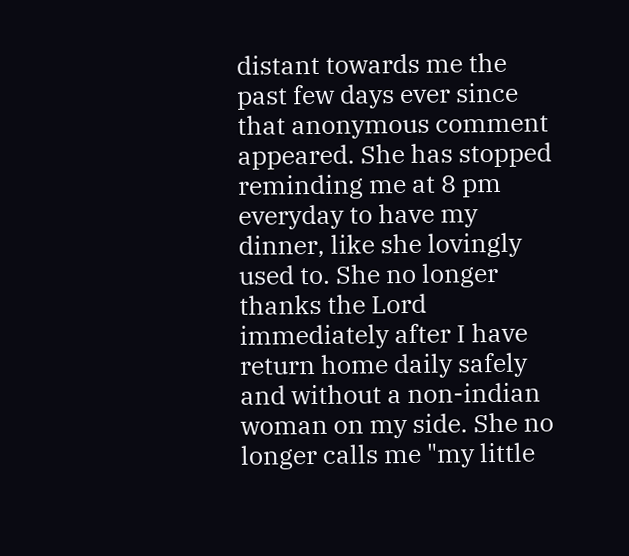distant towards me the past few days ever since that anonymous comment appeared. She has stopped reminding me at 8 pm everyday to have my dinner, like she lovingly used to. She no longer thanks the Lord immediately after I have return home daily safely and without a non-indian woman on my side. She no longer calls me "my little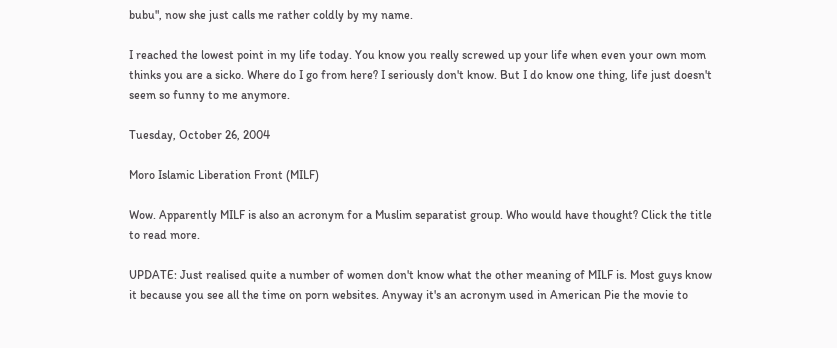bubu", now she just calls me rather coldly by my name.

I reached the lowest point in my life today. You know you really screwed up your life when even your own mom thinks you are a sicko. Where do I go from here? I seriously don't know. But I do know one thing, life just doesn't seem so funny to me anymore.

Tuesday, October 26, 2004

Moro Islamic Liberation Front (MILF)

Wow. Apparently MILF is also an acronym for a Muslim separatist group. Who would have thought? Click the title to read more.

UPDATE: Just realised quite a number of women don't know what the other meaning of MILF is. Most guys know it because you see all the time on porn websites. Anyway it's an acronym used in American Pie the movie to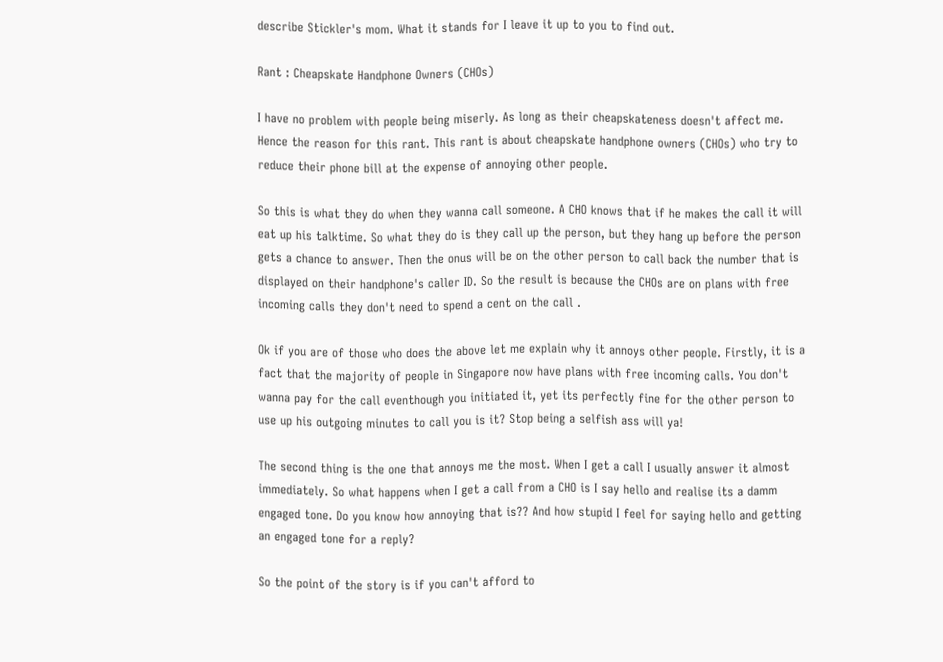describe Stickler's mom. What it stands for I leave it up to you to find out.

Rant : Cheapskate Handphone Owners (CHOs)

I have no problem with people being miserly. As long as their cheapskateness doesn't affect me. Hence the reason for this rant. This rant is about cheapskate handphone owners (CHOs) who try to reduce their phone bill at the expense of annoying other people.

So this is what they do when they wanna call someone. A CHO knows that if he makes the call it will eat up his talktime. So what they do is they call up the person, but they hang up before the person gets a chance to answer. Then the onus will be on the other person to call back the number that is displayed on their handphone's caller ID. So the result is because the CHOs are on plans with free incoming calls they don't need to spend a cent on the call .

Ok if you are of those who does the above let me explain why it annoys other people. Firstly, it is a fact that the majority of people in Singapore now have plans with free incoming calls. You don't wanna pay for the call eventhough you initiated it, yet its perfectly fine for the other person to use up his outgoing minutes to call you is it? Stop being a selfish ass will ya!

The second thing is the one that annoys me the most. When I get a call I usually answer it almost immediately. So what happens when I get a call from a CHO is I say hello and realise its a damm engaged tone. Do you know how annoying that is?? And how stupid I feel for saying hello and getting an engaged tone for a reply?

So the point of the story is if you can't afford to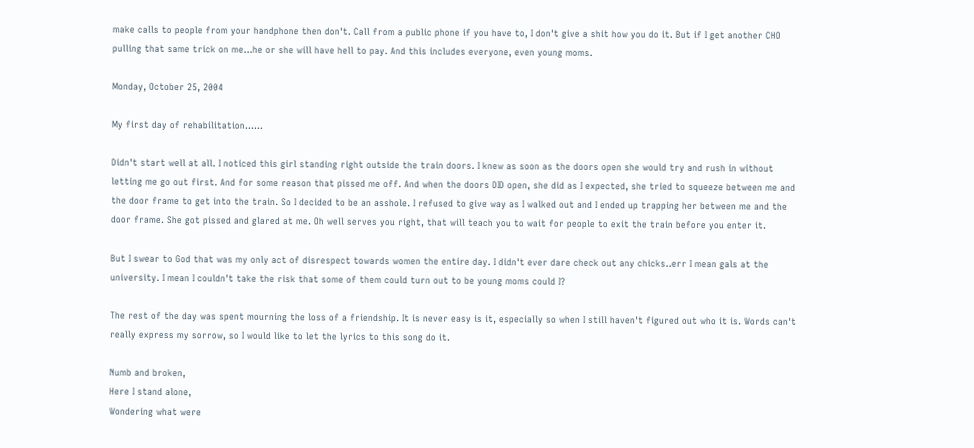make calls to people from your handphone then don't. Call from a public phone if you have to, I don't give a shit how you do it. But if I get another CHO pulling that same trick on me...he or she will have hell to pay. And this includes everyone, even young moms.

Monday, October 25, 2004

My first day of rehabilitation......

Didn't start well at all. I noticed this girl standing right outside the train doors. I knew as soon as the doors open she would try and rush in without letting me go out first. And for some reason that pissed me off. And when the doors DID open, she did as I expected, she tried to squeeze between me and the door frame to get into the train. So I decided to be an asshole. I refused to give way as I walked out and I ended up trapping her between me and the door frame. She got pissed and glared at me. Oh well serves you right, that will teach you to wait for people to exit the train before you enter it.

But I swear to God that was my only act of disrespect towards women the entire day. I didn't ever dare check out any chicks..err I mean gals at the university. I mean I couldn't take the risk that some of them could turn out to be young moms could I?

The rest of the day was spent mourning the loss of a friendship. It is never easy is it, especially so when I still haven't figured out who it is. Words can't really express my sorrow, so I would like to let the lyrics to this song do it.

Numb and broken,
Here I stand alone,
Wondering what were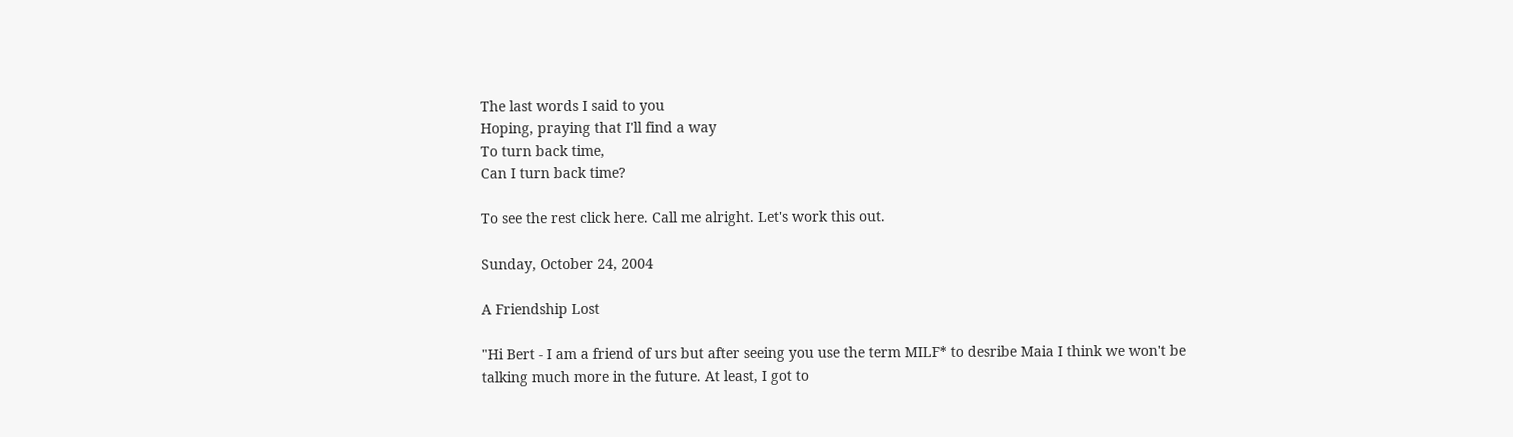The last words I said to you
Hoping, praying that I'll find a way
To turn back time,
Can I turn back time?

To see the rest click here. Call me alright. Let's work this out.

Sunday, October 24, 2004

A Friendship Lost

"Hi Bert - I am a friend of urs but after seeing you use the term MILF* to desribe Maia I think we won't be talking much more in the future. At least, I got to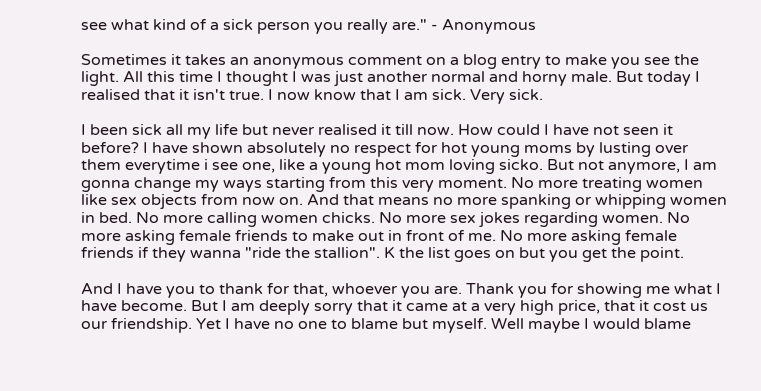see what kind of a sick person you really are." - Anonymous

Sometimes it takes an anonymous comment on a blog entry to make you see the light. All this time I thought I was just another normal and horny male. But today I realised that it isn't true. I now know that I am sick. Very sick.

I been sick all my life but never realised it till now. How could I have not seen it before? I have shown absolutely no respect for hot young moms by lusting over them everytime i see one, like a young hot mom loving sicko. But not anymore, I am gonna change my ways starting from this very moment. No more treating women like sex objects from now on. And that means no more spanking or whipping women in bed. No more calling women chicks. No more sex jokes regarding women. No more asking female friends to make out in front of me. No more asking female friends if they wanna "ride the stallion". K the list goes on but you get the point.

And I have you to thank for that, whoever you are. Thank you for showing me what I have become. But I am deeply sorry that it came at a very high price, that it cost us our friendship. Yet I have no one to blame but myself. Well maybe I would blame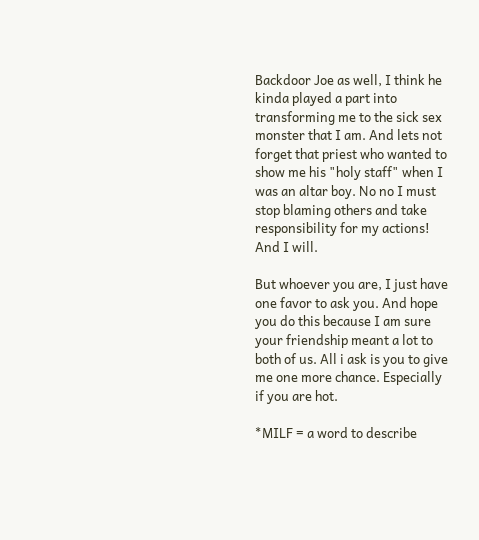Backdoor Joe as well, I think he kinda played a part into transforming me to the sick sex monster that I am. And lets not forget that priest who wanted to show me his "holy staff" when I was an altar boy. No no I must stop blaming others and take responsibility for my actions! And I will.

But whoever you are, I just have one favor to ask you. And hope you do this because I am sure your friendship meant a lot to both of us. All i ask is you to give me one more chance. Especially if you are hot.

*MILF = a word to describe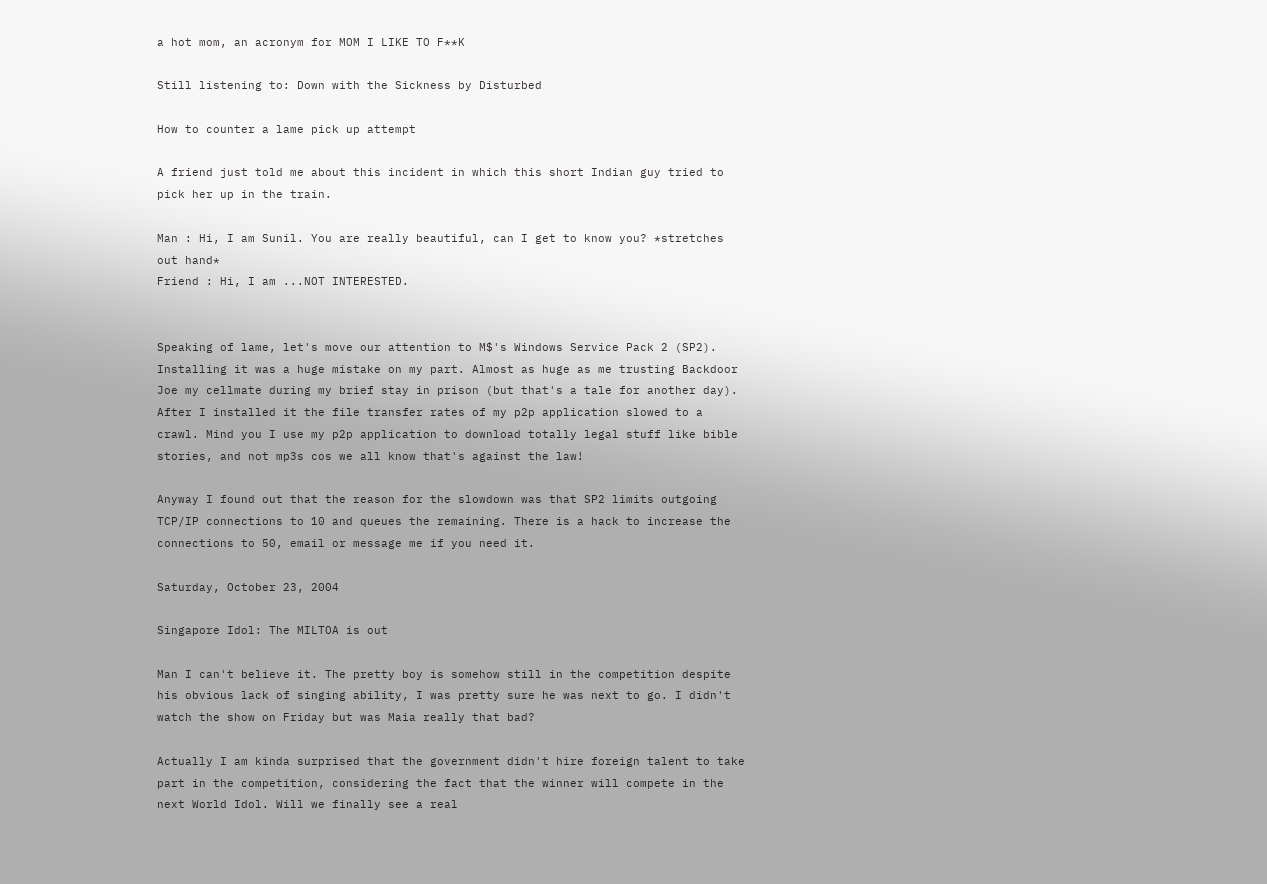a hot mom, an acronym for MOM I LIKE TO F**K

Still listening to: Down with the Sickness by Disturbed

How to counter a lame pick up attempt

A friend just told me about this incident in which this short Indian guy tried to pick her up in the train.

Man : Hi, I am Sunil. You are really beautiful, can I get to know you? *stretches out hand*
Friend : Hi, I am ...NOT INTERESTED.


Speaking of lame, let's move our attention to M$'s Windows Service Pack 2 (SP2). Installing it was a huge mistake on my part. Almost as huge as me trusting Backdoor Joe my cellmate during my brief stay in prison (but that's a tale for another day). After I installed it the file transfer rates of my p2p application slowed to a crawl. Mind you I use my p2p application to download totally legal stuff like bible stories, and not mp3s cos we all know that's against the law!

Anyway I found out that the reason for the slowdown was that SP2 limits outgoing TCP/IP connections to 10 and queues the remaining. There is a hack to increase the connections to 50, email or message me if you need it.

Saturday, October 23, 2004

Singapore Idol: The MILTOA is out

Man I can't believe it. The pretty boy is somehow still in the competition despite his obvious lack of singing ability, I was pretty sure he was next to go. I didn't watch the show on Friday but was Maia really that bad?

Actually I am kinda surprised that the government didn't hire foreign talent to take part in the competition, considering the fact that the winner will compete in the next World Idol. Will we finally see a real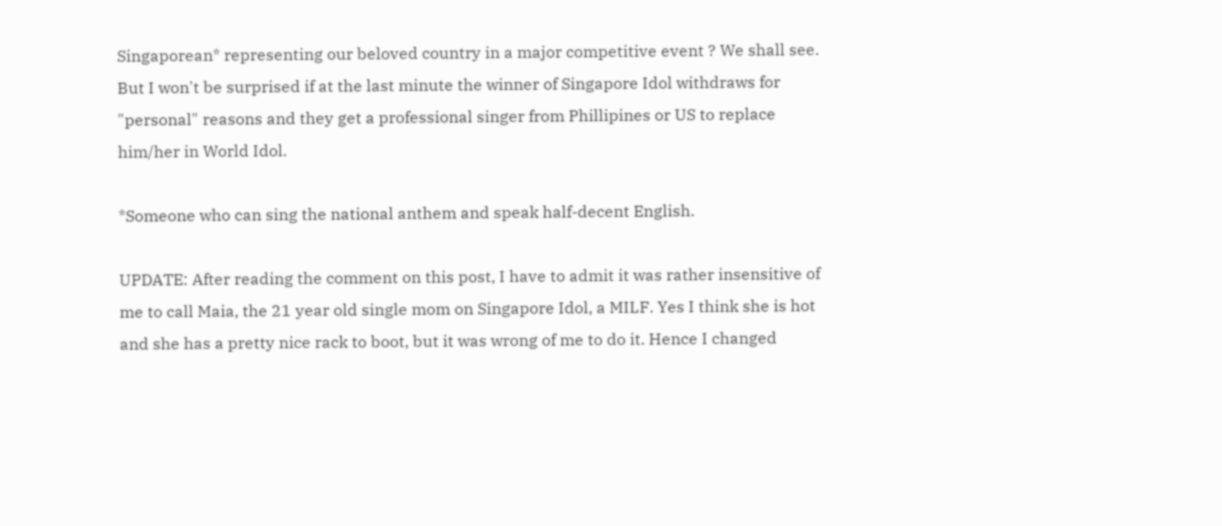Singaporean* representing our beloved country in a major competitive event ? We shall see. But I won't be surprised if at the last minute the winner of Singapore Idol withdraws for "personal" reasons and they get a professional singer from Phillipines or US to replace him/her in World Idol.

*Someone who can sing the national anthem and speak half-decent English.

UPDATE: After reading the comment on this post, I have to admit it was rather insensitive of me to call Maia, the 21 year old single mom on Singapore Idol, a MILF. Yes I think she is hot and she has a pretty nice rack to boot, but it was wrong of me to do it. Hence I changed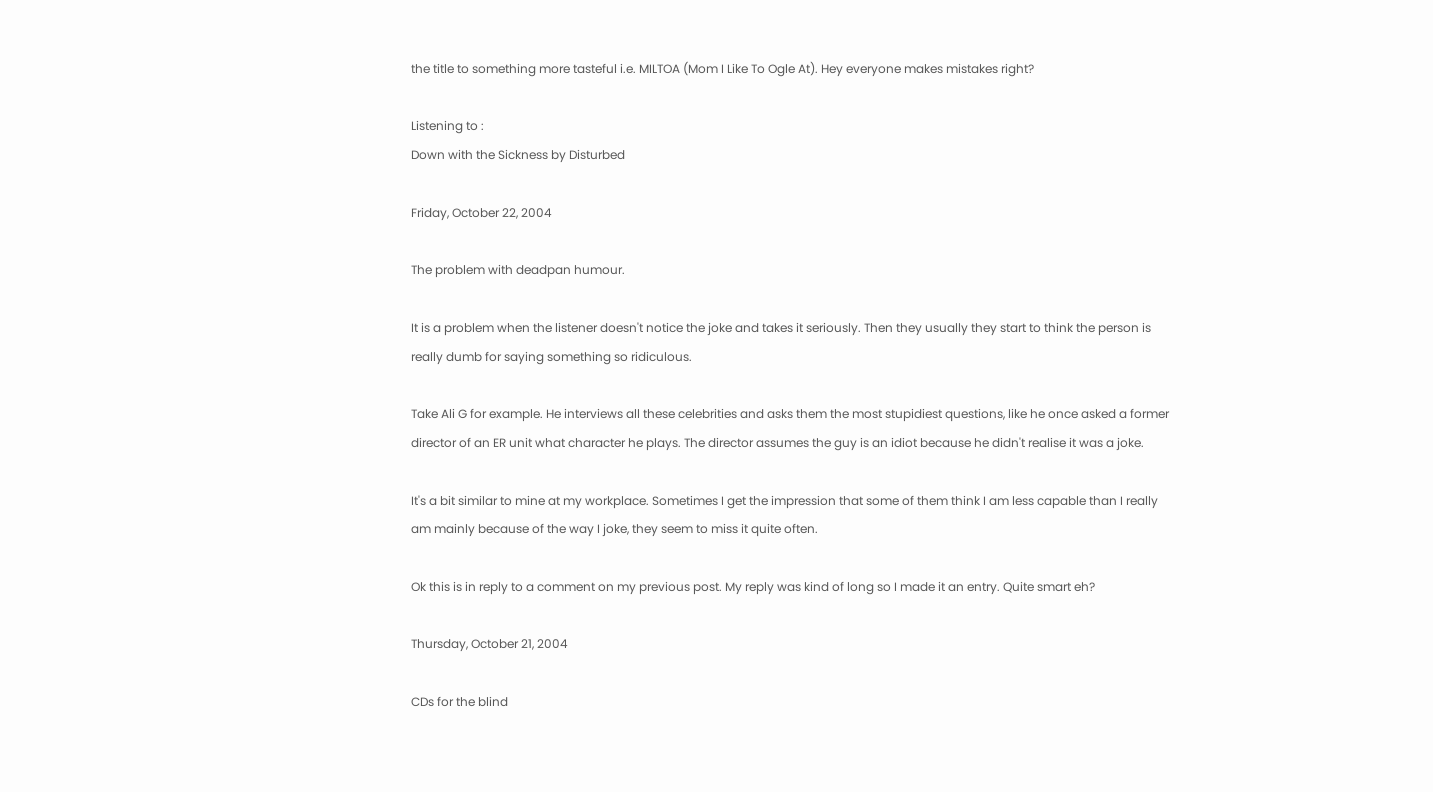the title to something more tasteful i.e. MILTOA (Mom I Like To Ogle At). Hey everyone makes mistakes right?

Listening to :
Down with the Sickness by Disturbed

Friday, October 22, 2004

The problem with deadpan humour.

It is a problem when the listener doesn't notice the joke and takes it seriously. Then they usually they start to think the person is really dumb for saying something so ridiculous.

Take Ali G for example. He interviews all these celebrities and asks them the most stupidiest questions, like he once asked a former director of an ER unit what character he plays. The director assumes the guy is an idiot because he didn't realise it was a joke.

It's a bit similar to mine at my workplace. Sometimes I get the impression that some of them think I am less capable than I really am mainly because of the way I joke, they seem to miss it quite often.

Ok this is in reply to a comment on my previous post. My reply was kind of long so I made it an entry. Quite smart eh?

Thursday, October 21, 2004

CDs for the blind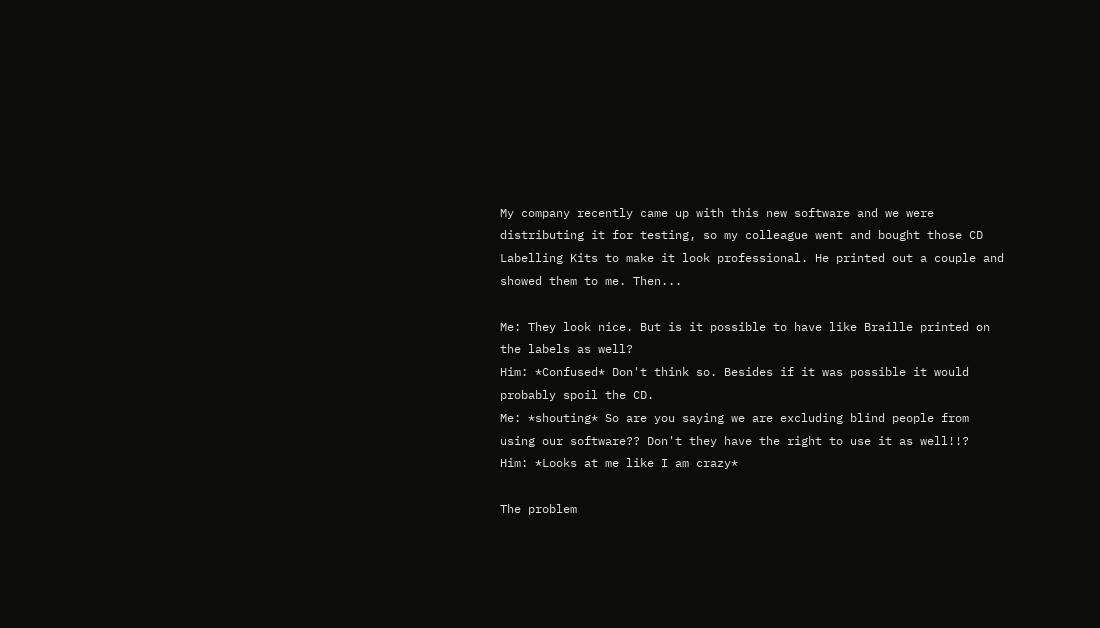My company recently came up with this new software and we were distributing it for testing, so my colleague went and bought those CD Labelling Kits to make it look professional. He printed out a couple and showed them to me. Then...

Me: They look nice. But is it possible to have like Braille printed on the labels as well?
Him: *Confused* Don't think so. Besides if it was possible it would probably spoil the CD.
Me: *shouting* So are you saying we are excluding blind people from using our software?? Don't they have the right to use it as well!!?
Him: *Looks at me like I am crazy*

The problem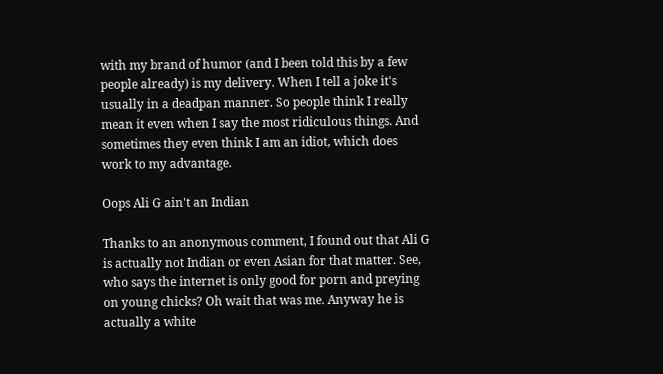with my brand of humor (and I been told this by a few people already) is my delivery. When I tell a joke it's usually in a deadpan manner. So people think I really mean it even when I say the most ridiculous things. And sometimes they even think I am an idiot, which does work to my advantage.

Oops Ali G ain't an Indian

Thanks to an anonymous comment, I found out that Ali G is actually not Indian or even Asian for that matter. See, who says the internet is only good for porn and preying on young chicks? Oh wait that was me. Anyway he is actually a white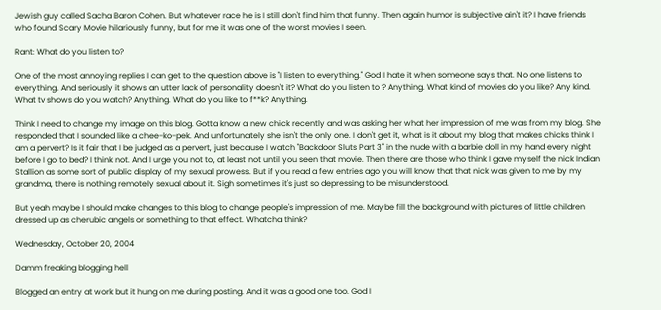Jewish guy called Sacha Baron Cohen. But whatever race he is I still don't find him that funny. Then again humor is subjective ain't it? I have friends who found Scary Movie hilariously funny, but for me it was one of the worst movies I seen.

Rant: What do you listen to?

One of the most annoying replies I can get to the question above is "I listen to everything." God I hate it when someone says that. No one listens to everything. And seriously it shows an utter lack of personality doesn't it? What do you listen to ? Anything. What kind of movies do you like? Any kind. What tv shows do you watch? Anything. What do you like to f**k? Anything.

Think I need to change my image on this blog. Gotta know a new chick recently and was asking her what her impression of me was from my blog. She responded that I sounded like a chee-ko-pek. And unfortunately she isn't the only one. I don't get it, what is it about my blog that makes chicks think I am a pervert? Is it fair that I be judged as a pervert, just because I watch "Backdoor Sluts Part 3" in the nude with a barbie doll in my hand every night before I go to bed? I think not. And I urge you not to, at least not until you seen that movie. Then there are those who think I gave myself the nick Indian Stallion as some sort of public display of my sexual prowess. But if you read a few entries ago you will know that that nick was given to me by my grandma, there is nothing remotely sexual about it. Sigh sometimes it's just so depressing to be misunderstood.

But yeah maybe I should make changes to this blog to change people's impression of me. Maybe fill the background with pictures of little children dressed up as cherubic angels or something to that effect. Whatcha think?

Wednesday, October 20, 2004

Damm freaking blogging hell

Blogged an entry at work but it hung on me during posting. And it was a good one too. God I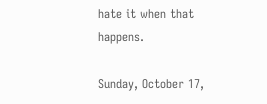hate it when that happens.

Sunday, October 17,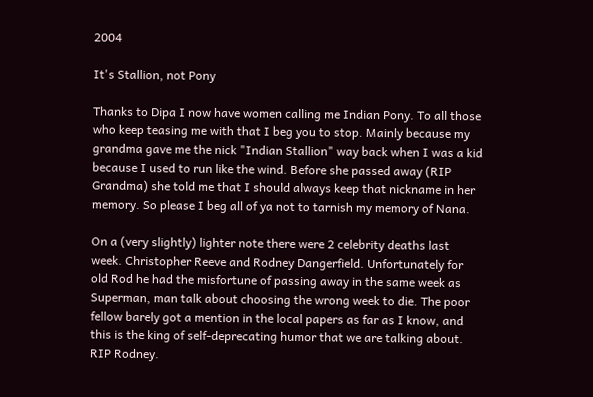2004

It's Stallion, not Pony

Thanks to Dipa I now have women calling me Indian Pony. To all those who keep teasing me with that I beg you to stop. Mainly because my grandma gave me the nick "Indian Stallion" way back when I was a kid because I used to run like the wind. Before she passed away (RIP Grandma) she told me that I should always keep that nickname in her memory. So please I beg all of ya not to tarnish my memory of Nana.

On a (very slightly) lighter note there were 2 celebrity deaths last week. Christopher Reeve and Rodney Dangerfield. Unfortunately for old Rod he had the misfortune of passing away in the same week as Superman, man talk about choosing the wrong week to die. The poor fellow barely got a mention in the local papers as far as I know, and this is the king of self-deprecating humor that we are talking about. RIP Rodney.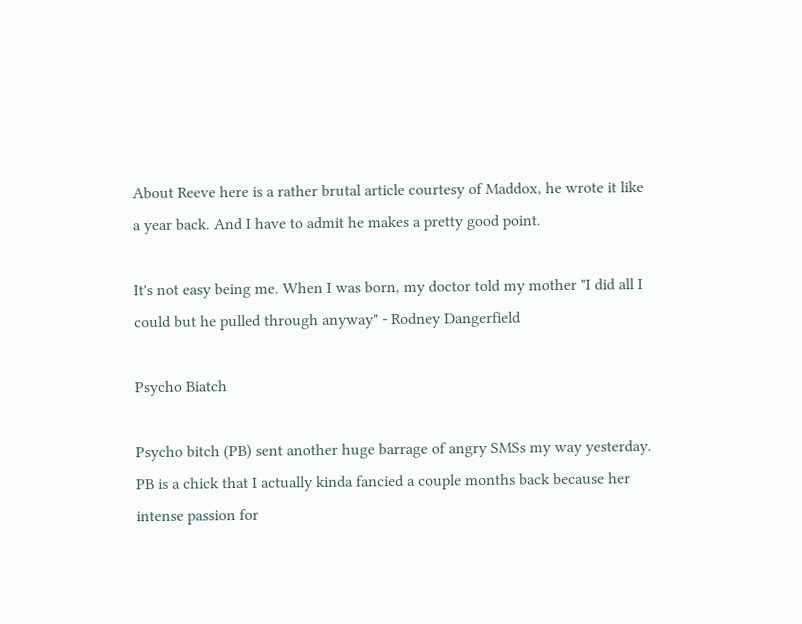About Reeve here is a rather brutal article courtesy of Maddox, he wrote it like a year back. And I have to admit he makes a pretty good point.

It's not easy being me. When I was born, my doctor told my mother "I did all I could but he pulled through anyway" - Rodney Dangerfield

Psycho Biatch

Psycho bitch (PB) sent another huge barrage of angry SMSs my way yesterday. PB is a chick that I actually kinda fancied a couple months back because her intense passion for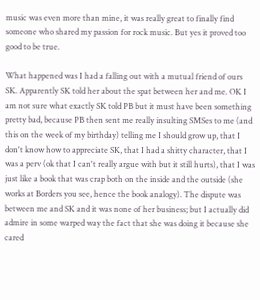music was even more than mine, it was really great to finally find someone who shared my passion for rock music. But yes it proved too good to be true.

What happened was I had a falling out with a mutual friend of ours SK. Apparently SK told her about the spat between her and me. OK I am not sure what exactly SK told PB but it must have been something pretty bad, because PB then sent me really insulting SMSes to me (and this on the week of my birthday) telling me I should grow up, that I don't know how to appreciate SK, that I had a shitty character, that I was a perv (ok that I can't really argue with but it still hurts), that I was just like a book that was crap both on the inside and the outside (she works at Borders you see, hence the book analogy). The dispute was between me and SK and it was none of her business; but I actually did admire in some warped way the fact that she was doing it because she cared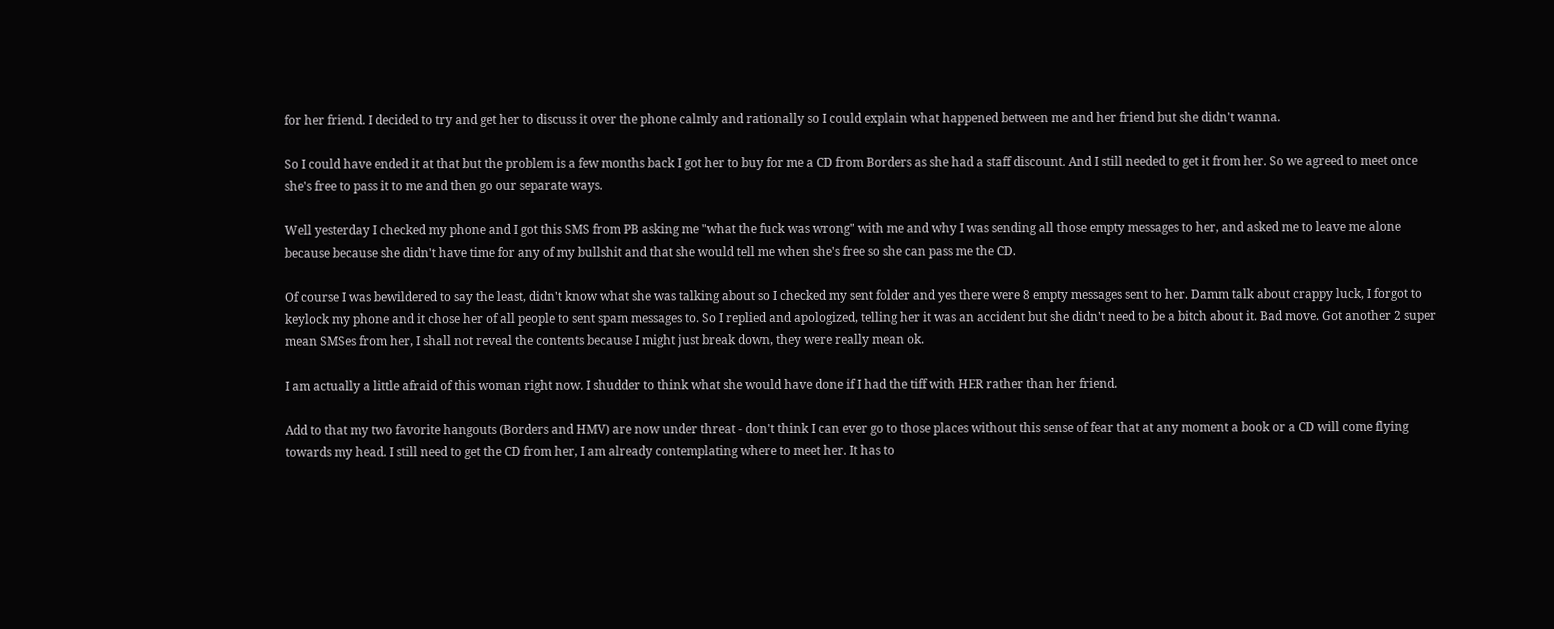for her friend. I decided to try and get her to discuss it over the phone calmly and rationally so I could explain what happened between me and her friend but she didn't wanna.

So I could have ended it at that but the problem is a few months back I got her to buy for me a CD from Borders as she had a staff discount. And I still needed to get it from her. So we agreed to meet once she's free to pass it to me and then go our separate ways.

Well yesterday I checked my phone and I got this SMS from PB asking me "what the fuck was wrong" with me and why I was sending all those empty messages to her, and asked me to leave me alone because because she didn't have time for any of my bullshit and that she would tell me when she's free so she can pass me the CD.

Of course I was bewildered to say the least, didn't know what she was talking about so I checked my sent folder and yes there were 8 empty messages sent to her. Damm talk about crappy luck, I forgot to keylock my phone and it chose her of all people to sent spam messages to. So I replied and apologized, telling her it was an accident but she didn't need to be a bitch about it. Bad move. Got another 2 super mean SMSes from her, I shall not reveal the contents because I might just break down, they were really mean ok.

I am actually a little afraid of this woman right now. I shudder to think what she would have done if I had the tiff with HER rather than her friend.

Add to that my two favorite hangouts (Borders and HMV) are now under threat - don't think I can ever go to those places without this sense of fear that at any moment a book or a CD will come flying towards my head. I still need to get the CD from her, I am already contemplating where to meet her. It has to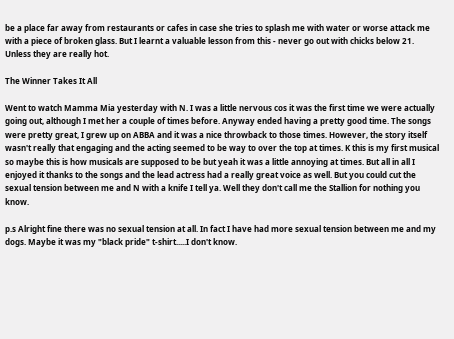be a place far away from restaurants or cafes in case she tries to splash me with water or worse attack me with a piece of broken glass. But I learnt a valuable lesson from this - never go out with chicks below 21. Unless they are really hot.

The Winner Takes It All

Went to watch Mamma Mia yesterday with N. I was a little nervous cos it was the first time we were actually going out, although I met her a couple of times before. Anyway ended having a pretty good time. The songs were pretty great, I grew up on ABBA and it was a nice throwback to those times. However, the story itself wasn't really that engaging and the acting seemed to be way to over the top at times. K this is my first musical so maybe this is how musicals are supposed to be but yeah it was a little annoying at times. But all in all I enjoyed it thanks to the songs and the lead actress had a really great voice as well. But you could cut the sexual tension between me and N with a knife I tell ya. Well they don't call me the Stallion for nothing you know.

p.s Alright fine there was no sexual tension at all. In fact I have had more sexual tension between me and my dogs. Maybe it was my "black pride" t-shirt.....I don't know.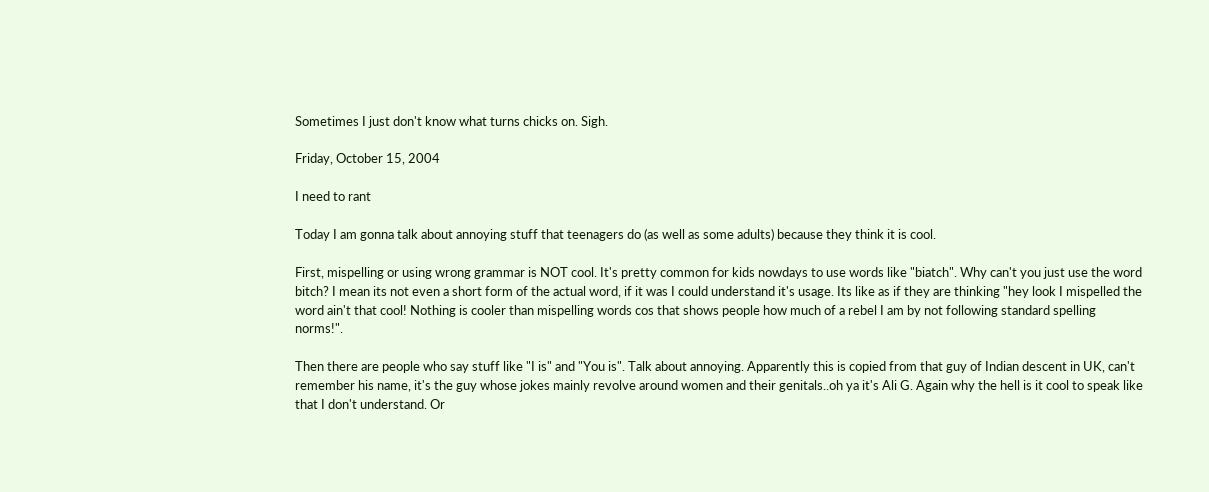Sometimes I just don't know what turns chicks on. Sigh.

Friday, October 15, 2004

I need to rant

Today I am gonna talk about annoying stuff that teenagers do (as well as some adults) because they think it is cool.

First, mispelling or using wrong grammar is NOT cool. It's pretty common for kids nowdays to use words like "biatch". Why can't you just use the word bitch? I mean its not even a short form of the actual word, if it was I could understand it's usage. Its like as if they are thinking "hey look I mispelled the word ain't that cool! Nothing is cooler than mispelling words cos that shows people how much of a rebel I am by not following standard spelling norms!".

Then there are people who say stuff like "I is" and "You is". Talk about annoying. Apparently this is copied from that guy of Indian descent in UK, can't remember his name, it's the guy whose jokes mainly revolve around women and their genitals..oh ya it's Ali G. Again why the hell is it cool to speak like that I don't understand. Or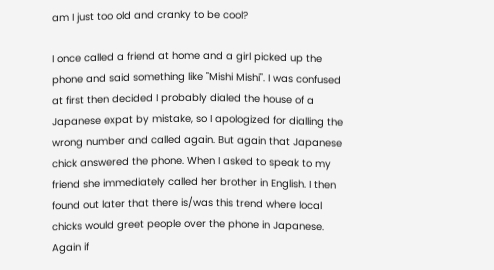am I just too old and cranky to be cool?

I once called a friend at home and a girl picked up the phone and said something like "Mishi Mishi". I was confused at first then decided I probably dialed the house of a Japanese expat by mistake, so I apologized for dialling the wrong number and called again. But again that Japanese chick answered the phone. When I asked to speak to my friend she immediately called her brother in English. I then found out later that there is/was this trend where local chicks would greet people over the phone in Japanese. Again if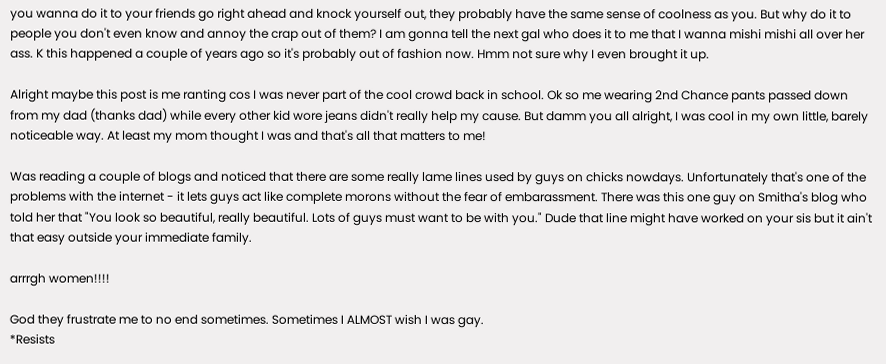you wanna do it to your friends go right ahead and knock yourself out, they probably have the same sense of coolness as you. But why do it to people you don't even know and annoy the crap out of them? I am gonna tell the next gal who does it to me that I wanna mishi mishi all over her ass. K this happened a couple of years ago so it's probably out of fashion now. Hmm not sure why I even brought it up.

Alright maybe this post is me ranting cos I was never part of the cool crowd back in school. Ok so me wearing 2nd Chance pants passed down from my dad (thanks dad) while every other kid wore jeans didn't really help my cause. But damm you all alright, I was cool in my own little, barely noticeable way. At least my mom thought I was and that's all that matters to me!

Was reading a couple of blogs and noticed that there are some really lame lines used by guys on chicks nowdays. Unfortunately that's one of the problems with the internet - it lets guys act like complete morons without the fear of embarassment. There was this one guy on Smitha's blog who told her that "You look so beautiful, really beautiful. Lots of guys must want to be with you." Dude that line might have worked on your sis but it ain't that easy outside your immediate family.

arrrgh women!!!!

God they frustrate me to no end sometimes. Sometimes I ALMOST wish I was gay.
*Resists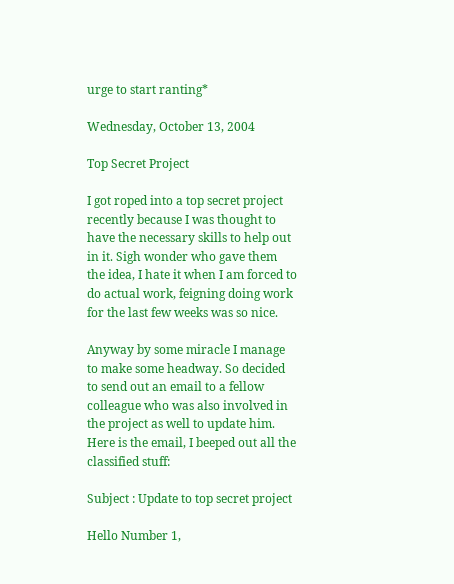urge to start ranting*

Wednesday, October 13, 2004

Top Secret Project

I got roped into a top secret project recently because I was thought to have the necessary skills to help out in it. Sigh wonder who gave them the idea, I hate it when I am forced to do actual work, feigning doing work for the last few weeks was so nice.

Anyway by some miracle I manage to make some headway. So decided to send out an email to a fellow colleague who was also involved in the project as well to update him. Here is the email, I beeped out all the classified stuff:

Subject : Update to top secret project

Hello Number 1,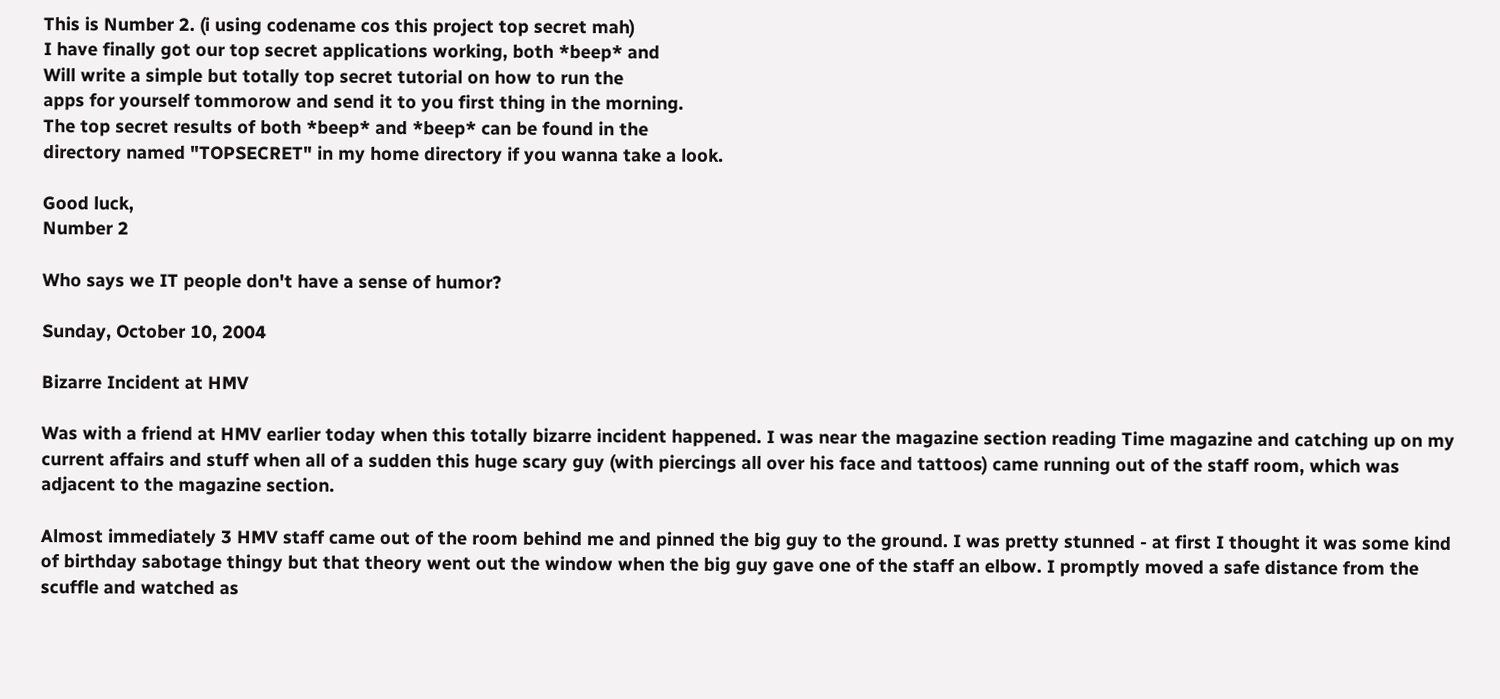This is Number 2. (i using codename cos this project top secret mah)
I have finally got our top secret applications working, both *beep* and
Will write a simple but totally top secret tutorial on how to run the
apps for yourself tommorow and send it to you first thing in the morning.
The top secret results of both *beep* and *beep* can be found in the
directory named "TOPSECRET" in my home directory if you wanna take a look.

Good luck,
Number 2

Who says we IT people don't have a sense of humor?

Sunday, October 10, 2004

Bizarre Incident at HMV

Was with a friend at HMV earlier today when this totally bizarre incident happened. I was near the magazine section reading Time magazine and catching up on my current affairs and stuff when all of a sudden this huge scary guy (with piercings all over his face and tattoos) came running out of the staff room, which was adjacent to the magazine section.

Almost immediately 3 HMV staff came out of the room behind me and pinned the big guy to the ground. I was pretty stunned - at first I thought it was some kind of birthday sabotage thingy but that theory went out the window when the big guy gave one of the staff an elbow. I promptly moved a safe distance from the scuffle and watched as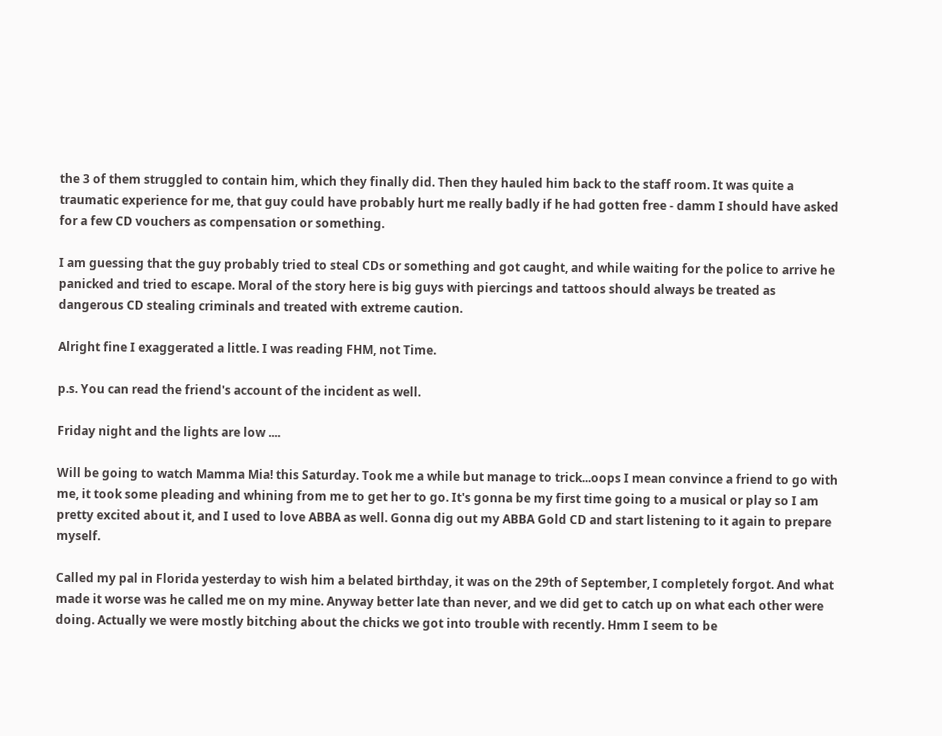the 3 of them struggled to contain him, which they finally did. Then they hauled him back to the staff room. It was quite a traumatic experience for me, that guy could have probably hurt me really badly if he had gotten free - damm I should have asked for a few CD vouchers as compensation or something.

I am guessing that the guy probably tried to steal CDs or something and got caught, and while waiting for the police to arrive he panicked and tried to escape. Moral of the story here is big guys with piercings and tattoos should always be treated as dangerous CD stealing criminals and treated with extreme caution.

Alright fine I exaggerated a little. I was reading FHM, not Time.

p.s. You can read the friend's account of the incident as well.

Friday night and the lights are low ....

Will be going to watch Mamma Mia! this Saturday. Took me a while but manage to trick...oops I mean convince a friend to go with me, it took some pleading and whining from me to get her to go. It's gonna be my first time going to a musical or play so I am pretty excited about it, and I used to love ABBA as well. Gonna dig out my ABBA Gold CD and start listening to it again to prepare myself.

Called my pal in Florida yesterday to wish him a belated birthday, it was on the 29th of September, I completely forgot. And what made it worse was he called me on my mine. Anyway better late than never, and we did get to catch up on what each other were doing. Actually we were mostly bitching about the chicks we got into trouble with recently. Hmm I seem to be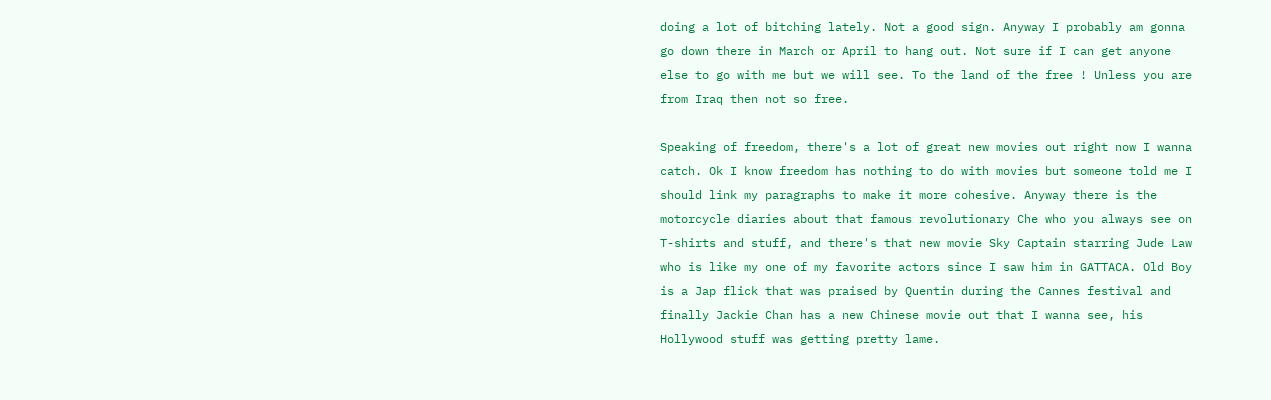doing a lot of bitching lately. Not a good sign. Anyway I probably am gonna go down there in March or April to hang out. Not sure if I can get anyone else to go with me but we will see. To the land of the free ! Unless you are from Iraq then not so free.

Speaking of freedom, there's a lot of great new movies out right now I wanna catch. Ok I know freedom has nothing to do with movies but someone told me I should link my paragraphs to make it more cohesive. Anyway there is the motorcycle diaries about that famous revolutionary Che who you always see on T-shirts and stuff, and there's that new movie Sky Captain starring Jude Law who is like my one of my favorite actors since I saw him in GATTACA. Old Boy is a Jap flick that was praised by Quentin during the Cannes festival and finally Jackie Chan has a new Chinese movie out that I wanna see, his Hollywood stuff was getting pretty lame.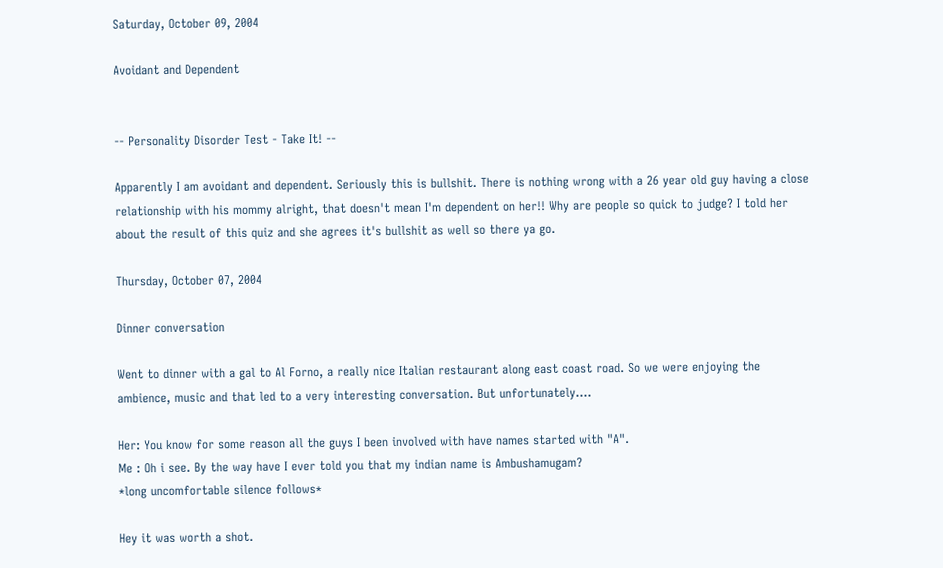Saturday, October 09, 2004

Avoidant and Dependent


-- Personality Disorder Test - Take It! --

Apparently I am avoidant and dependent. Seriously this is bullshit. There is nothing wrong with a 26 year old guy having a close relationship with his mommy alright, that doesn't mean I'm dependent on her!! Why are people so quick to judge? I told her about the result of this quiz and she agrees it's bullshit as well so there ya go.

Thursday, October 07, 2004

Dinner conversation

Went to dinner with a gal to Al Forno, a really nice Italian restaurant along east coast road. So we were enjoying the ambience, music and that led to a very interesting conversation. But unfortunately....

Her: You know for some reason all the guys I been involved with have names started with "A".
Me : Oh i see. By the way have I ever told you that my indian name is Ambushamugam?
*long uncomfortable silence follows*

Hey it was worth a shot.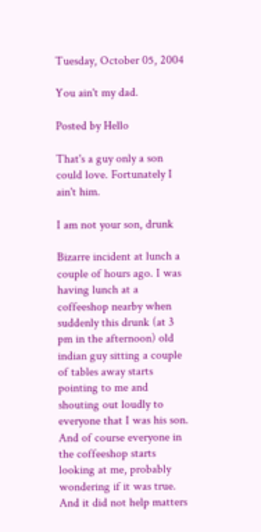Tuesday, October 05, 2004

You ain't my dad.

Posted by Hello

That's a guy only a son could love. Fortunately I ain't him.

I am not your son, drunk

Bizarre incident at lunch a couple of hours ago. I was having lunch at a coffeeshop nearby when suddenly this drunk (at 3 pm in the afternoon) old indian guy sitting a couple of tables away starts pointing to me and shouting out loudly to everyone that I was his son. And of course everyone in the coffeeshop starts looking at me, probably wondering if it was true. And it did not help matters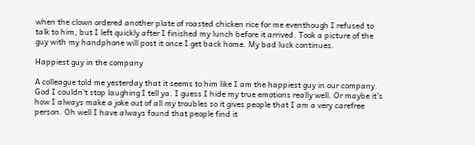when the clown ordered another plate of roasted chicken rice for me eventhough I refused to talk to him, but I left quickly after I finished my lunch before it arrived. Took a picture of the guy with my handphone will post it once I get back home. My bad luck continues.

Happiest guy in the company

A colleague told me yesterday that it seems to him like I am the happiest guy in our company. God I couldn't stop laughing I tell ya. I guess I hide my true emotions really well. Or maybe it's how I always make a joke out of all my troubles so it gives people that I am a very carefree person. Oh well I have always found that people find it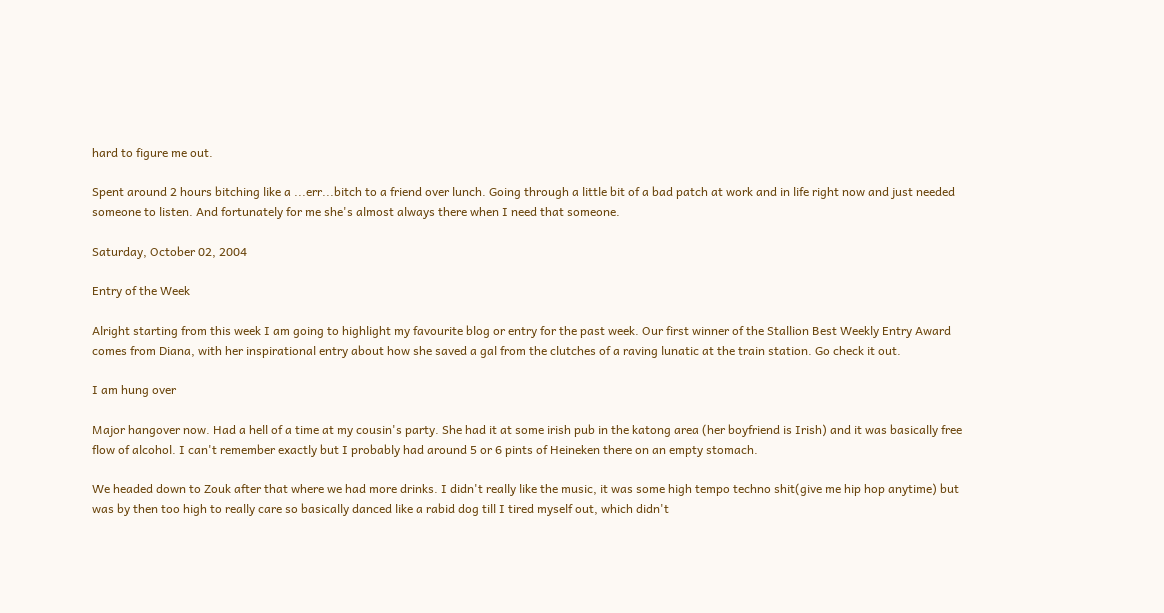hard to figure me out.

Spent around 2 hours bitching like a ...err...bitch to a friend over lunch. Going through a little bit of a bad patch at work and in life right now and just needed someone to listen. And fortunately for me she's almost always there when I need that someone.

Saturday, October 02, 2004

Entry of the Week

Alright starting from this week I am going to highlight my favourite blog or entry for the past week. Our first winner of the Stallion Best Weekly Entry Award comes from Diana, with her inspirational entry about how she saved a gal from the clutches of a raving lunatic at the train station. Go check it out.

I am hung over

Major hangover now. Had a hell of a time at my cousin's party. She had it at some irish pub in the katong area (her boyfriend is Irish) and it was basically free flow of alcohol. I can't remember exactly but I probably had around 5 or 6 pints of Heineken there on an empty stomach.

We headed down to Zouk after that where we had more drinks. I didn't really like the music, it was some high tempo techno shit(give me hip hop anytime) but was by then too high to really care so basically danced like a rabid dog till I tired myself out, which didn't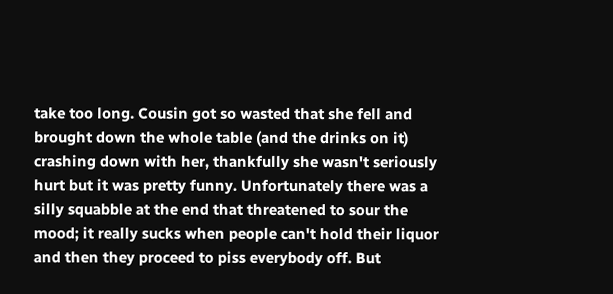take too long. Cousin got so wasted that she fell and brought down the whole table (and the drinks on it) crashing down with her, thankfully she wasn't seriously hurt but it was pretty funny. Unfortunately there was a silly squabble at the end that threatened to sour the mood; it really sucks when people can't hold their liquor and then they proceed to piss everybody off. But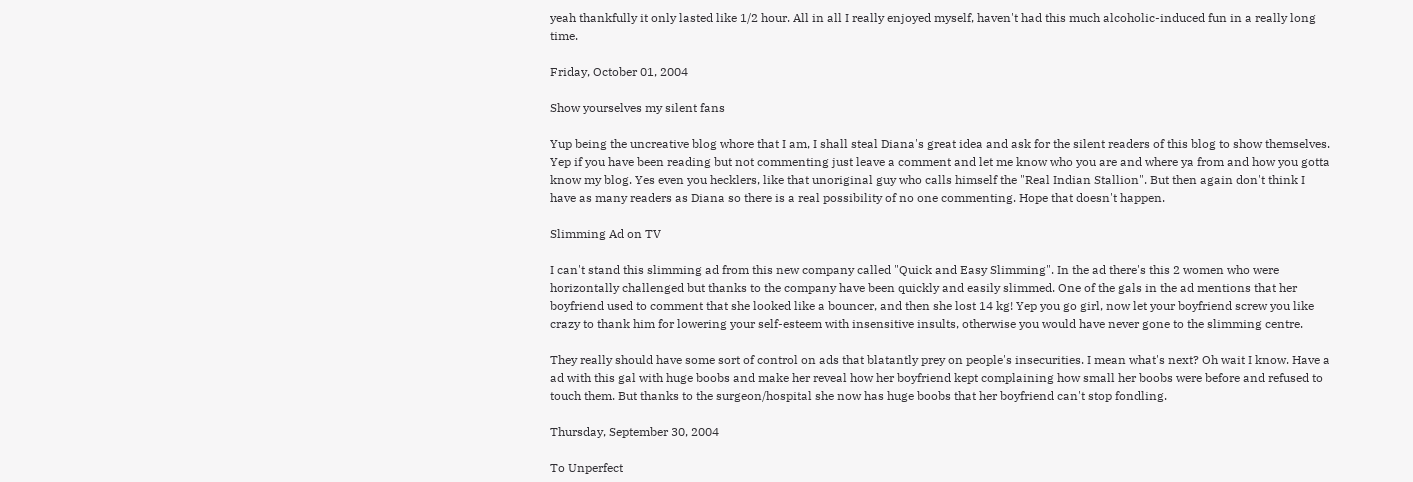yeah thankfully it only lasted like 1/2 hour. All in all I really enjoyed myself, haven't had this much alcoholic-induced fun in a really long time.

Friday, October 01, 2004

Show yourselves my silent fans

Yup being the uncreative blog whore that I am, I shall steal Diana's great idea and ask for the silent readers of this blog to show themselves. Yep if you have been reading but not commenting just leave a comment and let me know who you are and where ya from and how you gotta know my blog. Yes even you hecklers, like that unoriginal guy who calls himself the "Real Indian Stallion". But then again don't think I have as many readers as Diana so there is a real possibility of no one commenting. Hope that doesn't happen.

Slimming Ad on TV

I can't stand this slimming ad from this new company called "Quick and Easy Slimming". In the ad there's this 2 women who were horizontally challenged but thanks to the company have been quickly and easily slimmed. One of the gals in the ad mentions that her boyfriend used to comment that she looked like a bouncer, and then she lost 14 kg! Yep you go girl, now let your boyfriend screw you like crazy to thank him for lowering your self-esteem with insensitive insults, otherwise you would have never gone to the slimming centre.

They really should have some sort of control on ads that blatantly prey on people's insecurities. I mean what's next? Oh wait I know. Have a ad with this gal with huge boobs and make her reveal how her boyfriend kept complaining how small her boobs were before and refused to touch them. But thanks to the surgeon/hospital she now has huge boobs that her boyfriend can't stop fondling.

Thursday, September 30, 2004

To Unperfect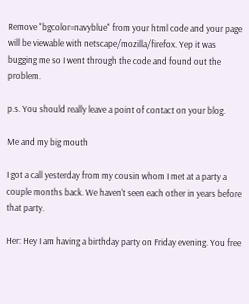Remove "bgcolor=navyblue" from your html code and your page will be viewable with netscape/mozilla/firefox. Yep it was bugging me so I went through the code and found out the problem.

p.s. You should really leave a point of contact on your blog.

Me and my big mouth

I got a call yesterday from my cousin whom I met at a party a couple months back. We haven't seen each other in years before that party.

Her: Hey I am having a birthday party on Friday evening. You free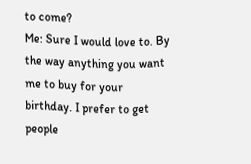to come?
Me: Sure I would love to. By the way anything you want me to buy for your birthday. I prefer to get people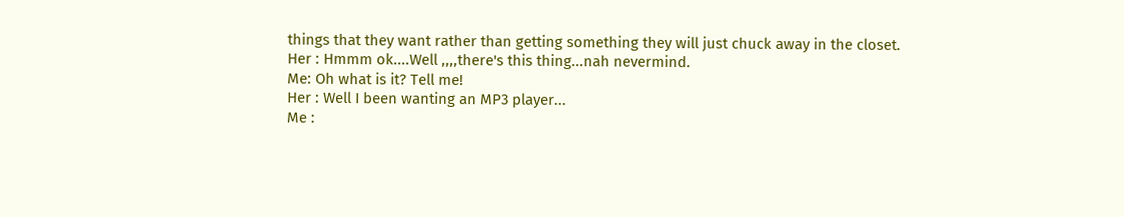things that they want rather than getting something they will just chuck away in the closet.
Her : Hmmm ok....Well ,,,,there's this thing...nah nevermind.
Me: Oh what is it? Tell me!
Her : Well I been wanting an MP3 player...
Me :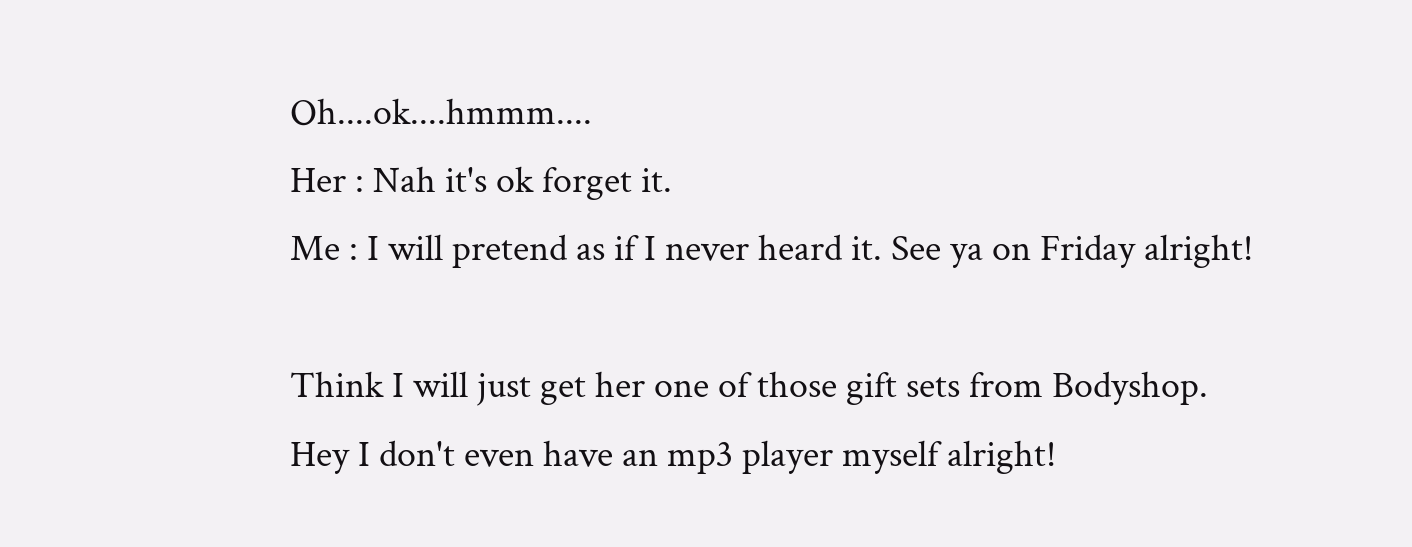Oh....ok....hmmm....
Her : Nah it's ok forget it.
Me : I will pretend as if I never heard it. See ya on Friday alright!

Think I will just get her one of those gift sets from Bodyshop.
Hey I don't even have an mp3 player myself alright!